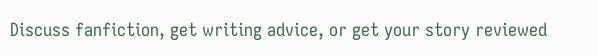Discuss fanfiction, get writing advice, or get your story reviewed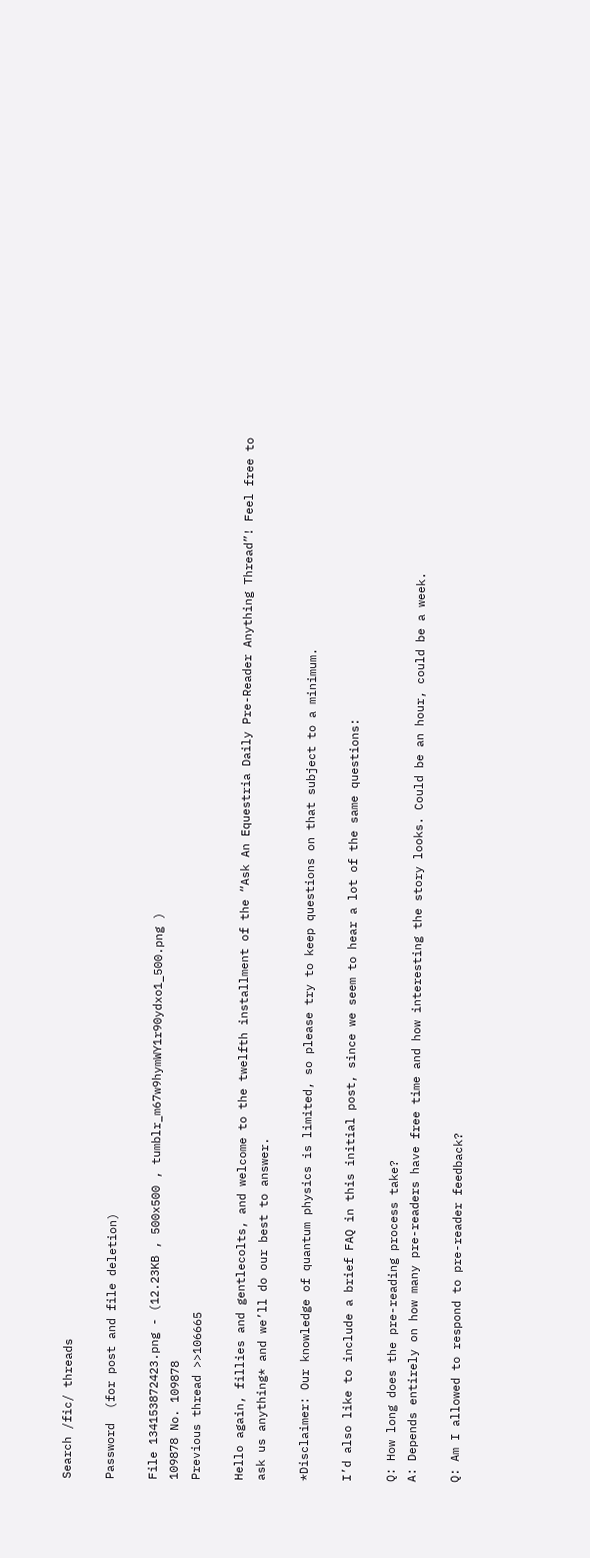Search /fic/ threads

Password  (for post and file deletion)

File 134153872423.png - (12.23KB , 500x500 , tumblr_m67w9hymWY1r90ydxo1_500.png )
109878 No. 109878
Previous thread >>106665

Hello again, fillies and gentlecolts, and welcome to the twelfth installment of the “Ask An Equestria Daily Pre-Reader Anything Thread”! Feel free to ask us anything* and we’ll do our best to answer.

*Disclaimer: Our knowledge of quantum physics is limited, so please try to keep questions on that subject to a minimum.

I’d also like to include a brief FAQ in this initial post, since we seem to hear a lot of the same questions:

Q: How long does the pre-reading process take?
A: Depends entirely on how many pre-readers have free time and how interesting the story looks. Could be an hour, could be a week.

Q: Am I allowed to respond to pre-reader feedback?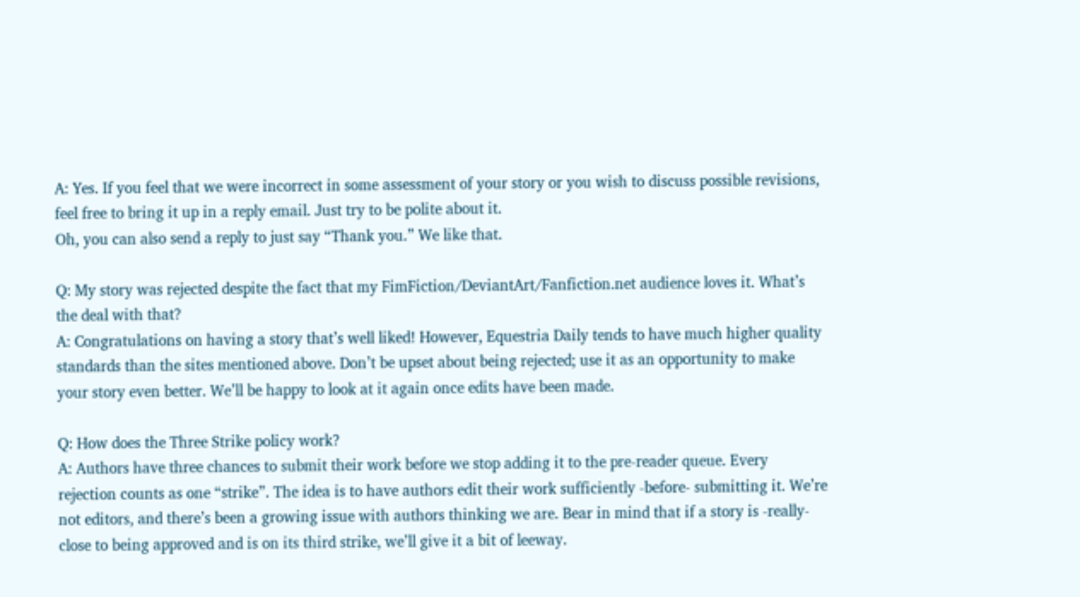A: Yes. If you feel that we were incorrect in some assessment of your story or you wish to discuss possible revisions, feel free to bring it up in a reply email. Just try to be polite about it.
Oh, you can also send a reply to just say “Thank you.” We like that.

Q: My story was rejected despite the fact that my FimFiction/DeviantArt/Fanfiction.net audience loves it. What’s the deal with that?
A: Congratulations on having a story that’s well liked! However, Equestria Daily tends to have much higher quality standards than the sites mentioned above. Don’t be upset about being rejected; use it as an opportunity to make your story even better. We’ll be happy to look at it again once edits have been made.

Q: How does the Three Strike policy work?
A: Authors have three chances to submit their work before we stop adding it to the pre-reader queue. Every rejection counts as one “strike”. The idea is to have authors edit their work sufficiently -before- submitting it. We’re not editors, and there’s been a growing issue with authors thinking we are. Bear in mind that if a story is -really- close to being approved and is on its third strike, we’ll give it a bit of leeway.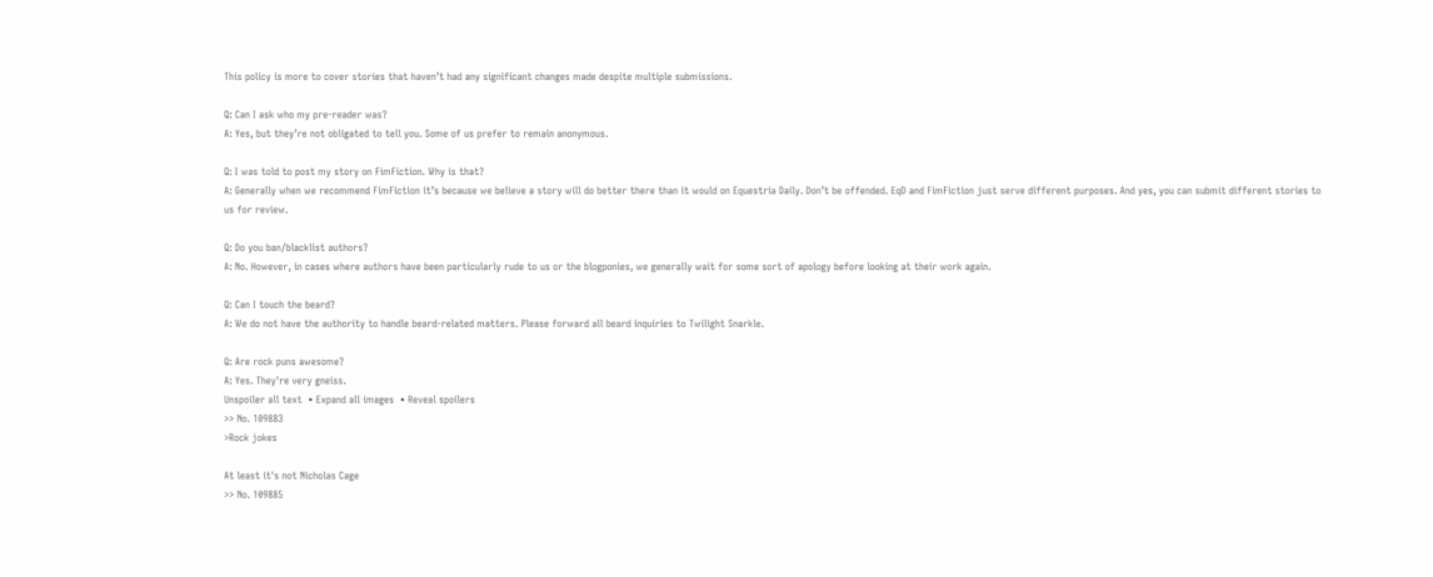This policy is more to cover stories that haven’t had any significant changes made despite multiple submissions.

Q: Can I ask who my pre-reader was?
A: Yes, but they’re not obligated to tell you. Some of us prefer to remain anonymous.

Q: I was told to post my story on FimFiction. Why is that?
A: Generally when we recommend FimFiction it’s because we believe a story will do better there than it would on Equestria Daily. Don’t be offended. EqD and FimFiction just serve different purposes. And yes, you can submit different stories to us for review.

Q: Do you ban/blacklist authors?
A: No. However, in cases where authors have been particularly rude to us or the blogponies, we generally wait for some sort of apology before looking at their work again.

Q: Can I touch the beard?
A: We do not have the authority to handle beard-related matters. Please forward all beard inquiries to Twilight Snarkle.

Q: Are rock puns awesome?
A: Yes. They're very gneiss.
Unspoiler all text  • Expand all images  • Reveal spoilers
>> No. 109883
>Rock jokes

At least it's not Nicholas Cage
>> No. 109885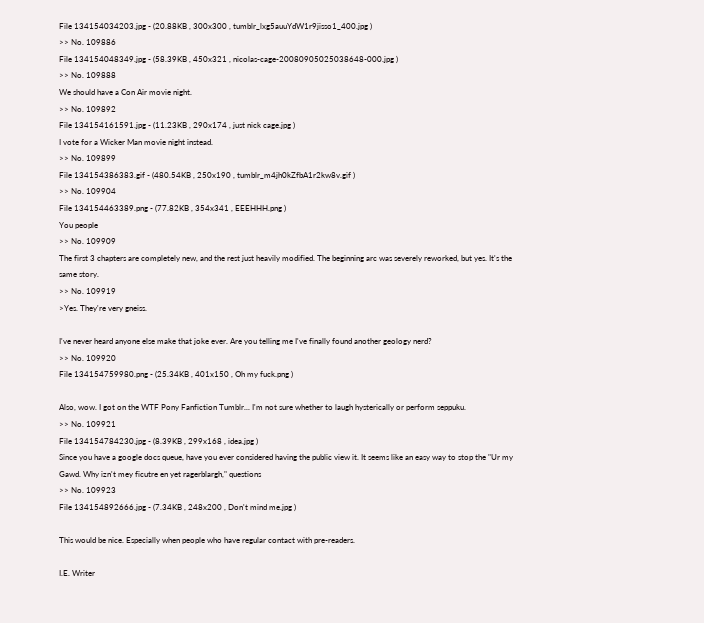File 134154034203.jpg - (20.88KB , 300x300 , tumblr_lxg5auuYdW1r9jisso1_400.jpg )
>> No. 109886
File 134154048349.jpg - (58.39KB , 450x321 , nicolas-cage-20080905025038648-000.jpg )
>> No. 109888
We should have a Con Air movie night.
>> No. 109892
File 134154161591.jpg - (11.23KB , 290x174 , just nick cage.jpg )
I vote for a Wicker Man movie night instead.
>> No. 109899
File 134154386383.gif - (480.54KB , 250x190 , tumblr_m4jh0kZfbA1r2kw8v.gif )
>> No. 109904
File 134154463389.png - (77.82KB , 354x341 , EEEHHH.png )
You people
>> No. 109909
The first 3 chapters are completely new, and the rest just heavily modified. The beginning arc was severely reworked, but yes. It's the same story.
>> No. 109919
>Yes. They're very gneiss.

I've never heard anyone else make that joke ever. Are you telling me I've finally found another geology nerd?
>> No. 109920
File 134154759980.png - (25.34KB , 401x150 , Oh my fuck.png )

Also, wow. I got on the WTF Pony Fanfiction Tumblr... I'm not sure whether to laugh hysterically or perform seppuku.
>> No. 109921
File 134154784230.jpg - (8.39KB , 299x168 , idea.jpg )
Since you have a google docs queue, have you ever considered having the public view it. It seems like an easy way to stop the "Ur my Gawd. Why izn't mey ficutre en yet ragerblargh," questions
>> No. 109923
File 134154892666.jpg - (7.34KB , 248x200 , Don't mind me.jpg )

This would be nice. Especially when people who have regular contact with pre-readers.

I.E. Writer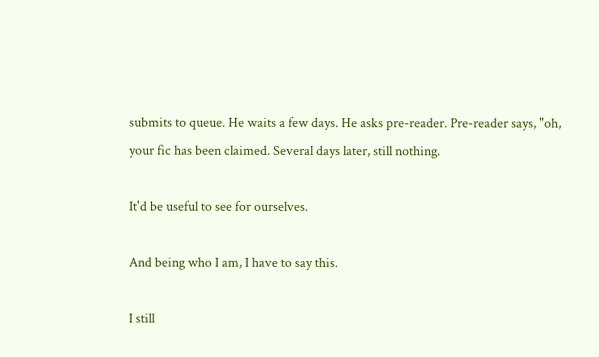submits to queue. He waits a few days. He asks pre-reader. Pre-reader says, "oh, your fic has been claimed. Several days later, still nothing.

It'd be useful to see for ourselves.

And being who I am, I have to say this.

I still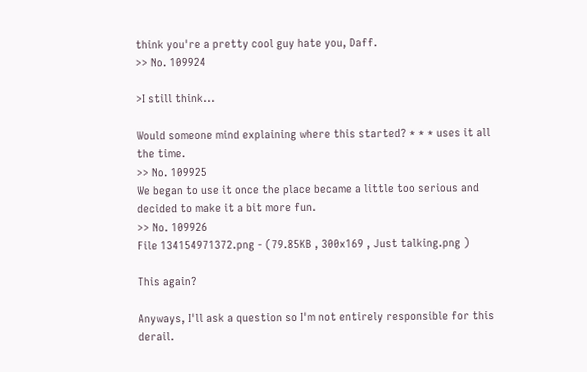think you're a pretty cool guy hate you, Daff.
>> No. 109924

>I still think...

Would someone mind explaining where this started? * * * uses it all the time.
>> No. 109925
We began to use it once the place became a little too serious and decided to make it a bit more fun.
>> No. 109926
File 134154971372.png - (79.85KB , 300x169 , Just talking.png )

This again?

Anyways, I'll ask a question so I'm not entirely responsible for this derail.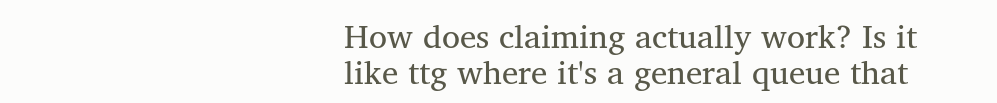How does claiming actually work? Is it like ttg where it's a general queue that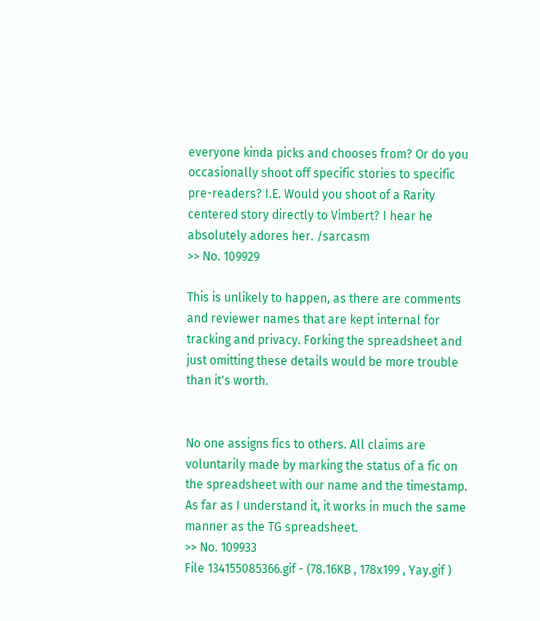everyone kinda picks and chooses from? Or do you occasionally shoot off specific stories to specific pre-readers? I.E. Would you shoot of a Rarity centered story directly to Vimbert? I hear he absolutely adores her. /sarcasm
>> No. 109929

This is unlikely to happen, as there are comments and reviewer names that are kept internal for tracking and privacy. Forking the spreadsheet and just omitting these details would be more trouble than it's worth.


No one assigns fics to others. All claims are voluntarily made by marking the status of a fic on the spreadsheet with our name and the timestamp. As far as I understand it, it works in much the same manner as the TG spreadsheet.
>> No. 109933
File 134155085366.gif - (78.16KB , 178x199 , Yay.gif )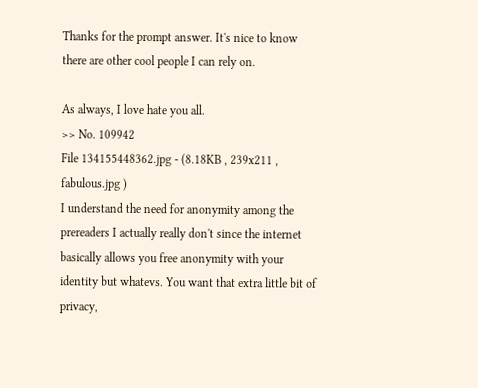Thanks for the prompt answer. It's nice to know there are other cool people I can rely on.

As always, I love hate you all.
>> No. 109942
File 134155448362.jpg - (8.18KB , 239x211 , fabulous.jpg )
I understand the need for anonymity among the prereaders I actually really don't since the internet basically allows you free anonymity with your identity but whatevs. You want that extra little bit of privacy,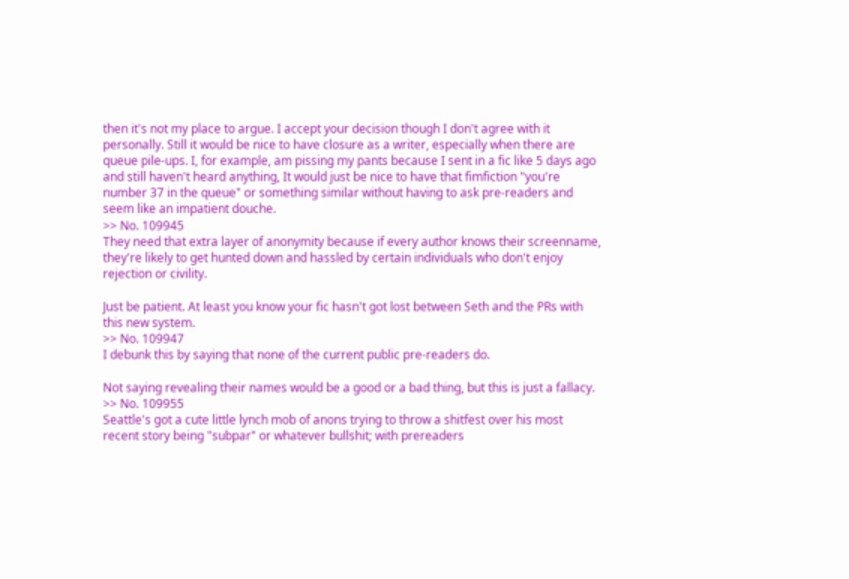then it's not my place to argue. I accept your decision though I don't agree with it personally. Still it would be nice to have closure as a writer, especially when there are queue pile-ups. I, for example, am pissing my pants because I sent in a fic like 5 days ago and still haven't heard anything, It would just be nice to have that fimfiction "you're number 37 in the queue" or something similar without having to ask pre-readers and seem like an impatient douche.
>> No. 109945
They need that extra layer of anonymity because if every author knows their screenname, they're likely to get hunted down and hassled by certain individuals who don't enjoy rejection or civility.

Just be patient. At least you know your fic hasn't got lost between Seth and the PRs with this new system.
>> No. 109947
I debunk this by saying that none of the current public pre-readers do.

Not saying revealing their names would be a good or a bad thing, but this is just a fallacy.
>> No. 109955
Seattle's got a cute little lynch mob of anons trying to throw a shitfest over his most recent story being "subpar" or whatever bullshit; with prereaders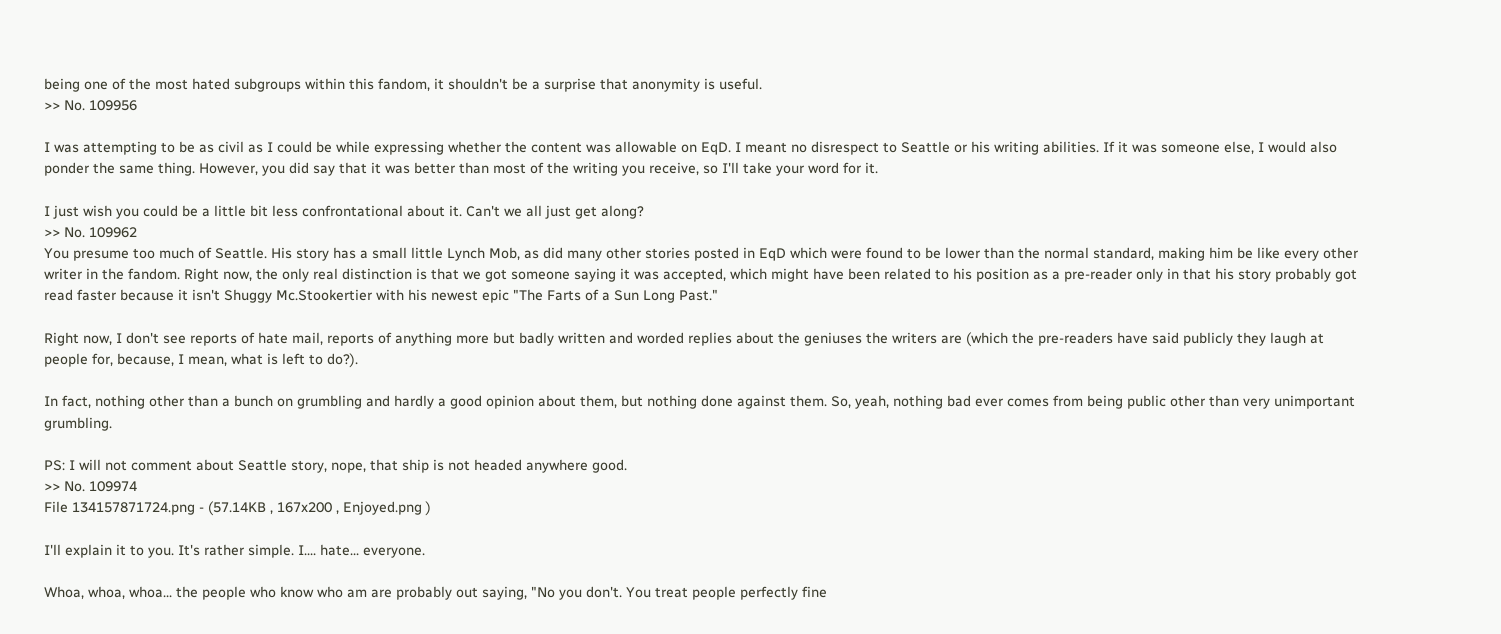being one of the most hated subgroups within this fandom, it shouldn't be a surprise that anonymity is useful.
>> No. 109956

I was attempting to be as civil as I could be while expressing whether the content was allowable on EqD. I meant no disrespect to Seattle or his writing abilities. If it was someone else, I would also ponder the same thing. However, you did say that it was better than most of the writing you receive, so I'll take your word for it.

I just wish you could be a little bit less confrontational about it. Can't we all just get along?
>> No. 109962
You presume too much of Seattle. His story has a small little Lynch Mob, as did many other stories posted in EqD which were found to be lower than the normal standard, making him be like every other writer in the fandom. Right now, the only real distinction is that we got someone saying it was accepted, which might have been related to his position as a pre-reader only in that his story probably got read faster because it isn't Shuggy Mc.Stookertier with his newest epic "The Farts of a Sun Long Past."

Right now, I don't see reports of hate mail, reports of anything more but badly written and worded replies about the geniuses the writers are (which the pre-readers have said publicly they laugh at people for, because, I mean, what is left to do?).

In fact, nothing other than a bunch on grumbling and hardly a good opinion about them, but nothing done against them. So, yeah, nothing bad ever comes from being public other than very unimportant grumbling.

PS: I will not comment about Seattle story, nope, that ship is not headed anywhere good.
>> No. 109974
File 134157871724.png - (57.14KB , 167x200 , Enjoyed.png )

I'll explain it to you. It's rather simple. I.... hate... everyone.

Whoa, whoa, whoa... the people who know who am are probably out saying, "No you don't. You treat people perfectly fine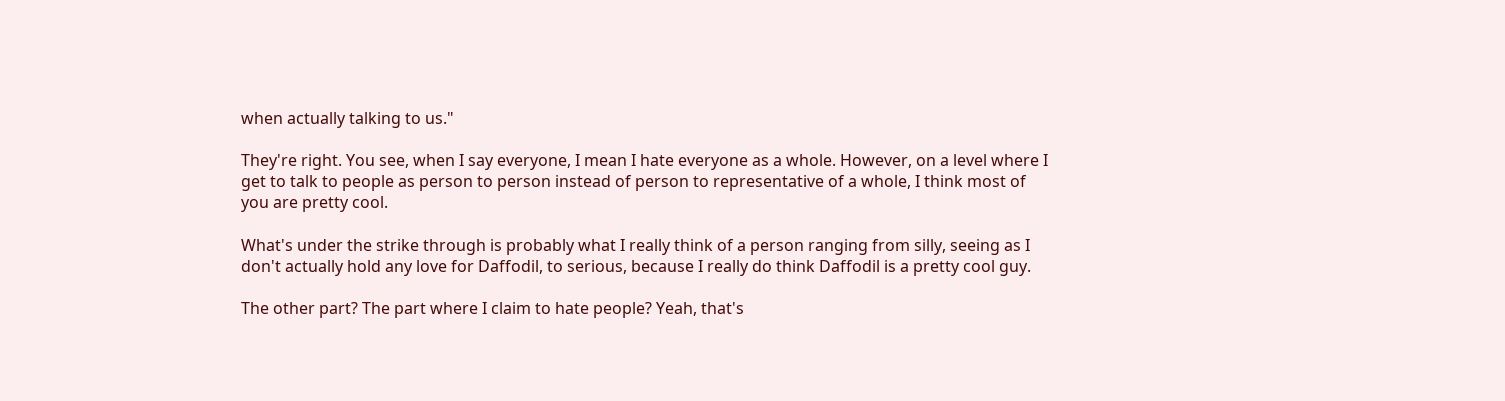when actually talking to us."

They're right. You see, when I say everyone, I mean I hate everyone as a whole. However, on a level where I get to talk to people as person to person instead of person to representative of a whole, I think most of you are pretty cool.

What's under the strike through is probably what I really think of a person ranging from silly, seeing as I don't actually hold any love for Daffodil, to serious, because I really do think Daffodil is a pretty cool guy.

The other part? The part where I claim to hate people? Yeah, that's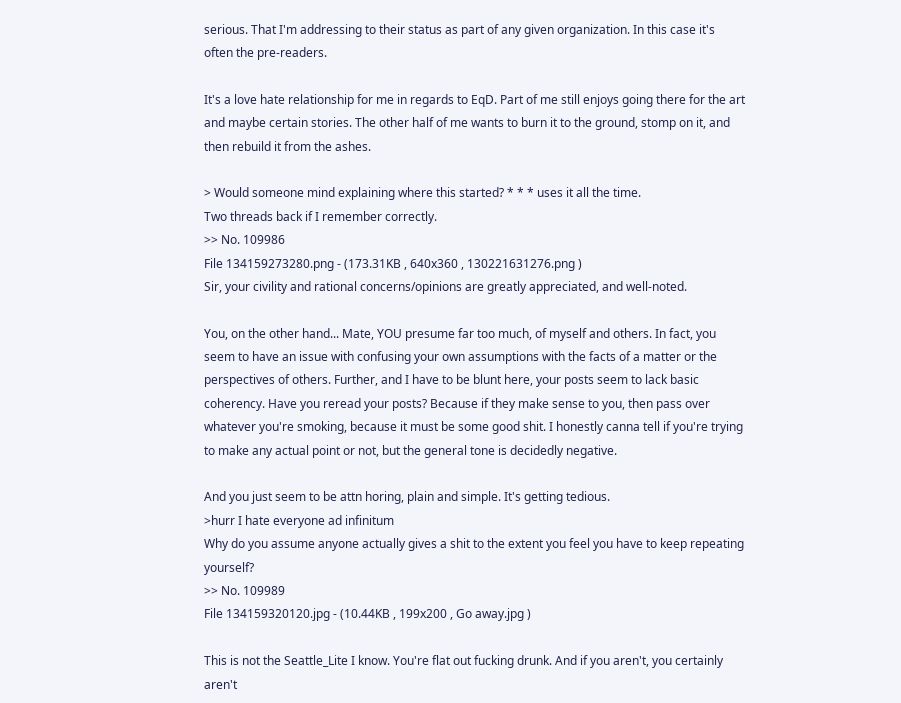serious. That I'm addressing to their status as part of any given organization. In this case it's often the pre-readers.

It's a love hate relationship for me in regards to EqD. Part of me still enjoys going there for the art and maybe certain stories. The other half of me wants to burn it to the ground, stomp on it, and then rebuild it from the ashes.

> Would someone mind explaining where this started? * * * uses it all the time.
Two threads back if I remember correctly.
>> No. 109986
File 134159273280.png - (173.31KB , 640x360 , 130221631276.png )
Sir, your civility and rational concerns/opinions are greatly appreciated, and well-noted.

You, on the other hand... Mate, YOU presume far too much, of myself and others. In fact, you seem to have an issue with confusing your own assumptions with the facts of a matter or the perspectives of others. Further, and I have to be blunt here, your posts seem to lack basic coherency. Have you reread your posts? Because if they make sense to you, then pass over whatever you're smoking, because it must be some good shit. I honestly canna tell if you're trying to make any actual point or not, but the general tone is decidedly negative.

And you just seem to be attn horing, plain and simple. It's getting tedious.
>hurr I hate everyone ad infinitum
Why do you assume anyone actually gives a shit to the extent you feel you have to keep repeating yourself?
>> No. 109989
File 134159320120.jpg - (10.44KB , 199x200 , Go away.jpg )

This is not the Seattle_Lite I know. You're flat out fucking drunk. And if you aren't, you certainly aren't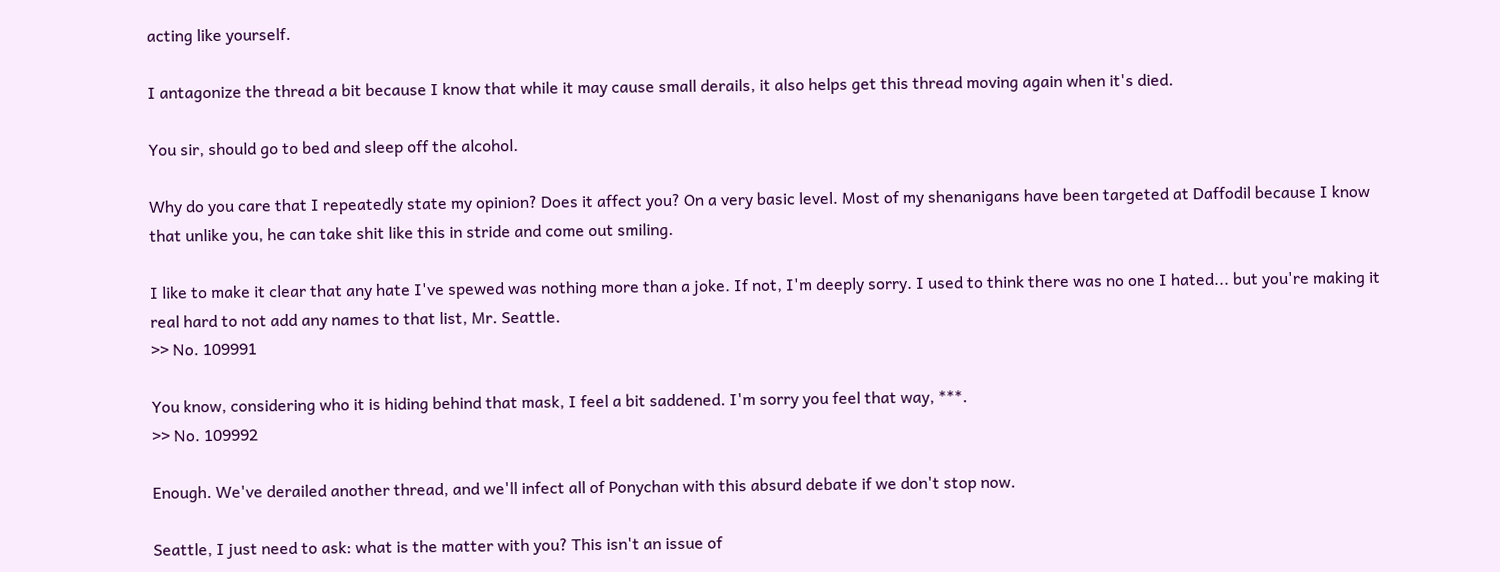acting like yourself.

I antagonize the thread a bit because I know that while it may cause small derails, it also helps get this thread moving again when it's died.

You sir, should go to bed and sleep off the alcohol.

Why do you care that I repeatedly state my opinion? Does it affect you? On a very basic level. Most of my shenanigans have been targeted at Daffodil because I know that unlike you, he can take shit like this in stride and come out smiling.

I like to make it clear that any hate I've spewed was nothing more than a joke. If not, I'm deeply sorry. I used to think there was no one I hated... but you're making it real hard to not add any names to that list, Mr. Seattle.
>> No. 109991

You know, considering who it is hiding behind that mask, I feel a bit saddened. I'm sorry you feel that way, ***.
>> No. 109992

Enough. We've derailed another thread, and we'll infect all of Ponychan with this absurd debate if we don't stop now.

Seattle, I just need to ask: what is the matter with you? This isn't an issue of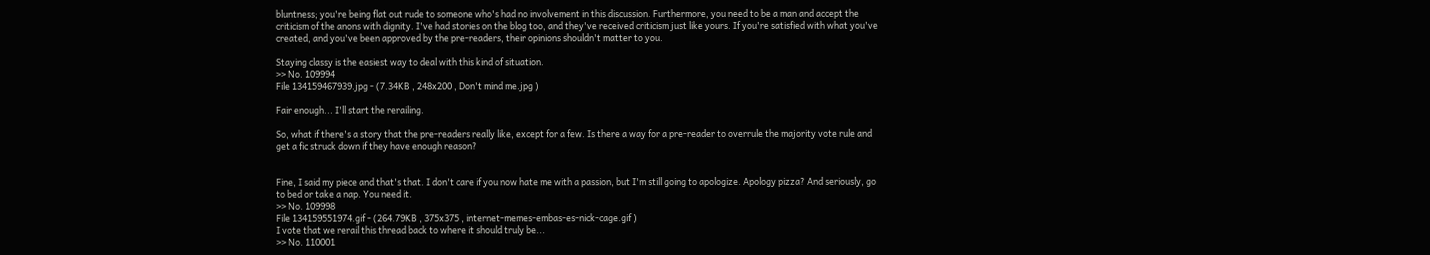bluntness; you're being flat out rude to someone who's had no involvement in this discussion. Furthermore, you need to be a man and accept the criticism of the anons with dignity. I've had stories on the blog too, and they've received criticism just like yours. If you're satisfied with what you've created, and you've been approved by the pre-readers, their opinions shouldn't matter to you.

Staying classy is the easiest way to deal with this kind of situation.
>> No. 109994
File 134159467939.jpg - (7.34KB , 248x200 , Don't mind me.jpg )

Fair enough... I'll start the rerailing.

So, what if there's a story that the pre-readers really like, except for a few. Is there a way for a pre-reader to overrule the majority vote rule and get a fic struck down if they have enough reason?


Fine, I said my piece and that's that. I don't care if you now hate me with a passion, but I'm still going to apologize. Apology pizza? And seriously, go to bed or take a nap. You need it.
>> No. 109998
File 134159551974.gif - (264.79KB , 375x375 , internet-memes-embas-es-nick-cage.gif )
I vote that we rerail this thread back to where it should truly be...
>> No. 110001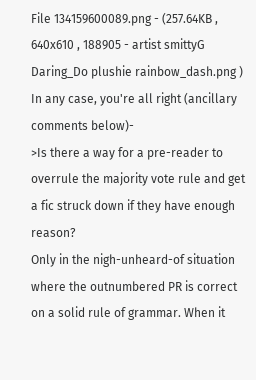File 134159600089.png - (257.64KB , 640x610 , 188905 - artist smittyG Daring_Do plushie rainbow_dash.png )
In any case, you're all right (ancillary comments below)-
>Is there a way for a pre-reader to overrule the majority vote rule and get a fic struck down if they have enough reason?
Only in the nigh-unheard-of situation where the outnumbered PR is correct on a solid rule of grammar. When it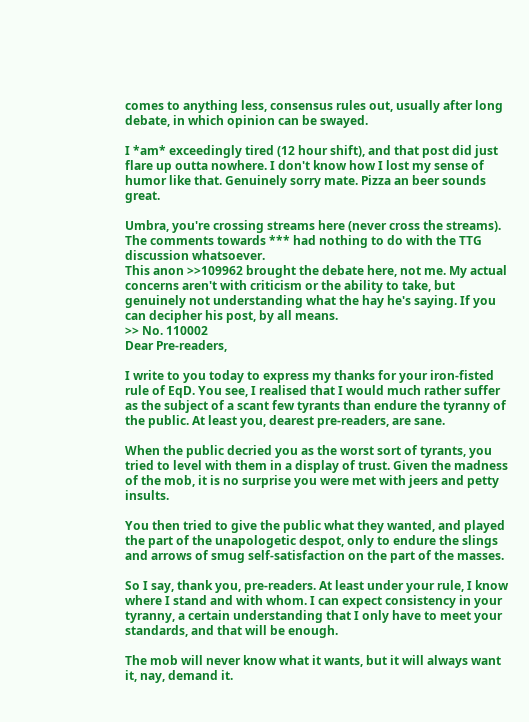comes to anything less, consensus rules out, usually after long debate, in which opinion can be swayed.

I *am* exceedingly tired (12 hour shift), and that post did just flare up outta nowhere. I don't know how I lost my sense of humor like that. Genuinely sorry mate. Pizza an beer sounds great.

Umbra, you're crossing streams here (never cross the streams). The comments towards *** had nothing to do with the TTG discussion whatsoever.
This anon >>109962 brought the debate here, not me. My actual concerns aren't with criticism or the ability to take, but genuinely not understanding what the hay he's saying. If you can decipher his post, by all means.
>> No. 110002
Dear Pre-readers,

I write to you today to express my thanks for your iron-fisted rule of EqD. You see, I realised that I would much rather suffer as the subject of a scant few tyrants than endure the tyranny of the public. At least you, dearest pre-readers, are sane.

When the public decried you as the worst sort of tyrants, you tried to level with them in a display of trust. Given the madness of the mob, it is no surprise you were met with jeers and petty insults.

You then tried to give the public what they wanted, and played the part of the unapologetic despot, only to endure the slings and arrows of smug self-satisfaction on the part of the masses.

So I say, thank you, pre-readers. At least under your rule, I know where I stand and with whom. I can expect consistency in your tyranny, a certain understanding that I only have to meet your standards, and that will be enough.

The mob will never know what it wants, but it will always want it, nay, demand it.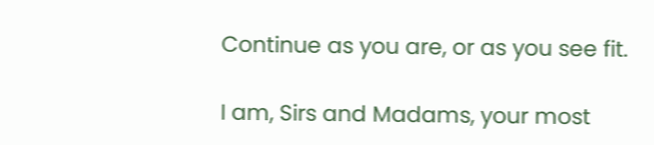Continue as you are, or as you see fit.

I am, Sirs and Madams, your most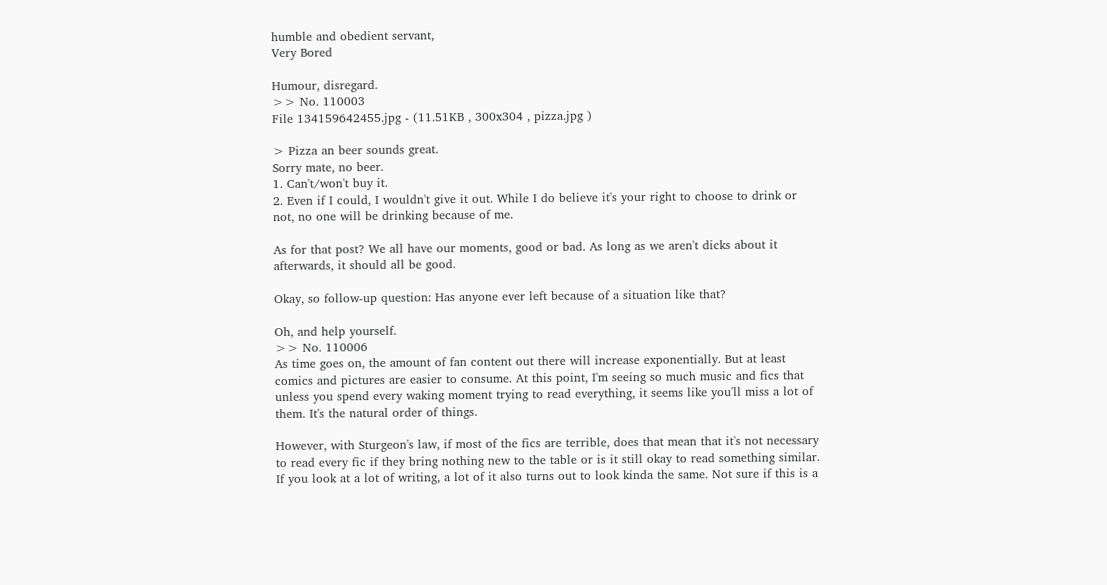humble and obedient servant,
Very Bored

Humour, disregard.
>> No. 110003
File 134159642455.jpg - (11.51KB , 300x304 , pizza.jpg )

> Pizza an beer sounds great.
Sorry mate, no beer.
1. Can't/won't buy it.
2. Even if I could, I wouldn't give it out. While I do believe it's your right to choose to drink or not, no one will be drinking because of me.

As for that post? We all have our moments, good or bad. As long as we aren't dicks about it afterwards, it should all be good.

Okay, so follow-up question: Has anyone ever left because of a situation like that?

Oh, and help yourself.
>> No. 110006
As time goes on, the amount of fan content out there will increase exponentially. But at least comics and pictures are easier to consume. At this point, I'm seeing so much music and fics that unless you spend every waking moment trying to read everything, it seems like you'll miss a lot of them. It's the natural order of things.

However, with Sturgeon's law, if most of the fics are terrible, does that mean that it's not necessary to read every fic if they bring nothing new to the table or is it still okay to read something similar. If you look at a lot of writing, a lot of it also turns out to look kinda the same. Not sure if this is a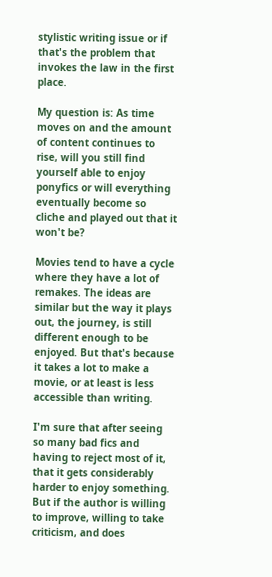stylistic writing issue or if that's the problem that invokes the law in the first place.

My question is: As time moves on and the amount of content continues to rise, will you still find yourself able to enjoy ponyfics or will everything eventually become so cliche and played out that it won't be?

Movies tend to have a cycle where they have a lot of remakes. The ideas are similar but the way it plays out, the journey, is still different enough to be enjoyed. But that's because it takes a lot to make a movie, or at least is less accessible than writing.

I'm sure that after seeing so many bad fics and having to reject most of it, that it gets considerably harder to enjoy something. But if the author is willing to improve, willing to take criticism, and does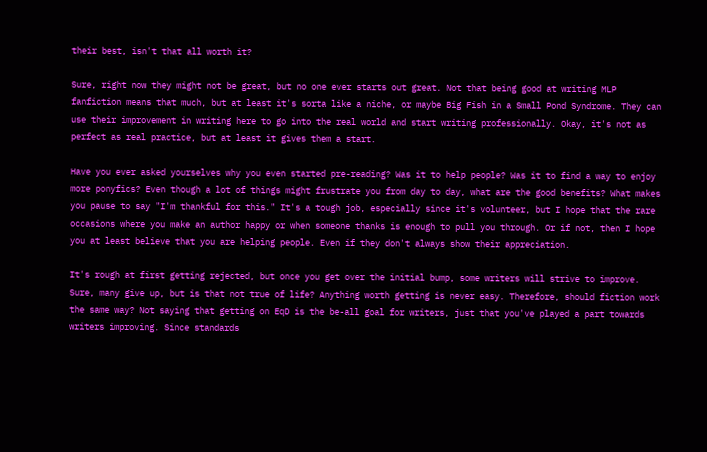their best, isn't that all worth it?

Sure, right now they might not be great, but no one ever starts out great. Not that being good at writing MLP fanfiction means that much, but at least it's sorta like a niche, or maybe Big Fish in a Small Pond Syndrome. They can use their improvement in writing here to go into the real world and start writing professionally. Okay, it's not as perfect as real practice, but at least it gives them a start.

Have you ever asked yourselves why you even started pre-reading? Was it to help people? Was it to find a way to enjoy more ponyfics? Even though a lot of things might frustrate you from day to day, what are the good benefits? What makes you pause to say "I'm thankful for this." It's a tough job, especially since it's volunteer, but I hope that the rare occasions where you make an author happy or when someone thanks is enough to pull you through. Or if not, then I hope you at least believe that you are helping people. Even if they don't always show their appreciation.

It's rough at first getting rejected, but once you get over the initial bump, some writers will strive to improve. Sure, many give up, but is that not true of life? Anything worth getting is never easy. Therefore, should fiction work the same way? Not saying that getting on EqD is the be-all goal for writers, just that you've played a part towards writers improving. Since standards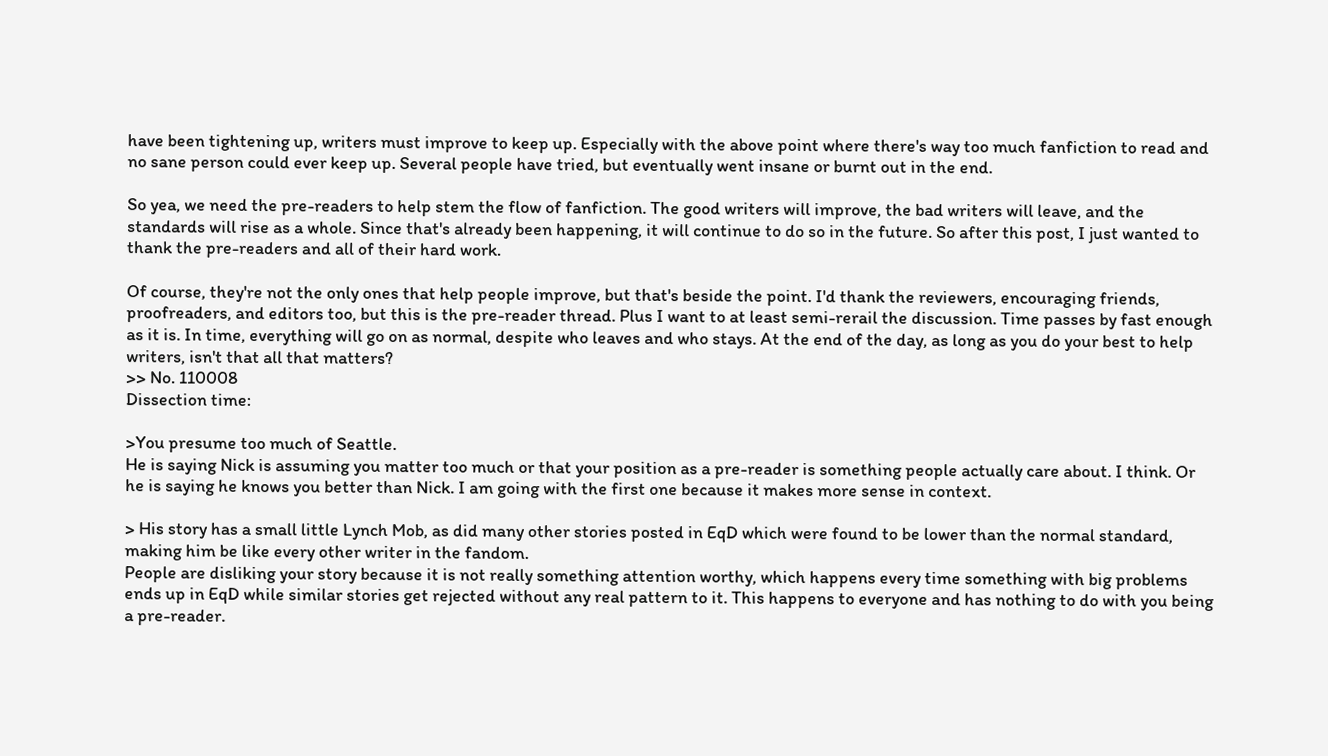have been tightening up, writers must improve to keep up. Especially with the above point where there's way too much fanfiction to read and no sane person could ever keep up. Several people have tried, but eventually went insane or burnt out in the end.

So yea, we need the pre-readers to help stem the flow of fanfiction. The good writers will improve, the bad writers will leave, and the standards will rise as a whole. Since that's already been happening, it will continue to do so in the future. So after this post, I just wanted to thank the pre-readers and all of their hard work.

Of course, they're not the only ones that help people improve, but that's beside the point. I'd thank the reviewers, encouraging friends, proofreaders, and editors too, but this is the pre-reader thread. Plus I want to at least semi-rerail the discussion. Time passes by fast enough as it is. In time, everything will go on as normal, despite who leaves and who stays. At the end of the day, as long as you do your best to help writers, isn't that all that matters?
>> No. 110008
Dissection time:

>You presume too much of Seattle.
He is saying Nick is assuming you matter too much or that your position as a pre-reader is something people actually care about. I think. Or he is saying he knows you better than Nick. I am going with the first one because it makes more sense in context.

> His story has a small little Lynch Mob, as did many other stories posted in EqD which were found to be lower than the normal standard, making him be like every other writer in the fandom.
People are disliking your story because it is not really something attention worthy, which happens every time something with big problems ends up in EqD while similar stories get rejected without any real pattern to it. This happens to everyone and has nothing to do with you being a pre-reader.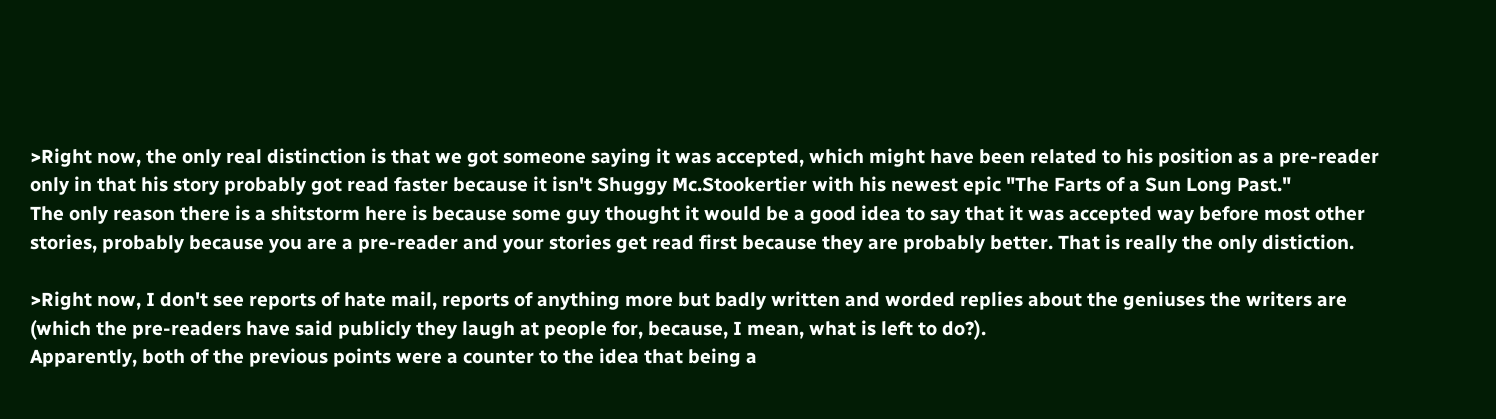>Right now, the only real distinction is that we got someone saying it was accepted, which might have been related to his position as a pre-reader only in that his story probably got read faster because it isn't Shuggy Mc.Stookertier with his newest epic "The Farts of a Sun Long Past."
The only reason there is a shitstorm here is because some guy thought it would be a good idea to say that it was accepted way before most other stories, probably because you are a pre-reader and your stories get read first because they are probably better. That is really the only distiction.

>Right now, I don't see reports of hate mail, reports of anything more but badly written and worded replies about the geniuses the writers are (which the pre-readers have said publicly they laugh at people for, because, I mean, what is left to do?).
Apparently, both of the previous points were a counter to the idea that being a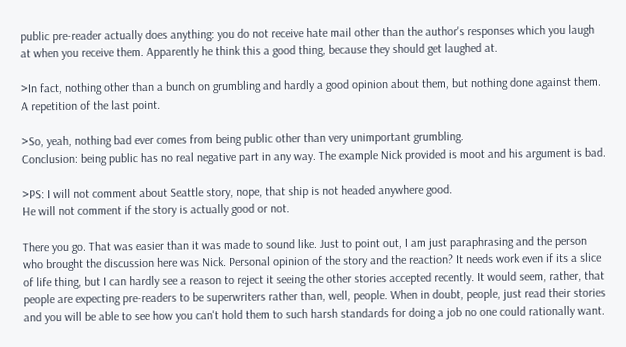public pre-reader actually does anything: you do not receive hate mail other than the author's responses which you laugh at when you receive them. Apparently he think this a good thing, because they should get laughed at.

>In fact, nothing other than a bunch on grumbling and hardly a good opinion about them, but nothing done against them.
A repetition of the last point.

>So, yeah, nothing bad ever comes from being public other than very unimportant grumbling.
Conclusion: being public has no real negative part in any way. The example Nick provided is moot and his argument is bad.

>PS: I will not comment about Seattle story, nope, that ship is not headed anywhere good.
He will not comment if the story is actually good or not.

There you go. That was easier than it was made to sound like. Just to point out, I am just paraphrasing and the person who brought the discussion here was Nick. Personal opinion of the story and the reaction? It needs work even if its a slice of life thing, but I can hardly see a reason to reject it seeing the other stories accepted recently. It would seem, rather, that people are expecting pre-readers to be superwriters rather than, well, people. When in doubt, people, just read their stories and you will be able to see how you can't hold them to such harsh standards for doing a job no one could rationally want.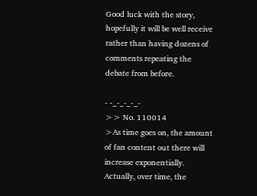Good luck with the story, hopefully it will be well receive rather than having dozens of comments repeating the debate from before.

- -_-_-_-_-
>> No. 110014
>As time goes on, the amount of fan content out there will increase exponentially.
Actually, over time, the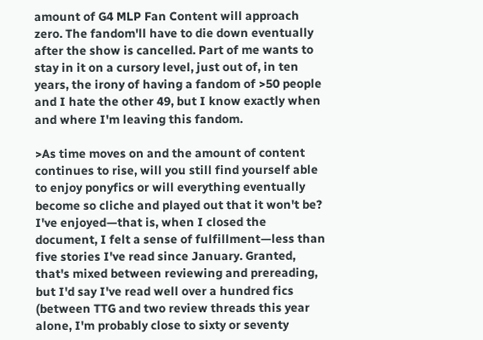amount of G4 MLP Fan Content will approach zero. The fandom'll have to die down eventually after the show is cancelled. Part of me wants to stay in it on a cursory level, just out of, in ten years, the irony of having a fandom of >50 people and I hate the other 49, but I know exactly when and where I'm leaving this fandom.

>As time moves on and the amount of content continues to rise, will you still find yourself able to enjoy ponyfics or will everything eventually become so cliche and played out that it won't be?
I've enjoyed—that is, when I closed the document, I felt a sense of fulfillment—less than five stories I've read since January. Granted, that's mixed between reviewing and prereading, but I'd say I've read well over a hundred fics (between TTG and two review threads this year alone, I'm probably close to sixty or seventy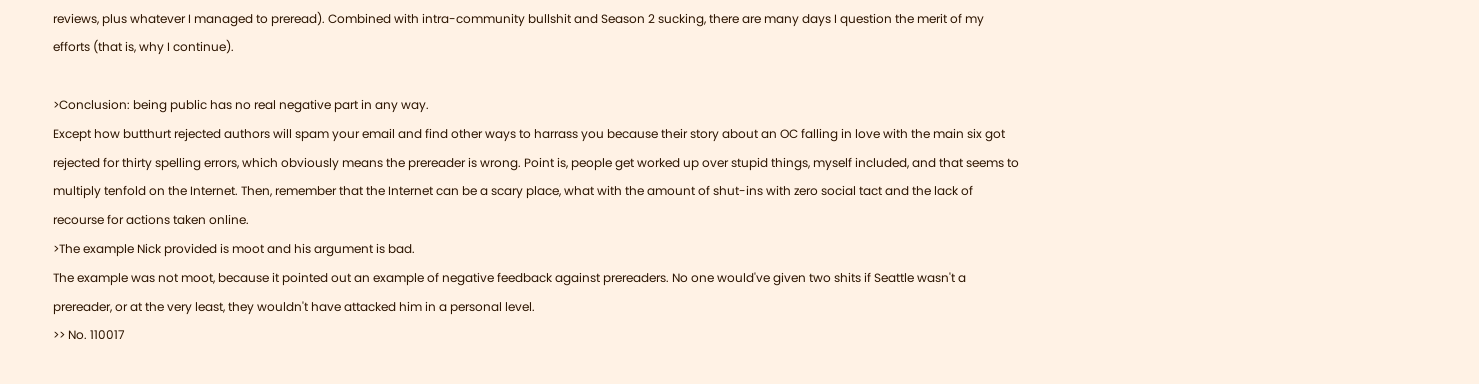reviews, plus whatever I managed to preread). Combined with intra-community bullshit and Season 2 sucking, there are many days I question the merit of my efforts (that is, why I continue).

>Conclusion: being public has no real negative part in any way.
Except how butthurt rejected authors will spam your email and find other ways to harrass you because their story about an OC falling in love with the main six got rejected for thirty spelling errors, which obviously means the prereader is wrong. Point is, people get worked up over stupid things, myself included, and that seems to multiply tenfold on the Internet. Then, remember that the Internet can be a scary place, what with the amount of shut-ins with zero social tact and the lack of recourse for actions taken online.
>The example Nick provided is moot and his argument is bad.
The example was not moot, because it pointed out an example of negative feedback against prereaders. No one would've given two shits if Seattle wasn't a prereader, or at the very least, they wouldn't have attacked him in a personal level.
>> No. 110017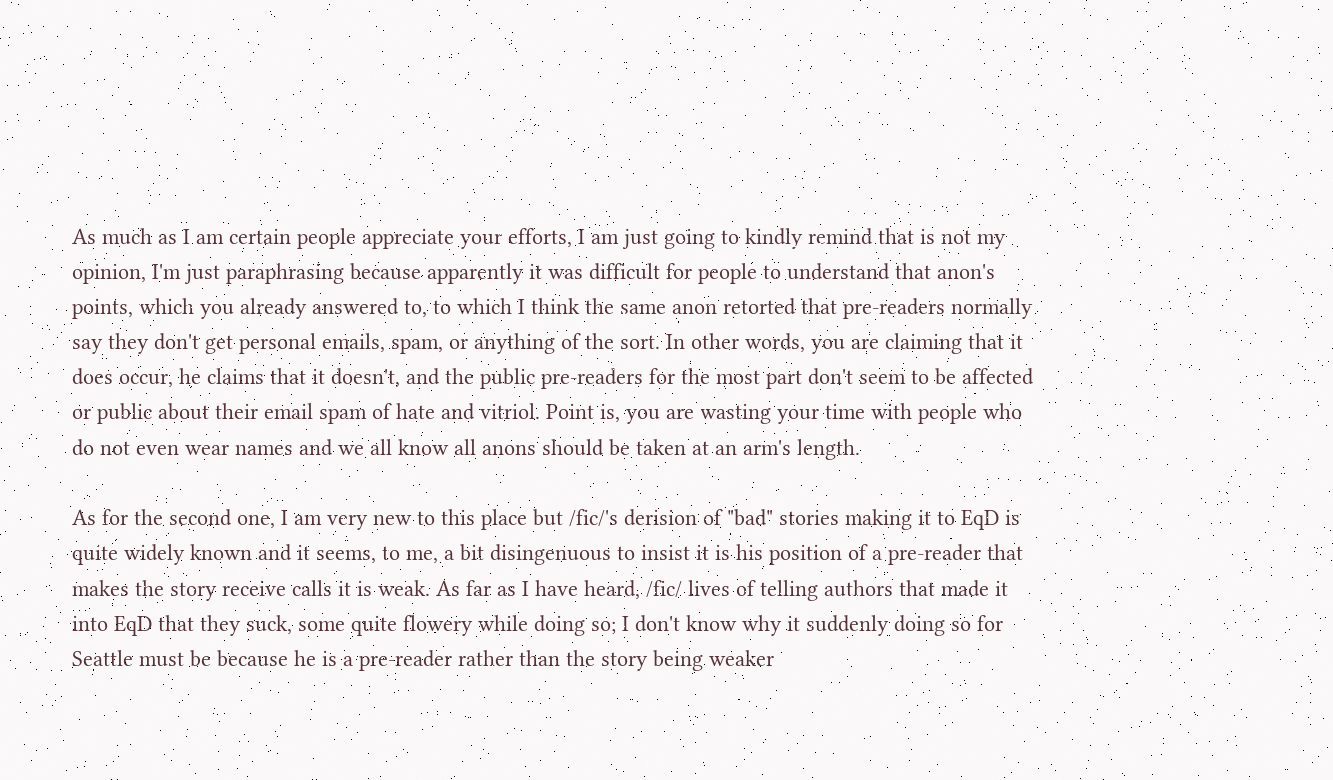As much as I am certain people appreciate your efforts, I am just going to kindly remind that is not my opinion, I'm just paraphrasing because apparently it was difficult for people to understand that anon's points, which you already answered to, to which I think the same anon retorted that pre-readers normally say they don't get personal emails, spam, or anything of the sort. In other words, you are claiming that it does occur, he claims that it doesn't, and the public pre-readers for the most part don't seem to be affected or public about their email spam of hate and vitriol. Point is, you are wasting your time with people who do not even wear names and we all know all anons should be taken at an arm's length.

As for the second one, I am very new to this place but /fic/'s derision of "bad" stories making it to EqD is quite widely known and it seems, to me, a bit disingenuous to insist it is his position of a pre-reader that makes the story receive calls it is weak. As far as I have heard, /fic/ lives of telling authors that made it into EqD that they suck, some quite flowery while doing so; I don't know why it suddenly doing so for Seattle must be because he is a pre-reader rather than the story being weaker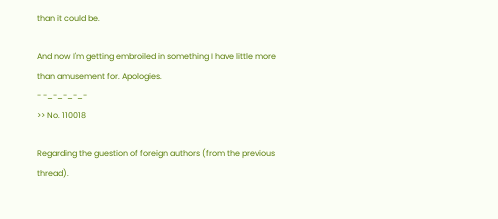than it could be.

And now I'm getting embroiled in something I have little more than amusement for. Apologies.
- -_-_-_-_-
>> No. 110018

Regarding the guestion of foreign authors (from the previous thread).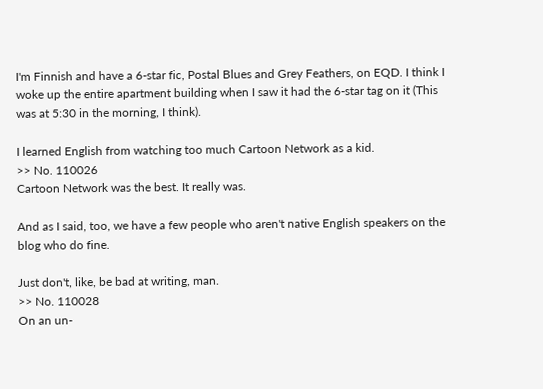I'm Finnish and have a 6-star fic, Postal Blues and Grey Feathers, on EQD. I think I woke up the entire apartment building when I saw it had the 6-star tag on it (This was at 5:30 in the morning, I think).

I learned English from watching too much Cartoon Network as a kid.
>> No. 110026
Cartoon Network was the best. It really was.

And as I said, too, we have a few people who aren't native English speakers on the blog who do fine.

Just don't, like, be bad at writing, man.
>> No. 110028
On an un-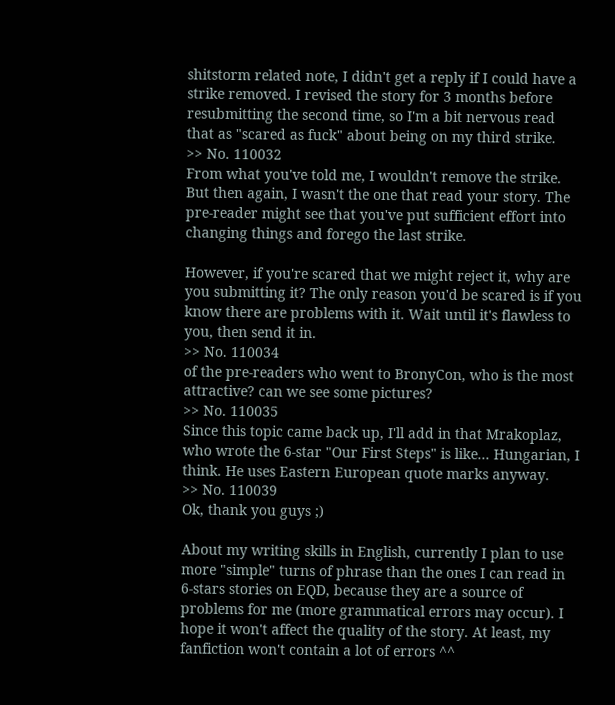shitstorm related note, I didn't get a reply if I could have a strike removed. I revised the story for 3 months before resubmitting the second time, so I'm a bit nervous read that as "scared as fuck" about being on my third strike.
>> No. 110032
From what you've told me, I wouldn't remove the strike. But then again, I wasn't the one that read your story. The pre-reader might see that you've put sufficient effort into changing things and forego the last strike.

However, if you're scared that we might reject it, why are you submitting it? The only reason you'd be scared is if you know there are problems with it. Wait until it's flawless to you, then send it in.
>> No. 110034
of the pre-readers who went to BronyCon, who is the most attractive? can we see some pictures?
>> No. 110035
Since this topic came back up, I'll add in that Mrakoplaz, who wrote the 6-star "Our First Steps" is like... Hungarian, I think. He uses Eastern European quote marks anyway.
>> No. 110039
Ok, thank you guys ;)

About my writing skills in English, currently I plan to use more "simple" turns of phrase than the ones I can read in 6-stars stories on EQD, because they are a source of problems for me (more grammatical errors may occur). I hope it won't affect the quality of the story. At least, my fanfiction won't contain a lot of errors ^^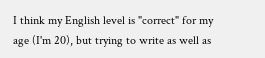I think my English level is "correct" for my age (I'm 20), but trying to write as well as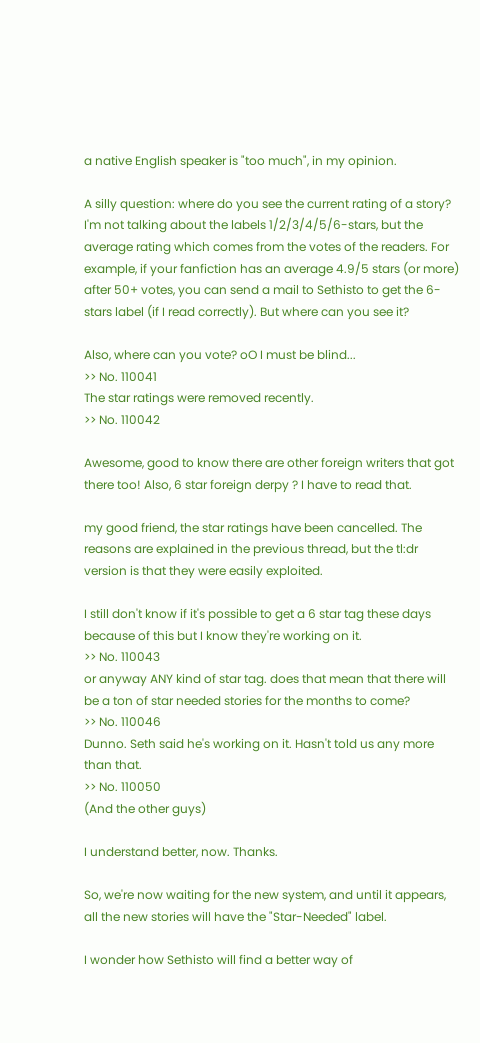a native English speaker is "too much", in my opinion.

A silly question: where do you see the current rating of a story? I'm not talking about the labels 1/2/3/4/5/6-stars, but the average rating which comes from the votes of the readers. For example, if your fanfiction has an average 4.9/5 stars (or more) after 50+ votes, you can send a mail to Sethisto to get the 6-stars label (if I read correctly). But where can you see it?

Also, where can you vote? oO I must be blind...
>> No. 110041
The star ratings were removed recently.
>> No. 110042

Awesome, good to know there are other foreign writers that got there too! Also, 6 star foreign derpy ? I have to read that.

my good friend, the star ratings have been cancelled. The reasons are explained in the previous thread, but the tl:dr version is that they were easily exploited.

I still don't know if it's possible to get a 6 star tag these days because of this but I know they're working on it.
>> No. 110043
or anyway ANY kind of star tag. does that mean that there will be a ton of star needed stories for the months to come?
>> No. 110046
Dunno. Seth said he's working on it. Hasn't told us any more than that.
>> No. 110050
(And the other guys)

I understand better, now. Thanks.

So, we're now waiting for the new system, and until it appears, all the new stories will have the "Star-Needed" label.

I wonder how Sethisto will find a better way of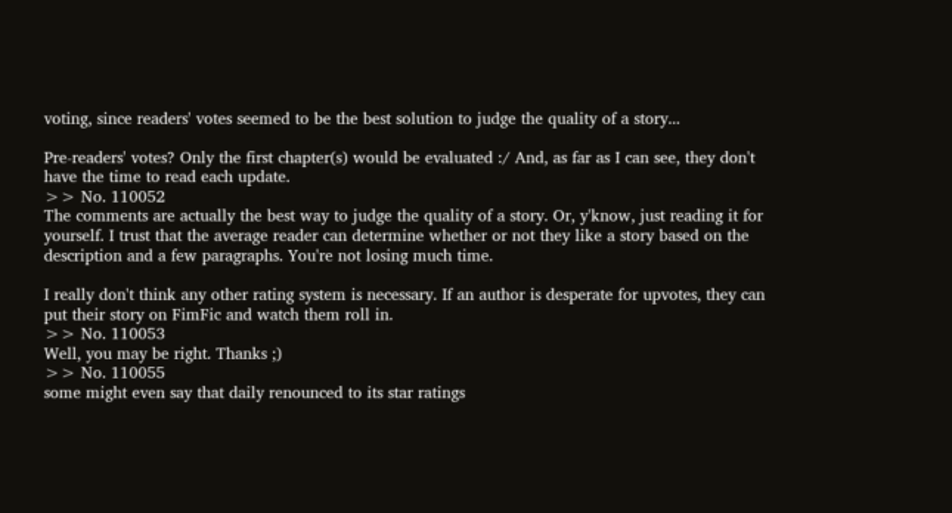voting, since readers' votes seemed to be the best solution to judge the quality of a story...

Pre-readers' votes? Only the first chapter(s) would be evaluated :/ And, as far as I can see, they don't have the time to read each update.
>> No. 110052
The comments are actually the best way to judge the quality of a story. Or, y'know, just reading it for yourself. I trust that the average reader can determine whether or not they like a story based on the description and a few paragraphs. You're not losing much time.

I really don't think any other rating system is necessary. If an author is desperate for upvotes, they can put their story on FimFic and watch them roll in.
>> No. 110053
Well, you may be right. Thanks ;)
>> No. 110055
some might even say that daily renounced to its star ratings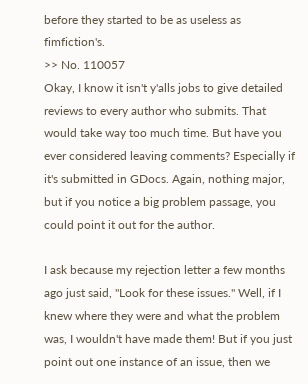before they started to be as useless as fimfiction's.
>> No. 110057
Okay, I know it isn't y'alls jobs to give detailed reviews to every author who submits. That would take way too much time. But have you ever considered leaving comments? Especially if it's submitted in GDocs. Again, nothing major, but if you notice a big problem passage, you could point it out for the author.

I ask because my rejection letter a few months ago just said, "Look for these issues." Well, if I knew where they were and what the problem was, I wouldn't have made them! But if you just point out one instance of an issue, then we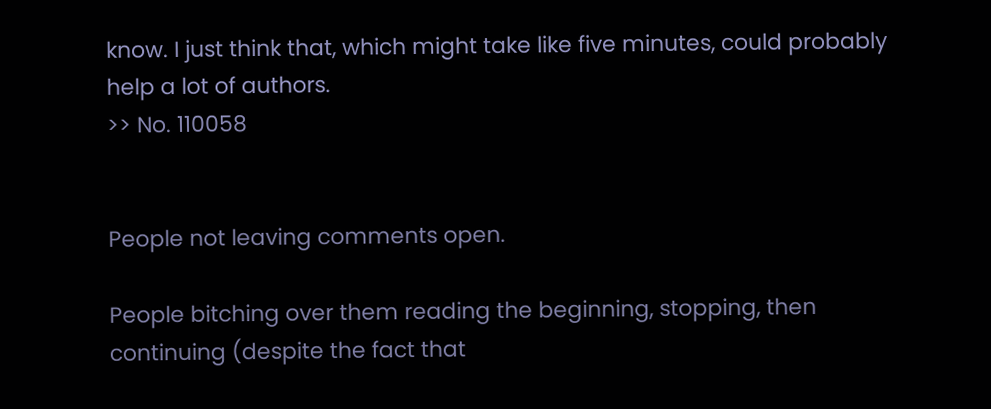know. I just think that, which might take like five minutes, could probably help a lot of authors.
>> No. 110058


People not leaving comments open.

People bitching over them reading the beginning, stopping, then continuing (despite the fact that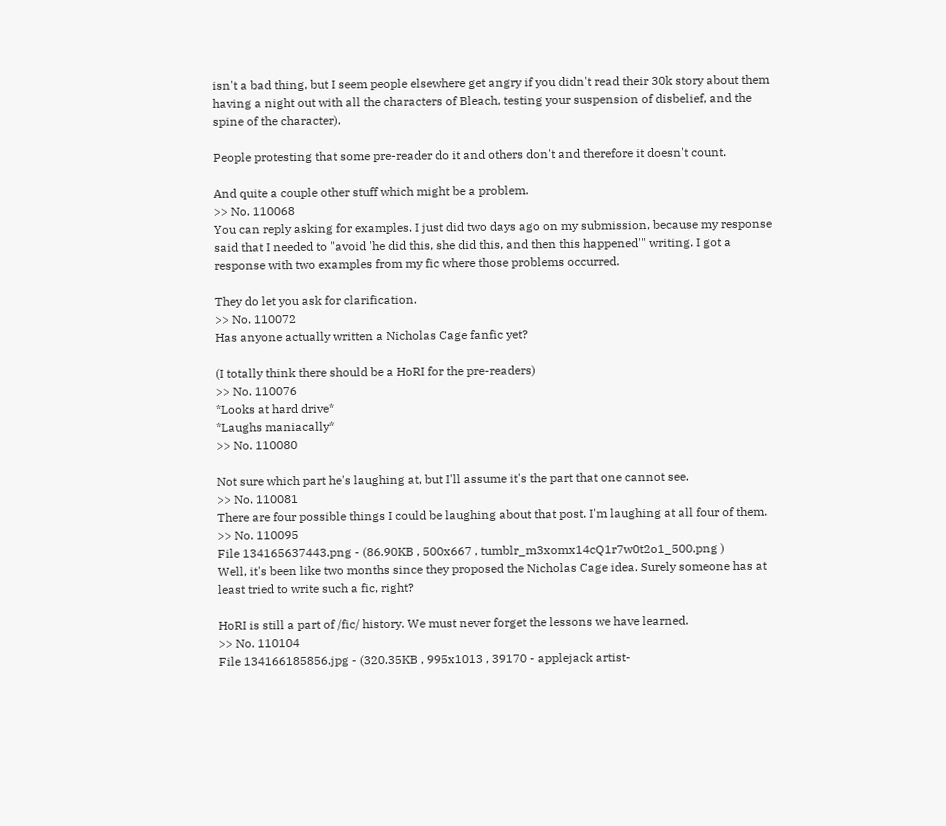isn't a bad thing, but I seem people elsewhere get angry if you didn't read their 30k story about them having a night out with all the characters of Bleach, testing your suspension of disbelief, and the spine of the character).

People protesting that some pre-reader do it and others don't and therefore it doesn't count.

And quite a couple other stuff which might be a problem.
>> No. 110068
You can reply asking for examples. I just did two days ago on my submission, because my response said that I needed to "avoid 'he did this, she did this, and then this happened'" writing. I got a response with two examples from my fic where those problems occurred.

They do let you ask for clarification.
>> No. 110072
Has anyone actually written a Nicholas Cage fanfic yet?

(I totally think there should be a HoRI for the pre-readers)
>> No. 110076
*Looks at hard drive*
*Laughs maniacally*
>> No. 110080

Not sure which part he's laughing at, but I'll assume it's the part that one cannot see.
>> No. 110081
There are four possible things I could be laughing about that post. I'm laughing at all four of them.
>> No. 110095
File 134165637443.png - (86.90KB , 500x667 , tumblr_m3xomx14cQ1r7w0t2o1_500.png )
Well, it's been like two months since they proposed the Nicholas Cage idea. Surely someone has at least tried to write such a fic, right?

HoRI is still a part of /fic/ history. We must never forget the lessons we have learned.
>> No. 110104
File 134166185856.jpg - (320.35KB , 995x1013 , 39170 - applejack artist-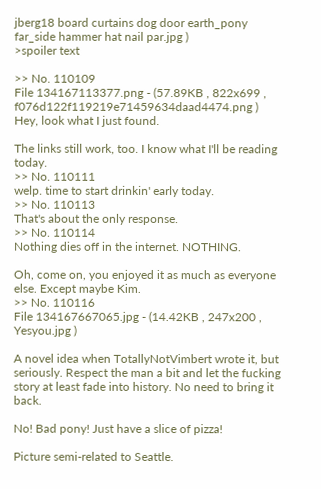jberg18 board curtains dog door earth_pony far_side hammer hat nail par.jpg )
>spoiler text

>> No. 110109
File 134167113377.png - (57.89KB , 822x699 , f076d122f119219e71459634daad4474.png )
Hey, look what I just found.

The links still work, too. I know what I'll be reading today.
>> No. 110111
welp. time to start drinkin' early today.
>> No. 110113
That's about the only response.
>> No. 110114
Nothing dies off in the internet. NOTHING.

Oh, come on, you enjoyed it as much as everyone else. Except maybe Kim.
>> No. 110116
File 134167667065.jpg - (14.42KB , 247x200 , Yesyou.jpg )

A novel idea when TotallyNotVimbert wrote it, but seriously. Respect the man a bit and let the fucking story at least fade into history. No need to bring it back.

No! Bad pony! Just have a slice of pizza!

Picture semi-related to Seattle.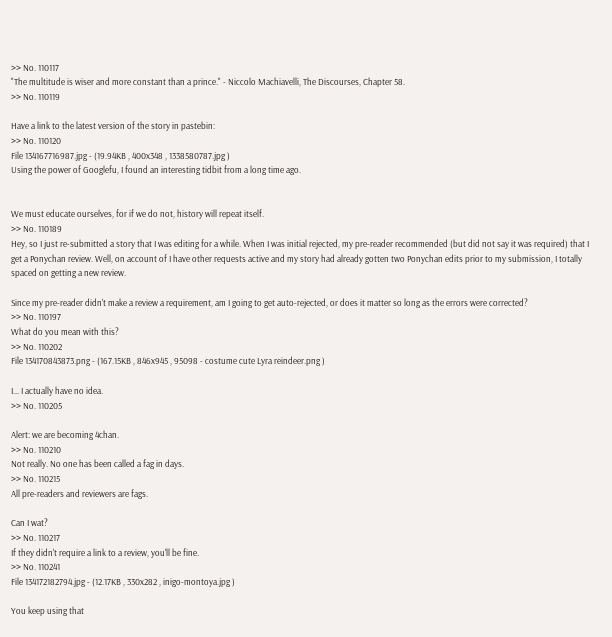>> No. 110117
"The multitude is wiser and more constant than a prince." - Niccolo Machiavelli, The Discourses, Chapter 58.
>> No. 110119

Have a link to the latest version of the story in pastebin:
>> No. 110120
File 134167716987.jpg - (19.94KB , 400x348 , 1338580787.jpg )
Using the power of Googlefu, I found an interesting tidbit from a long time ago.


We must educate ourselves, for if we do not, history will repeat itself.
>> No. 110189
Hey, so I just re-submitted a story that I was editing for a while. When I was initial rejected, my pre-reader recommended (but did not say it was required) that I get a Ponychan review. Well, on account of I have other requests active and my story had already gotten two Ponychan edits prior to my submission, I totally spaced on getting a new review.

Since my pre-reader didn't make a review a requirement, am I going to get auto-rejected, or does it matter so long as the errors were corrected?
>> No. 110197
What do you mean with this?
>> No. 110202
File 134170843873.png - (167.15KB , 846x945 , 95098 - costume cute Lyra reindeer.png )

I... I actually have no idea.
>> No. 110205

Alert: we are becoming 4chan.
>> No. 110210
Not really. No one has been called a fag in days.
>> No. 110215
All pre-readers and reviewers are fags.

Can I wat?
>> No. 110217
If they didn't require a link to a review, you'll be fine.
>> No. 110241
File 134172182794.jpg - (12.17KB , 330x282 , inigo-montoya.jpg )

You keep using that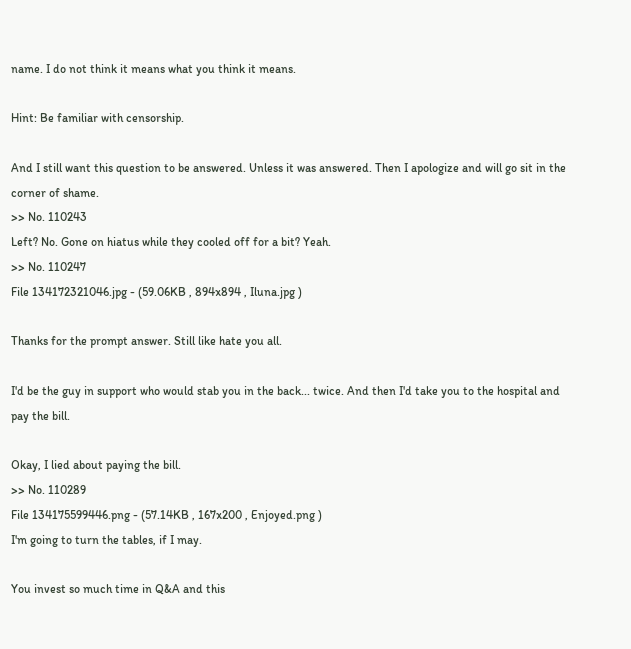name. I do not think it means what you think it means.

Hint: Be familiar with censorship.

And I still want this question to be answered. Unless it was answered. Then I apologize and will go sit in the corner of shame.
>> No. 110243
Left? No. Gone on hiatus while they cooled off for a bit? Yeah.
>> No. 110247
File 134172321046.jpg - (59.06KB , 894x894 , Iluna.jpg )

Thanks for the prompt answer. Still like hate you all.

I'd be the guy in support who would stab you in the back... twice. And then I'd take you to the hospital and pay the bill.

Okay, I lied about paying the bill.
>> No. 110289
File 134175599446.png - (57.14KB , 167x200 , Enjoyed.png )
I'm going to turn the tables, if I may.

You invest so much time in Q&A and this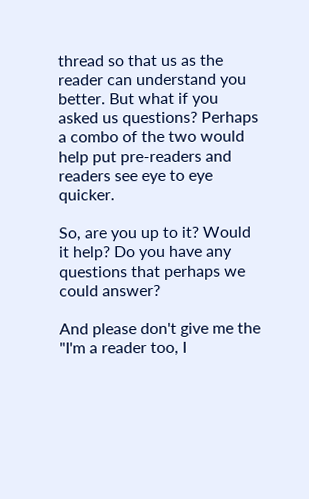thread so that us as the reader can understand you better. But what if you asked us questions? Perhaps a combo of the two would help put pre-readers and readers see eye to eye quicker.

So, are you up to it? Would it help? Do you have any questions that perhaps we could answer?

And please don't give me the "I'm a reader too, I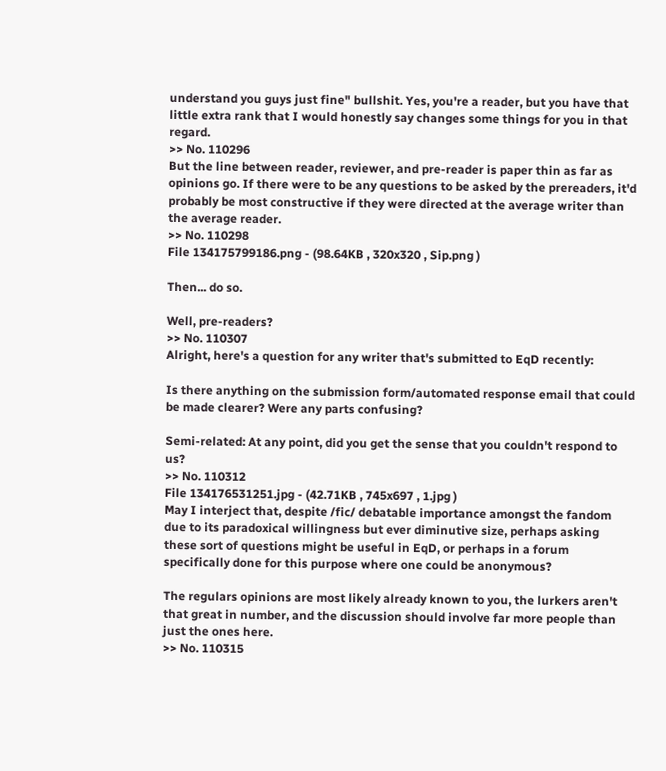understand you guys just fine" bullshit. Yes, you're a reader, but you have that little extra rank that I would honestly say changes some things for you in that regard.
>> No. 110296
But the line between reader, reviewer, and pre-reader is paper thin as far as opinions go. If there were to be any questions to be asked by the prereaders, it'd probably be most constructive if they were directed at the average writer than the average reader.
>> No. 110298
File 134175799186.png - (98.64KB , 320x320 , Sip.png )

Then... do so.

Well, pre-readers?
>> No. 110307
Alright, here's a question for any writer that's submitted to EqD recently:

Is there anything on the submission form/automated response email that could be made clearer? Were any parts confusing?

Semi-related: At any point, did you get the sense that you couldn't respond to us?
>> No. 110312
File 134176531251.jpg - (42.71KB , 745x697 , 1.jpg )
May I interject that, despite /fic/ debatable importance amongst the fandom due to its paradoxical willingness but ever diminutive size, perhaps asking these sort of questions might be useful in EqD, or perhaps in a forum specifically done for this purpose where one could be anonymous?

The regulars opinions are most likely already known to you, the lurkers aren't that great in number, and the discussion should involve far more people than just the ones here.
>> No. 110315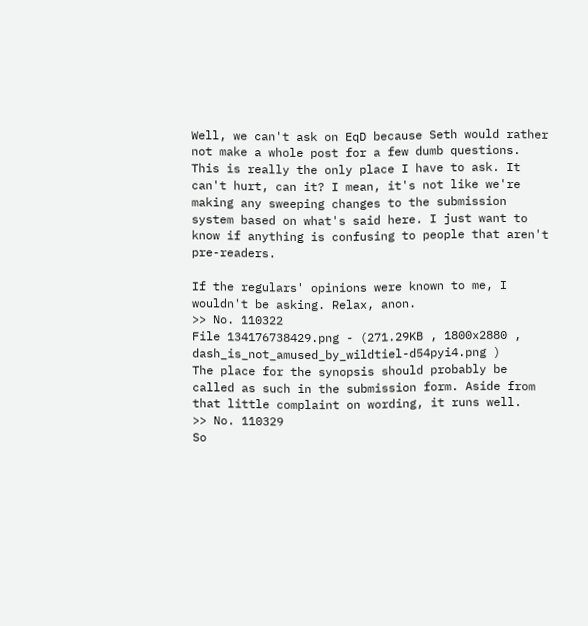Well, we can't ask on EqD because Seth would rather not make a whole post for a few dumb questions. This is really the only place I have to ask. It can't hurt, can it? I mean, it's not like we're making any sweeping changes to the submission system based on what's said here. I just want to know if anything is confusing to people that aren't pre-readers.

If the regulars' opinions were known to me, I wouldn't be asking. Relax, anon.
>> No. 110322
File 134176738429.png - (271.29KB , 1800x2880 , dash_is_not_amused_by_wildtiel-d54pyi4.png )
The place for the synopsis should probably be called as such in the submission form. Aside from that little complaint on wording, it runs well.
>> No. 110329
So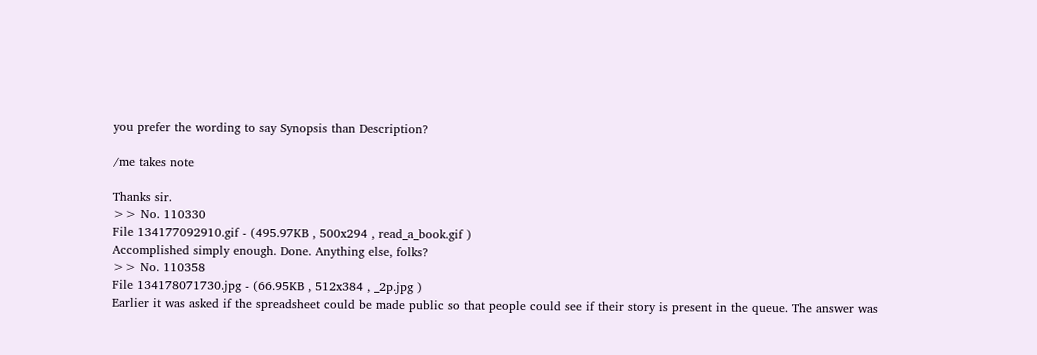you prefer the wording to say Synopsis than Description?

/me takes note

Thanks sir.
>> No. 110330
File 134177092910.gif - (495.97KB , 500x294 , read_a_book.gif )
Accomplished simply enough. Done. Anything else, folks?
>> No. 110358
File 134178071730.jpg - (66.95KB , 512x384 , _2p.jpg )
Earlier it was asked if the spreadsheet could be made public so that people could see if their story is present in the queue. The answer was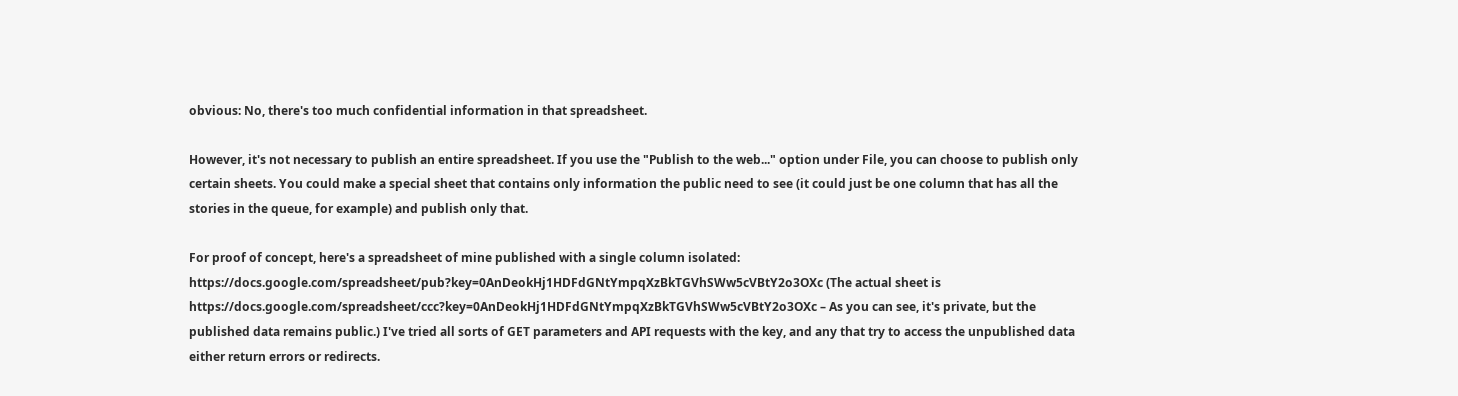obvious: No, there's too much confidential information in that spreadsheet.

However, it's not necessary to publish an entire spreadsheet. If you use the "Publish to the web..." option under File, you can choose to publish only certain sheets. You could make a special sheet that contains only information the public need to see (it could just be one column that has all the stories in the queue, for example) and publish only that.

For proof of concept, here's a spreadsheet of mine published with a single column isolated: https://docs.google.com/spreadsheet/pub?key=0AnDeokHj1HDFdGNtYmpqXzBkTGVhSWw5cVBtY2o3OXc (The actual sheet is https://docs.google.com/spreadsheet/ccc?key=0AnDeokHj1HDFdGNtYmpqXzBkTGVhSWw5cVBtY2o3OXc – As you can see, it's private, but the published data remains public.) I've tried all sorts of GET parameters and API requests with the key, and any that try to access the unpublished data either return errors or redirects.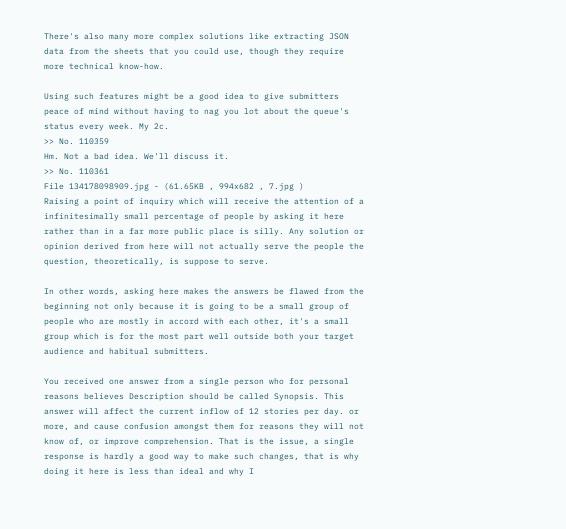There's also many more complex solutions like extracting JSON data from the sheets that you could use, though they require more technical know-how.

Using such features might be a good idea to give submitters peace of mind without having to nag you lot about the queue's status every week. My 2c.
>> No. 110359
Hm. Not a bad idea. We'll discuss it.
>> No. 110361
File 134178098909.jpg - (61.65KB , 994x682 , 7.jpg )
Raising a point of inquiry which will receive the attention of a infinitesimally small percentage of people by asking it here rather than in a far more public place is silly. Any solution or opinion derived from here will not actually serve the people the question, theoretically, is suppose to serve.

In other words, asking here makes the answers be flawed from the beginning not only because it is going to be a small group of people who are mostly in accord with each other, it's a small group which is for the most part well outside both your target audience and habitual submitters.

You received one answer from a single person who for personal reasons believes Description should be called Synopsis. This answer will affect the current inflow of 12 stories per day. or more, and cause confusion amongst them for reasons they will not know of, or improve comprehension. That is the issue, a single response is hardly a good way to make such changes, that is why doing it here is less than ideal and why I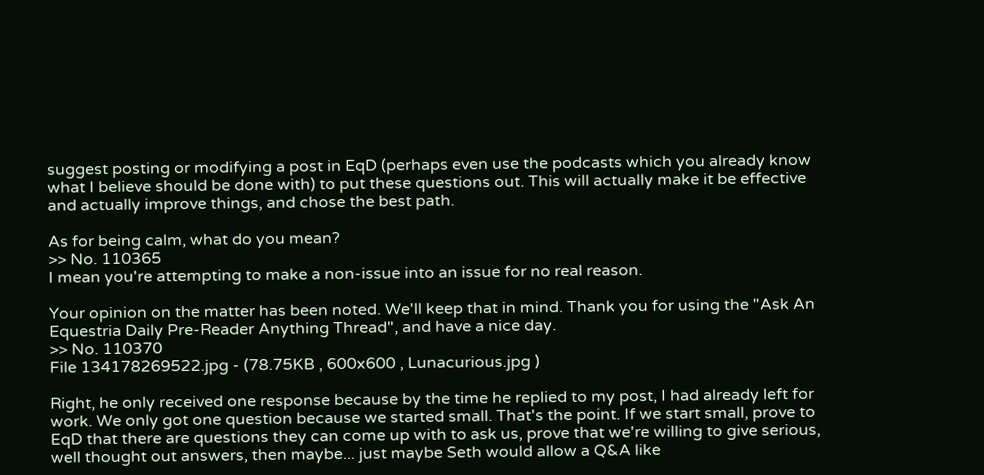suggest posting or modifying a post in EqD (perhaps even use the podcasts which you already know what I believe should be done with) to put these questions out. This will actually make it be effective and actually improve things, and chose the best path.

As for being calm, what do you mean?
>> No. 110365
I mean you're attempting to make a non-issue into an issue for no real reason.

Your opinion on the matter has been noted. We'll keep that in mind. Thank you for using the "Ask An Equestria Daily Pre-Reader Anything Thread", and have a nice day.
>> No. 110370
File 134178269522.jpg - (78.75KB , 600x600 , Lunacurious.jpg )

Right, he only received one response because by the time he replied to my post, I had already left for work. We only got one question because we started small. That's the point. If we start small, prove to EqD that there are questions they can come up with to ask us, prove that we're willing to give serious, well thought out answers, then maybe... just maybe Seth would allow a Q&A like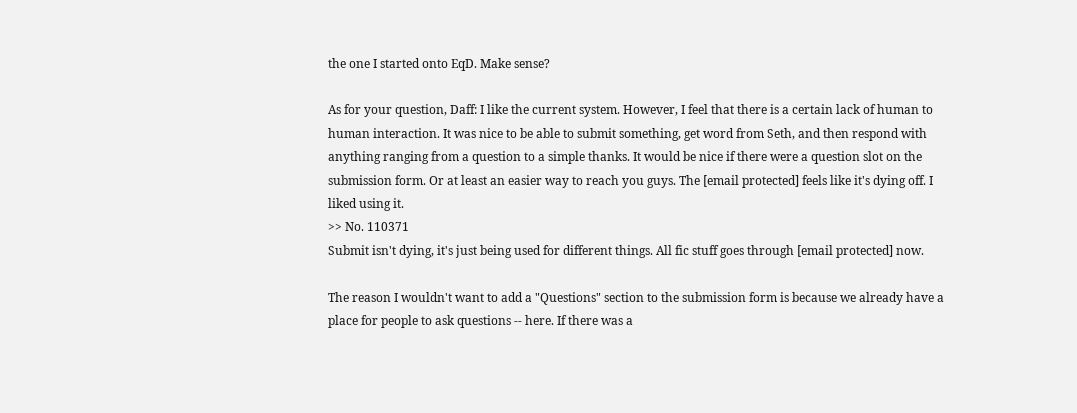the one I started onto EqD. Make sense?

As for your question, Daff: I like the current system. However, I feel that there is a certain lack of human to human interaction. It was nice to be able to submit something, get word from Seth, and then respond with anything ranging from a question to a simple thanks. It would be nice if there were a question slot on the submission form. Or at least an easier way to reach you guys. The [email protected] feels like it's dying off. I liked using it.
>> No. 110371
Submit isn't dying, it's just being used for different things. All fic stuff goes through [email protected] now.

The reason I wouldn't want to add a "Questions" section to the submission form is because we already have a place for people to ask questions -- here. If there was a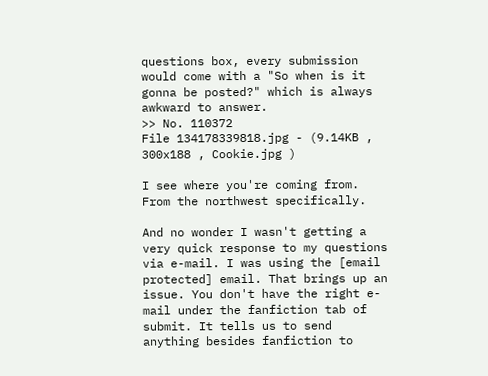questions box, every submission would come with a "So when is it gonna be posted?" which is always awkward to answer.
>> No. 110372
File 134178339818.jpg - (9.14KB , 300x188 , Cookie.jpg )

I see where you're coming from. From the northwest specifically.

And no wonder I wasn't getting a very quick response to my questions via e-mail. I was using the [email protected] email. That brings up an issue. You don't have the right e-mail under the fanfiction tab of submit. It tells us to send anything besides fanfiction to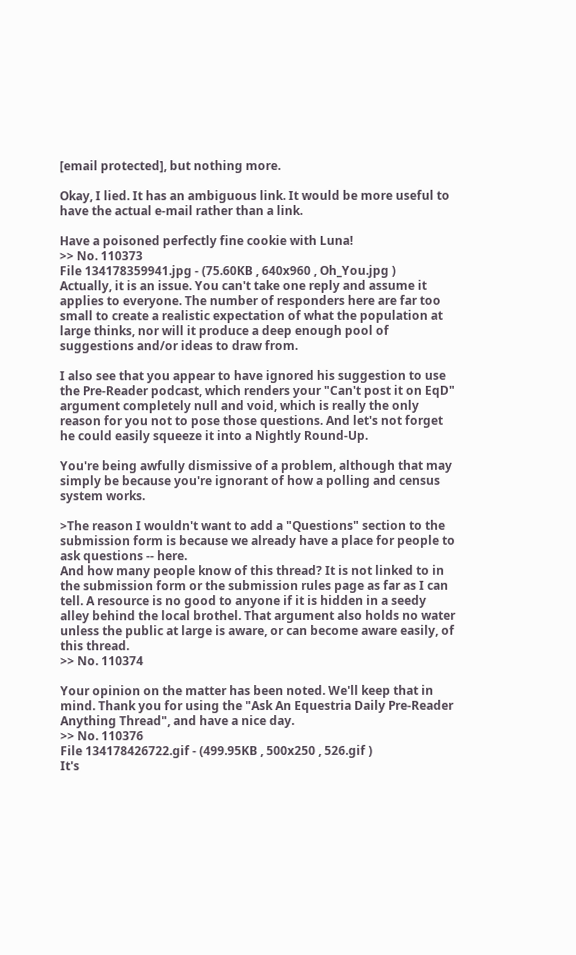[email protected], but nothing more.

Okay, I lied. It has an ambiguous link. It would be more useful to have the actual e-mail rather than a link.

Have a poisoned perfectly fine cookie with Luna!
>> No. 110373
File 134178359941.jpg - (75.60KB , 640x960 , Oh_You.jpg )
Actually, it is an issue. You can't take one reply and assume it applies to everyone. The number of responders here are far too small to create a realistic expectation of what the population at large thinks, nor will it produce a deep enough pool of suggestions and/or ideas to draw from.

I also see that you appear to have ignored his suggestion to use the Pre-Reader podcast, which renders your "Can't post it on EqD" argument completely null and void, which is really the only reason for you not to pose those questions. And let's not forget he could easily squeeze it into a Nightly Round-Up.

You're being awfully dismissive of a problem, although that may simply be because you're ignorant of how a polling and census system works.

>The reason I wouldn't want to add a "Questions" section to the submission form is because we already have a place for people to ask questions -- here.
And how many people know of this thread? It is not linked to in the submission form or the submission rules page as far as I can tell. A resource is no good to anyone if it is hidden in a seedy alley behind the local brothel. That argument also holds no water unless the public at large is aware, or can become aware easily, of this thread.
>> No. 110374

Your opinion on the matter has been noted. We'll keep that in mind. Thank you for using the "Ask An Equestria Daily Pre-Reader Anything Thread", and have a nice day.
>> No. 110376
File 134178426722.gif - (499.95KB , 500x250 , 526.gif )
It's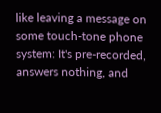like leaving a message on some touch-tone phone system: It's pre-recorded, answers nothing, and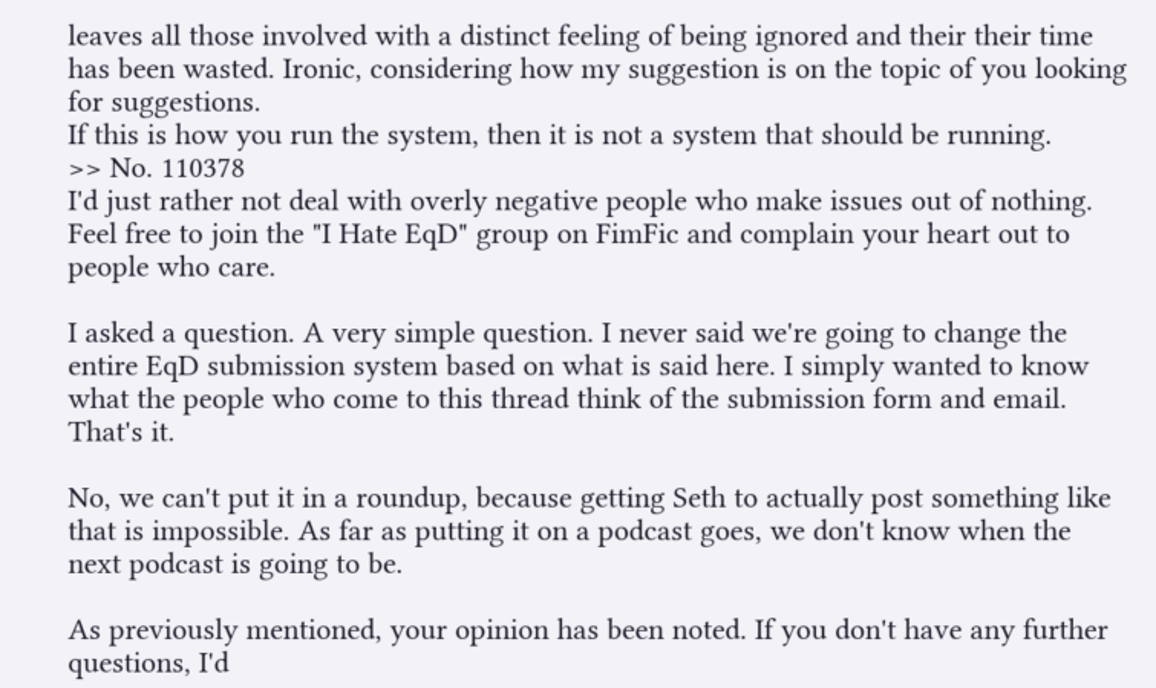leaves all those involved with a distinct feeling of being ignored and their their time has been wasted. Ironic, considering how my suggestion is on the topic of you looking for suggestions.
If this is how you run the system, then it is not a system that should be running.
>> No. 110378
I'd just rather not deal with overly negative people who make issues out of nothing. Feel free to join the "I Hate EqD" group on FimFic and complain your heart out to people who care.

I asked a question. A very simple question. I never said we're going to change the entire EqD submission system based on what is said here. I simply wanted to know what the people who come to this thread think of the submission form and email. That's it.

No, we can't put it in a roundup, because getting Seth to actually post something like that is impossible. As far as putting it on a podcast goes, we don't know when the next podcast is going to be.

As previously mentioned, your opinion has been noted. If you don't have any further questions, I'd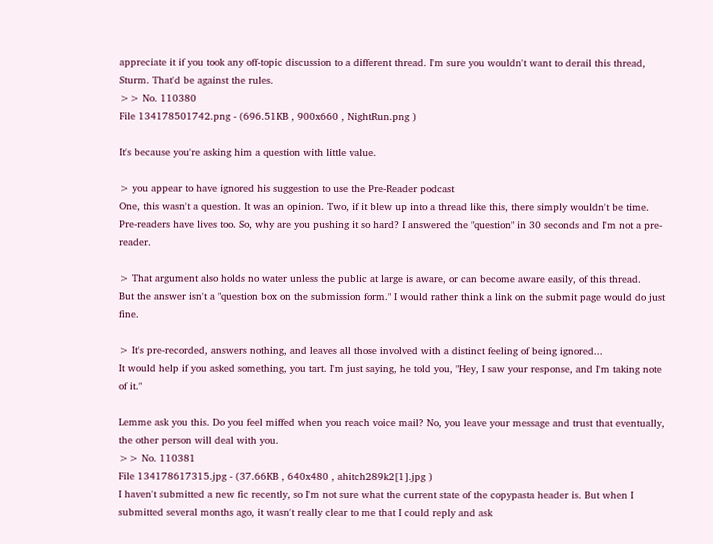appreciate it if you took any off-topic discussion to a different thread. I'm sure you wouldn't want to derail this thread, Sturm. That'd be against the rules.
>> No. 110380
File 134178501742.png - (696.51KB , 900x660 , NightRun.png )

It's because you're asking him a question with little value.

> you appear to have ignored his suggestion to use the Pre-Reader podcast
One, this wasn't a question. It was an opinion. Two, if it blew up into a thread like this, there simply wouldn't be time. Pre-readers have lives too. So, why are you pushing it so hard? I answered the "question" in 30 seconds and I'm not a pre-reader.

> That argument also holds no water unless the public at large is aware, or can become aware easily, of this thread.
But the answer isn't a "question box on the submission form." I would rather think a link on the submit page would do just fine.

> It's pre-recorded, answers nothing, and leaves all those involved with a distinct feeling of being ignored...
It would help if you asked something, you tart. I'm just saying, he told you, "Hey, I saw your response, and I'm taking note of it."

Lemme ask you this. Do you feel miffed when you reach voice mail? No, you leave your message and trust that eventually, the other person will deal with you.
>> No. 110381
File 134178617315.jpg - (37.66KB , 640x480 , ahitch289k2[1].jpg )
I haven't submitted a new fic recently, so I'm not sure what the current state of the copypasta header is. But when I submitted several months ago, it wasn't really clear to me that I could reply and ask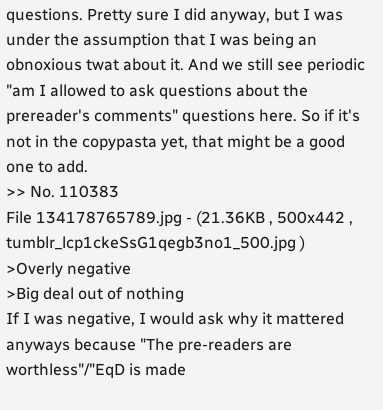questions. Pretty sure I did anyway, but I was under the assumption that I was being an obnoxious twat about it. And we still see periodic "am I allowed to ask questions about the prereader's comments" questions here. So if it's not in the copypasta yet, that might be a good one to add.
>> No. 110383
File 134178765789.jpg - (21.36KB , 500x442 , tumblr_lcp1ckeSsG1qegb3no1_500.jpg )
>Overly negative
>Big deal out of nothing
If I was negative, I would ask why it mattered anyways because "The pre-readers are worthless"/"EqD is made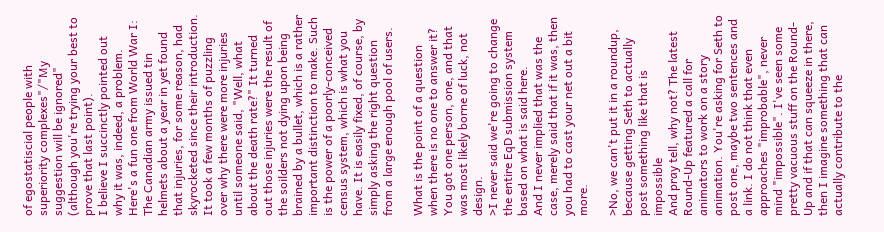of egostatiscial people with superiority complexes"/"My suggestion will be ignored" (although you're trying your best to prove that last point).
I believe I succinctly pointed out why it was, indeed, a problem.
Here's a fun one from World War I: The Canadian army issued tin helmets about a year in yet found that injuries, for some reason, had skyrocketed since their introduction. It took a few months of puzzling over why there were more injuries until someone said, "Well, what about the death rate?" It turned out those injuries were the result of the soilders not dying upon being brained by a bullet, which is a rather important distinction to make. Such is the power of a poorly-conceived census system, which is what you have. It is easily fixed, of course, by simply asking the right question from a large enough pool of users.

What is the point of a question when there is no one to answer it? You got one person, one, and that was most likely borne of luck, not design.
>I never said we're going to change the entire EqD submission system based on what is said here.
And I never implied that was the case, merely said that if it was, then you had to cast your net out a bit more.

>No, we can't put it in a roundup, because getting Seth to actually post something like that is impossible
And pray tell, why not? The latest Round-Up featured a call for animators to work on a story animation. You're asking for Seth to post one, maybe two sentences and a link. I do not think that even approaches "improbable", never mind "impossible". I've seen some pretty vacuous stuff on the Round-Up and if that can squeeze in there, then I imagine something that can actually contribute to the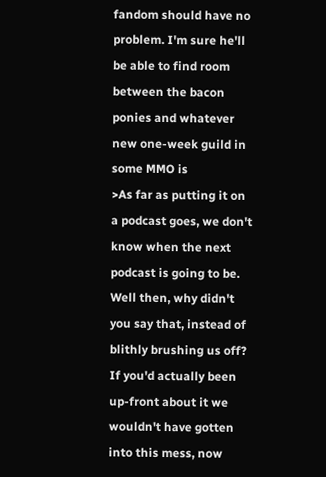fandom should have no problem. I'm sure he'll be able to find room between the bacon ponies and whatever new one-week guild in some MMO is
>As far as putting it on a podcast goes, we don't know when the next podcast is going to be.
Well then, why didn't you say that, instead of blithly brushing us off? If you'd actually been up-front about it we wouldn't have gotten into this mess, now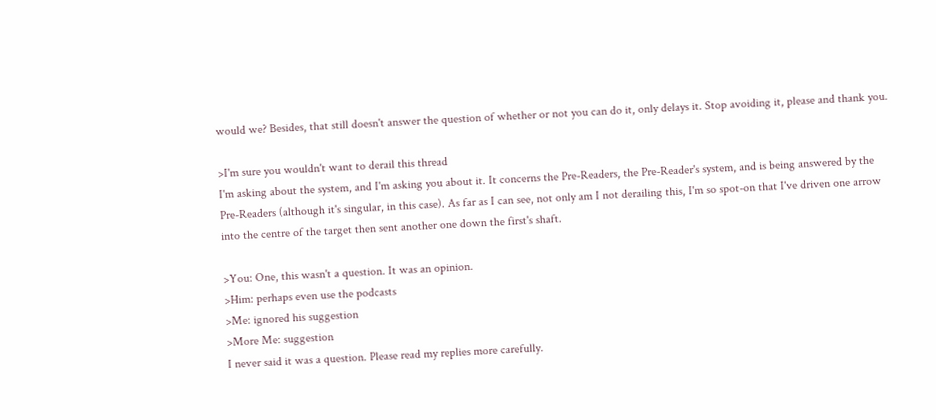would we? Besides, that still doesn't answer the question of whether or not you can do it, only delays it. Stop avoiding it, please and thank you.

>I'm sure you wouldn't want to derail this thread
I'm asking about the system, and I'm asking you about it. It concerns the Pre-Readers, the Pre-Reader's system, and is being answered by the Pre-Readers (although it's singular, in this case). As far as I can see, not only am I not derailing this, I'm so spot-on that I've driven one arrow into the centre of the target then sent another one down the first's shaft.

>You: One, this wasn't a question. It was an opinion.
>Him: perhaps even use the podcasts
>Me: ignored his suggestion
>More Me: suggestion
I never said it was a question. Please read my replies more carefully.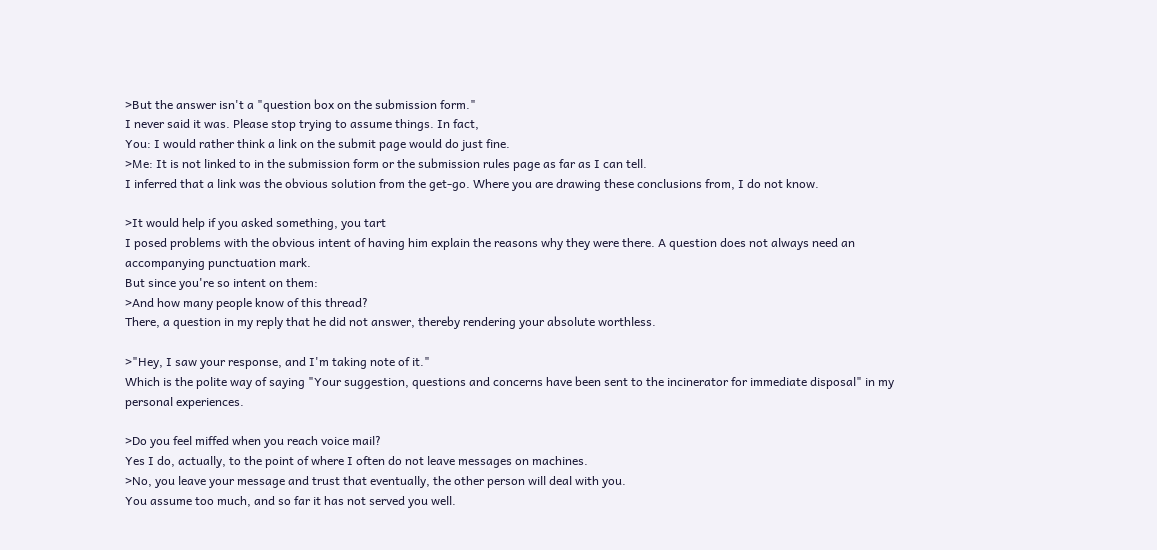>But the answer isn't a "question box on the submission form."
I never said it was. Please stop trying to assume things. In fact,
You: I would rather think a link on the submit page would do just fine.
>Me: It is not linked to in the submission form or the submission rules page as far as I can tell.
I inferred that a link was the obvious solution from the get-go. Where you are drawing these conclusions from, I do not know.

>It would help if you asked something, you tart
I posed problems with the obvious intent of having him explain the reasons why they were there. A question does not always need an accompanying punctuation mark.
But since you're so intent on them:
>And how many people know of this thread?
There, a question in my reply that he did not answer, thereby rendering your absolute worthless.

>"Hey, I saw your response, and I'm taking note of it."
Which is the polite way of saying "Your suggestion, questions and concerns have been sent to the incinerator for immediate disposal" in my personal experiences.

>Do you feel miffed when you reach voice mail?
Yes I do, actually, to the point of where I often do not leave messages on machines.
>No, you leave your message and trust that eventually, the other person will deal with you.
You assume too much, and so far it has not served you well.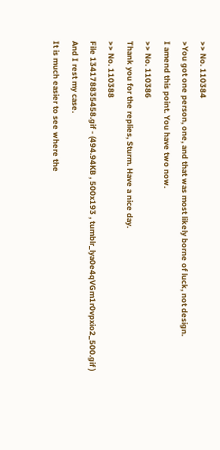>> No. 110384
>You got one person, one, and that was most likely borne of luck, not design.
I amend this point. You have two now.
>> No. 110386
Thank you for the replies, Sturm. Have a nice day.
>> No. 110388
File 134178835458.gif - (494.94KB , 500x193 , tumblr_lya0e4qVGm1r0vpxio2_500.gif )
And I rest my case.
It is much easier to see where the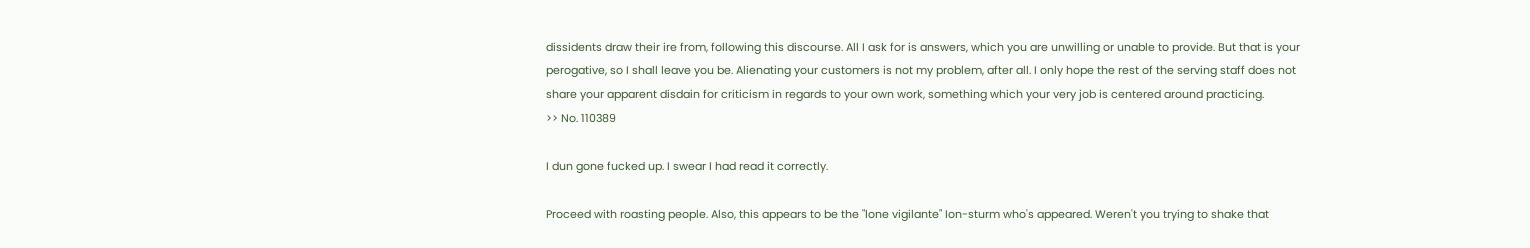dissidents draw their ire from, following this discourse. All I ask for is answers, which you are unwilling or unable to provide. But that is your perogative, so I shall leave you be. Alienating your customers is not my problem, after all. I only hope the rest of the serving staff does not share your apparent disdain for criticism in regards to your own work, something which your very job is centered around practicing.
>> No. 110389

I dun gone fucked up. I swear I had read it correctly.

Proceed with roasting people. Also, this appears to be the "lone vigilante" Ion-sturm who's appeared. Weren't you trying to shake that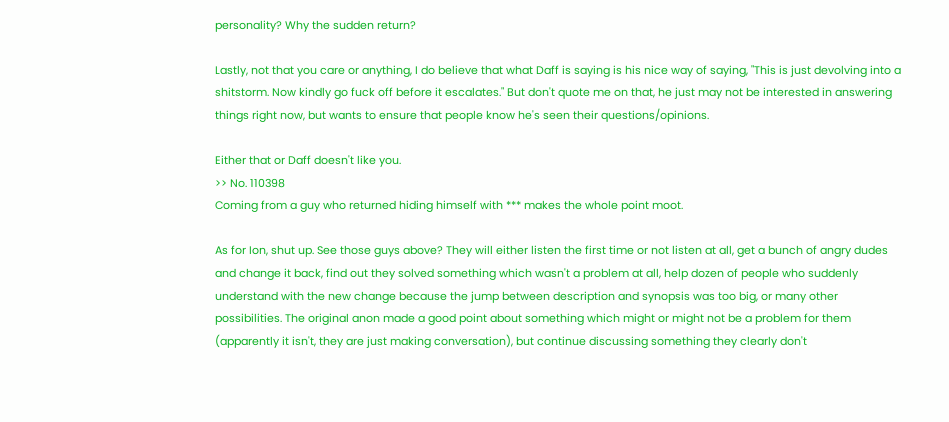personality? Why the sudden return?

Lastly, not that you care or anything, I do believe that what Daff is saying is his nice way of saying, "This is just devolving into a shitstorm. Now kindly go fuck off before it escalates." But don't quote me on that, he just may not be interested in answering things right now, but wants to ensure that people know he's seen their questions/opinions.

Either that or Daff doesn't like you.
>> No. 110398
Coming from a guy who returned hiding himself with *** makes the whole point moot.

As for Ion, shut up. See those guys above? They will either listen the first time or not listen at all, get a bunch of angry dudes and change it back, find out they solved something which wasn't a problem at all, help dozen of people who suddenly understand with the new change because the jump between description and synopsis was too big, or many other possibilities. The original anon made a good point about something which might or might not be a problem for them (apparently it isn't, they are just making conversation), but continue discussing something they clearly don't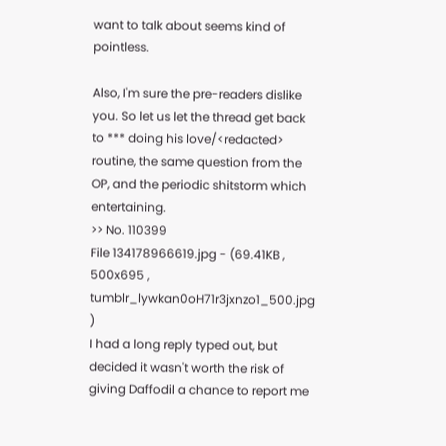want to talk about seems kind of pointless.

Also, I'm sure the pre-readers dislike you. So let us let the thread get back to *** doing his love/<redacted> routine, the same question from the OP, and the periodic shitstorm which entertaining.
>> No. 110399
File 134178966619.jpg - (69.41KB , 500x695 , tumblr_lywkan0oH71r3jxnzo1_500.jpg )
I had a long reply typed out, but decided it wasn't worth the risk of giving Daffodil a chance to report me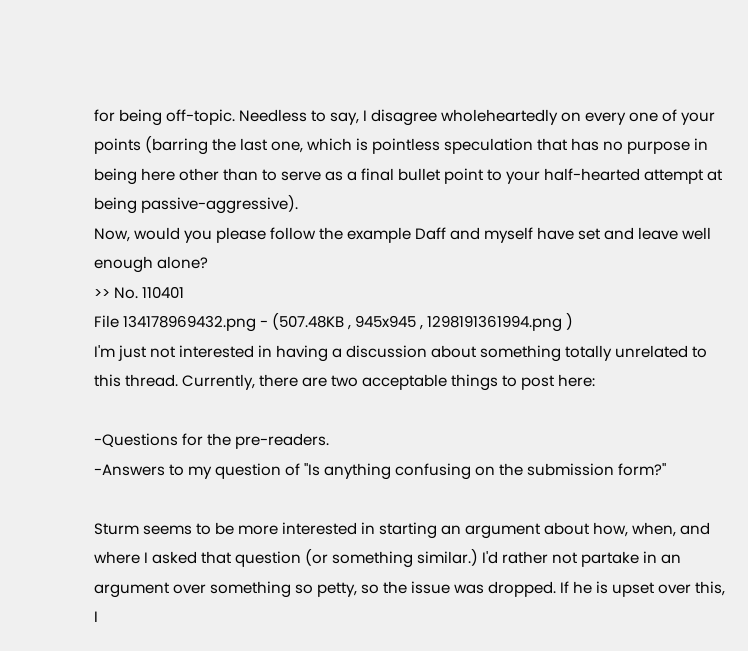for being off-topic. Needless to say, I disagree wholeheartedly on every one of your points (barring the last one, which is pointless speculation that has no purpose in being here other than to serve as a final bullet point to your half-hearted attempt at being passive-aggressive).
Now, would you please follow the example Daff and myself have set and leave well enough alone?
>> No. 110401
File 134178969432.png - (507.48KB , 945x945 , 1298191361994.png )
I'm just not interested in having a discussion about something totally unrelated to this thread. Currently, there are two acceptable things to post here:

-Questions for the pre-readers.
-Answers to my question of "Is anything confusing on the submission form?"

Sturm seems to be more interested in starting an argument about how, when, and where I asked that question (or something similar.) I'd rather not partake in an argument over something so petty, so the issue was dropped. If he is upset over this, I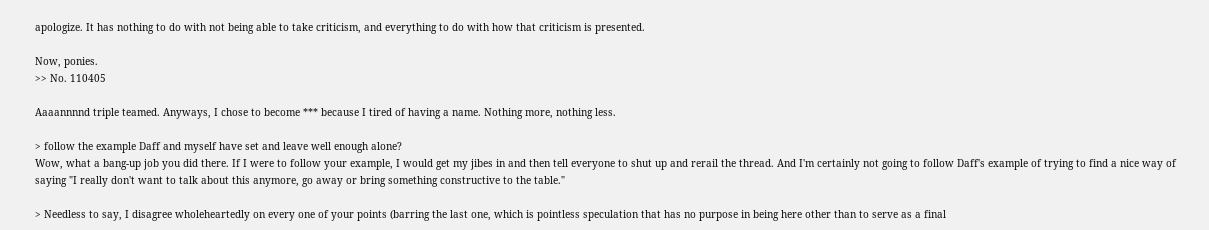apologize. It has nothing to do with not being able to take criticism, and everything to do with how that criticism is presented.

Now, ponies.
>> No. 110405

Aaaannnnd triple teamed. Anyways, I chose to become *** because I tired of having a name. Nothing more, nothing less.

> follow the example Daff and myself have set and leave well enough alone?
Wow, what a bang-up job you did there. If I were to follow your example, I would get my jibes in and then tell everyone to shut up and rerail the thread. And I'm certainly not going to follow Daff's example of trying to find a nice way of saying "I really don't want to talk about this anymore, go away or bring something constructive to the table."

> Needless to say, I disagree wholeheartedly on every one of your points (barring the last one, which is pointless speculation that has no purpose in being here other than to serve as a final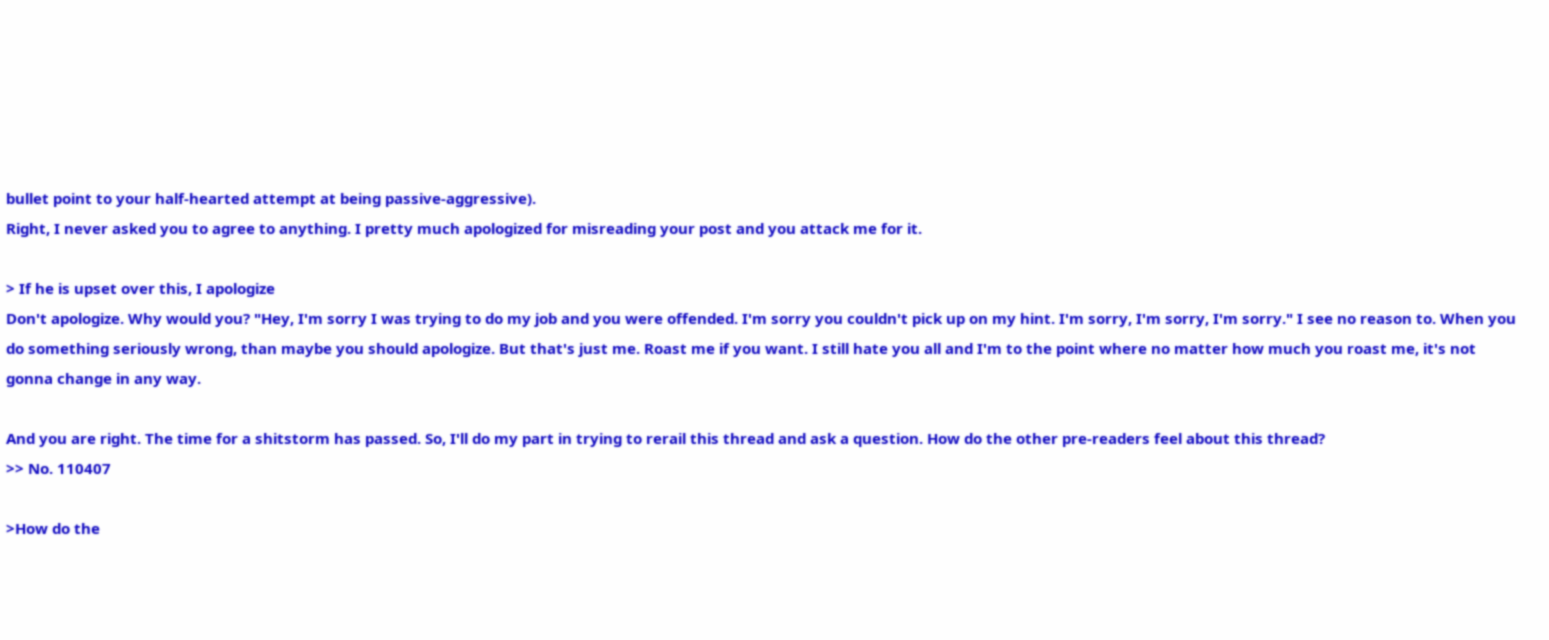bullet point to your half-hearted attempt at being passive-aggressive).
Right, I never asked you to agree to anything. I pretty much apologized for misreading your post and you attack me for it.

> If he is upset over this, I apologize
Don't apologize. Why would you? "Hey, I'm sorry I was trying to do my job and you were offended. I'm sorry you couldn't pick up on my hint. I'm sorry, I'm sorry, I'm sorry." I see no reason to. When you do something seriously wrong, than maybe you should apologize. But that's just me. Roast me if you want. I still hate you all and I'm to the point where no matter how much you roast me, it's not gonna change in any way.

And you are right. The time for a shitstorm has passed. So, I'll do my part in trying to rerail this thread and ask a question. How do the other pre-readers feel about this thread?
>> No. 110407

>How do the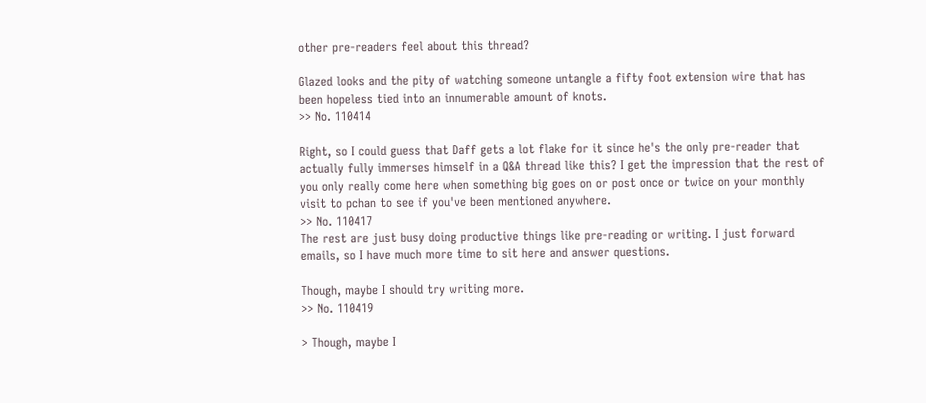other pre-readers feel about this thread?

Glazed looks and the pity of watching someone untangle a fifty foot extension wire that has been hopeless tied into an innumerable amount of knots.
>> No. 110414

Right, so I could guess that Daff gets a lot flake for it since he's the only pre-reader that actually fully immerses himself in a Q&A thread like this? I get the impression that the rest of you only really come here when something big goes on or post once or twice on your monthly visit to pchan to see if you've been mentioned anywhere.
>> No. 110417
The rest are just busy doing productive things like pre-reading or writing. I just forward emails, so I have much more time to sit here and answer questions.

Though, maybe I should try writing more.
>> No. 110419

> Though, maybe I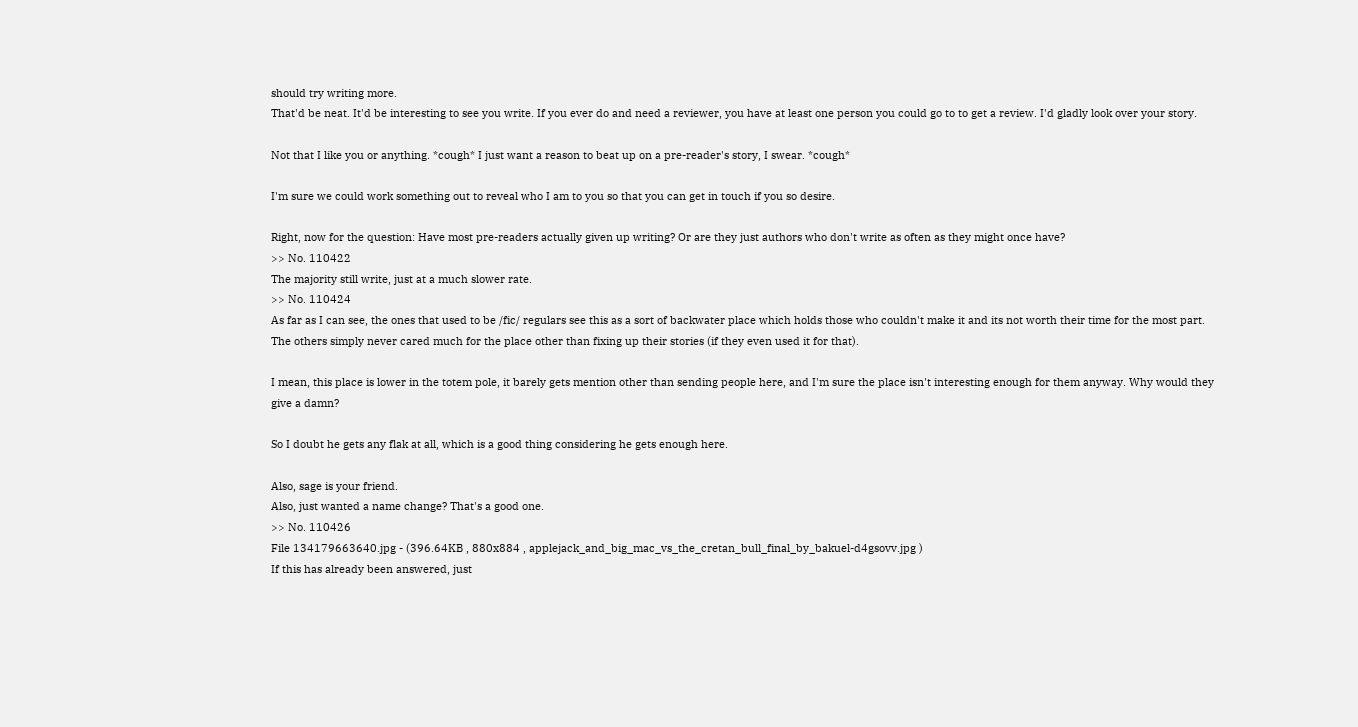should try writing more.
That'd be neat. It'd be interesting to see you write. If you ever do and need a reviewer, you have at least one person you could go to to get a review. I'd gladly look over your story.

Not that I like you or anything. *cough* I just want a reason to beat up on a pre-reader's story, I swear. *cough*

I'm sure we could work something out to reveal who I am to you so that you can get in touch if you so desire.

Right, now for the question: Have most pre-readers actually given up writing? Or are they just authors who don't write as often as they might once have?
>> No. 110422
The majority still write, just at a much slower rate.
>> No. 110424
As far as I can see, the ones that used to be /fic/ regulars see this as a sort of backwater place which holds those who couldn't make it and its not worth their time for the most part. The others simply never cared much for the place other than fixing up their stories (if they even used it for that).

I mean, this place is lower in the totem pole, it barely gets mention other than sending people here, and I'm sure the place isn't interesting enough for them anyway. Why would they give a damn?

So I doubt he gets any flak at all, which is a good thing considering he gets enough here.

Also, sage is your friend.
Also, just wanted a name change? That's a good one.
>> No. 110426
File 134179663640.jpg - (396.64KB , 880x884 , applejack_and_big_mac_vs_the_cretan_bull_final_by_bakuel-d4gsovv.jpg )
If this has already been answered, just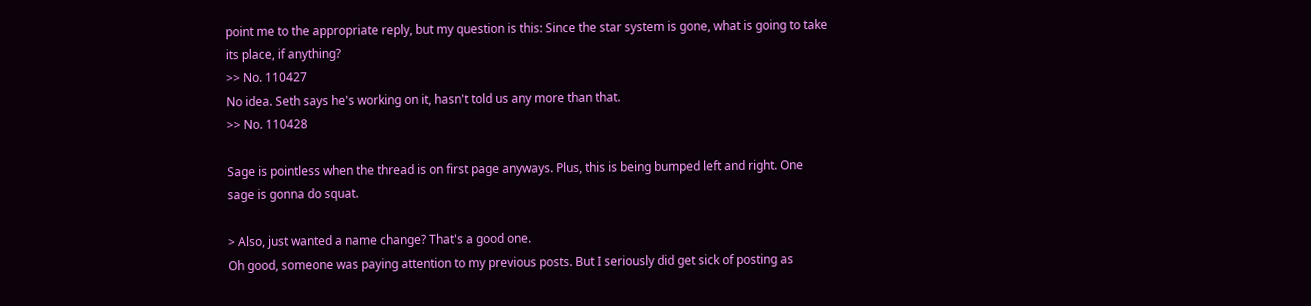point me to the appropriate reply, but my question is this: Since the star system is gone, what is going to take its place, if anything?
>> No. 110427
No idea. Seth says he's working on it, hasn't told us any more than that.
>> No. 110428

Sage is pointless when the thread is on first page anyways. Plus, this is being bumped left and right. One sage is gonna do squat.

> Also, just wanted a name change? That's a good one.
Oh good, someone was paying attention to my previous posts. But I seriously did get sick of posting as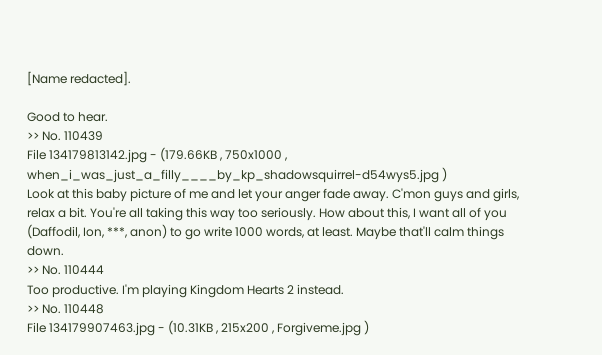[Name redacted].

Good to hear.
>> No. 110439
File 134179813142.jpg - (179.66KB , 750x1000 , when_i_was_just_a_filly____by_kp_shadowsquirrel-d54wys5.jpg )
Look at this baby picture of me and let your anger fade away. C'mon guys and girls, relax a bit. You're all taking this way too seriously. How about this, I want all of you (Daffodil, Ion, ***, anon) to go write 1000 words, at least. Maybe that'll calm things down.
>> No. 110444
Too productive. I'm playing Kingdom Hearts 2 instead.
>> No. 110448
File 134179907463.jpg - (10.31KB , 215x200 , Forgiveme.jpg )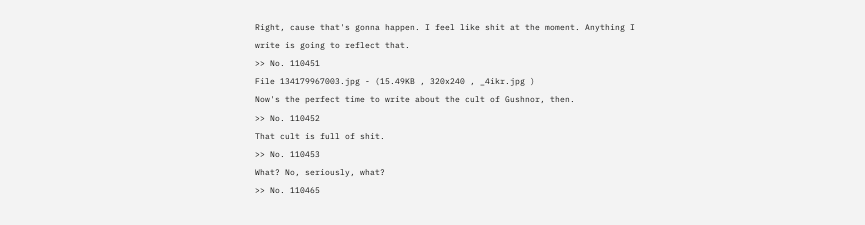Right, cause that's gonna happen. I feel like shit at the moment. Anything I write is going to reflect that.
>> No. 110451
File 134179967003.jpg - (15.49KB , 320x240 , _4ikr.jpg )
Now's the perfect time to write about the cult of Gushnor, then.
>> No. 110452
That cult is full of shit.
>> No. 110453
What? No, seriously, what?
>> No. 110465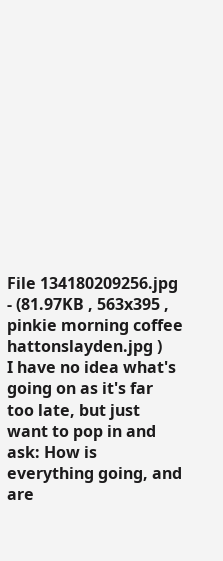File 134180209256.jpg - (81.97KB , 563x395 , pinkie morning coffee hattonslayden.jpg )
I have no idea what's going on as it's far too late, but just want to pop in and ask: How is everything going, and are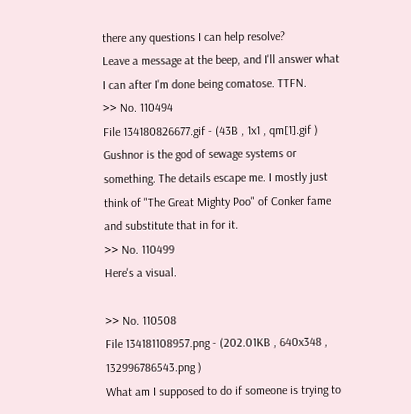there any questions I can help resolve?
Leave a message at the beep, and I'll answer what I can after I'm done being comatose. TTFN.
>> No. 110494
File 134180826677.gif - (43B , 1x1 , qm[1].gif )
Gushnor is the god of sewage systems or something. The details escape me. I mostly just think of "The Great Mighty Poo" of Conker fame and substitute that in for it.
>> No. 110499
Here's a visual.

>> No. 110508
File 134181108957.png - (202.01KB , 640x348 , 132996786543.png )
What am I supposed to do if someone is trying to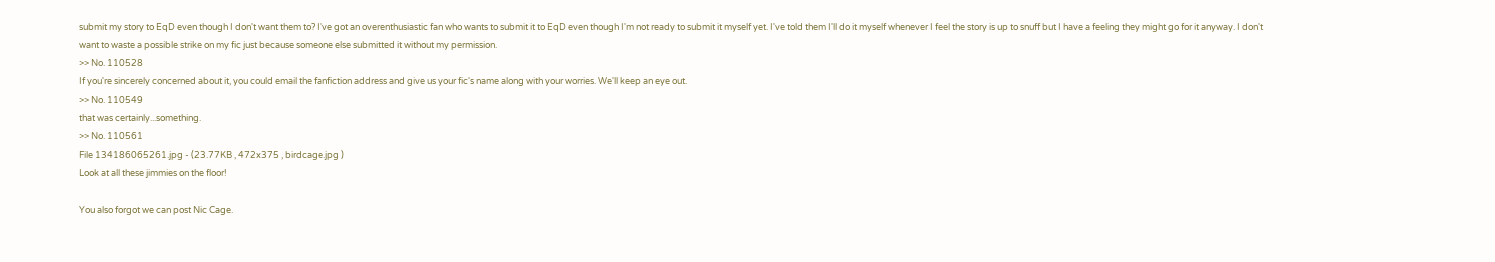submit my story to EqD even though I don't want them to? I've got an overenthusiastic fan who wants to submit it to EqD even though I'm not ready to submit it myself yet. I've told them I'll do it myself whenever I feel the story is up to snuff but I have a feeling they might go for it anyway. I don't want to waste a possible strike on my fic just because someone else submitted it without my permission.
>> No. 110528
If you're sincerely concerned about it, you could email the fanfiction address and give us your fic's name along with your worries. We'll keep an eye out.
>> No. 110549
that was certainly...something.
>> No. 110561
File 134186065261.jpg - (23.77KB , 472x375 , birdcage.jpg )
Look at all these jimmies on the floor!

You also forgot we can post Nic Cage.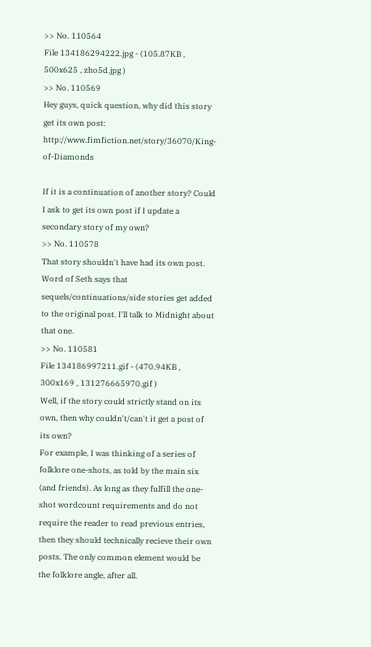>> No. 110564
File 134186294222.jpg - (105.87KB , 500x625 , zho5d.jpg )
>> No. 110569
Hey guys, quick question, why did this story get its own post: http://www.fimfiction.net/story/36070/King-of-Diamonds

If it is a continuation of another story? Could I ask to get its own post if I update a secondary story of my own?
>> No. 110578
That story shouldn't have had its own post. Word of Seth says that sequels/continuations/side stories get added to the original post. I'll talk to Midnight about that one.
>> No. 110581
File 134186997211.gif - (470.94KB , 300x169 , 131276665970.gif )
Well, if the story could strictly stand on its own, then why couldn't/can't it get a post of its own?
For example, I was thinking of a series of folklore one-shots, as told by the main six (and friends). As long as they fulfill the one-shot wordcount requirements and do not require the reader to read previous entries, then they should technically recieve their own posts. The only common element would be the folklore angle, after all.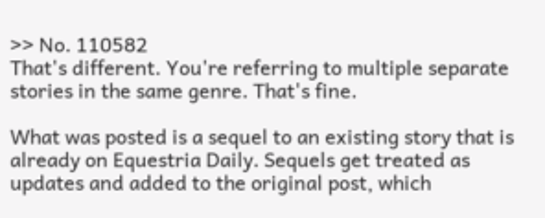>> No. 110582
That's different. You're referring to multiple separate stories in the same genre. That's fine.

What was posted is a sequel to an existing story that is already on Equestria Daily. Sequels get treated as updates and added to the original post, which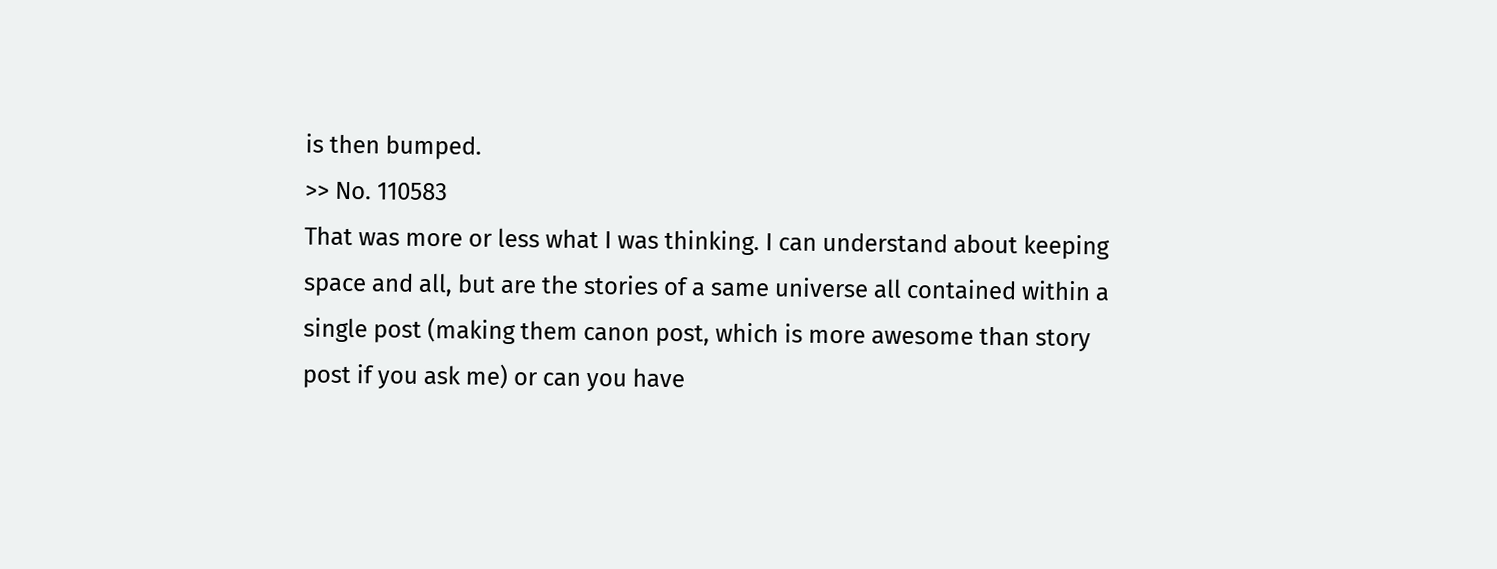is then bumped.
>> No. 110583
That was more or less what I was thinking. I can understand about keeping space and all, but are the stories of a same universe all contained within a single post (making them canon post, which is more awesome than story post if you ask me) or can you have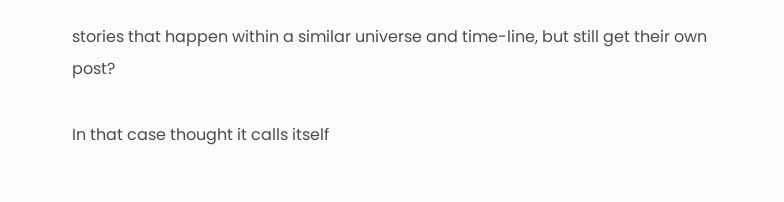stories that happen within a similar universe and time-line, but still get their own post?

In that case thought it calls itself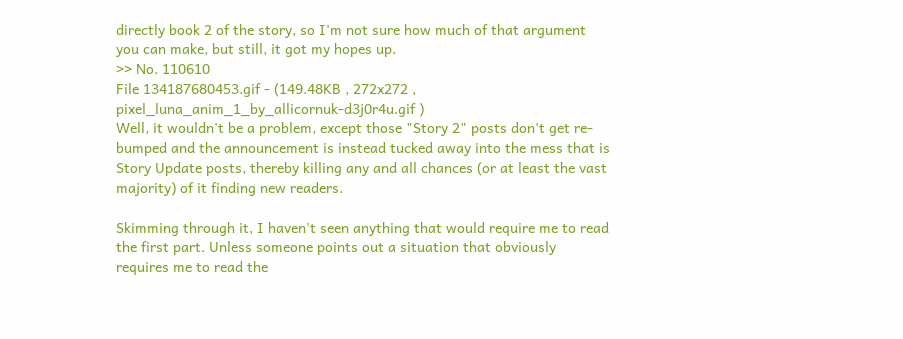directly book 2 of the story, so I'm not sure how much of that argument you can make, but still, it got my hopes up.
>> No. 110610
File 134187680453.gif - (149.48KB , 272x272 , pixel_luna_anim_1_by_allicornuk-d3j0r4u.gif )
Well, it wouldn't be a problem, except those "Story 2" posts don't get re-bumped and the announcement is instead tucked away into the mess that is Story Update posts, thereby killing any and all chances (or at least the vast majority) of it finding new readers.

Skimming through it, I haven't seen anything that would require me to read the first part. Unless someone points out a situation that obviously requires me to read the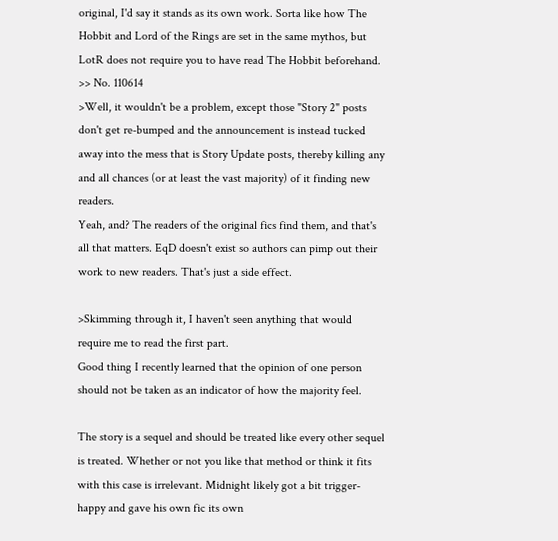original, I'd say it stands as its own work. Sorta like how The Hobbit and Lord of the Rings are set in the same mythos, but LotR does not require you to have read The Hobbit beforehand.
>> No. 110614
>Well, it wouldn't be a problem, except those "Story 2" posts don't get re-bumped and the announcement is instead tucked away into the mess that is Story Update posts, thereby killing any and all chances (or at least the vast majority) of it finding new readers.
Yeah, and? The readers of the original fics find them, and that's all that matters. EqD doesn't exist so authors can pimp out their work to new readers. That's just a side effect.

>Skimming through it, I haven't seen anything that would require me to read the first part.
Good thing I recently learned that the opinion of one person should not be taken as an indicator of how the majority feel.

The story is a sequel and should be treated like every other sequel is treated. Whether or not you like that method or think it fits with this case is irrelevant. Midnight likely got a bit trigger-happy and gave his own fic its own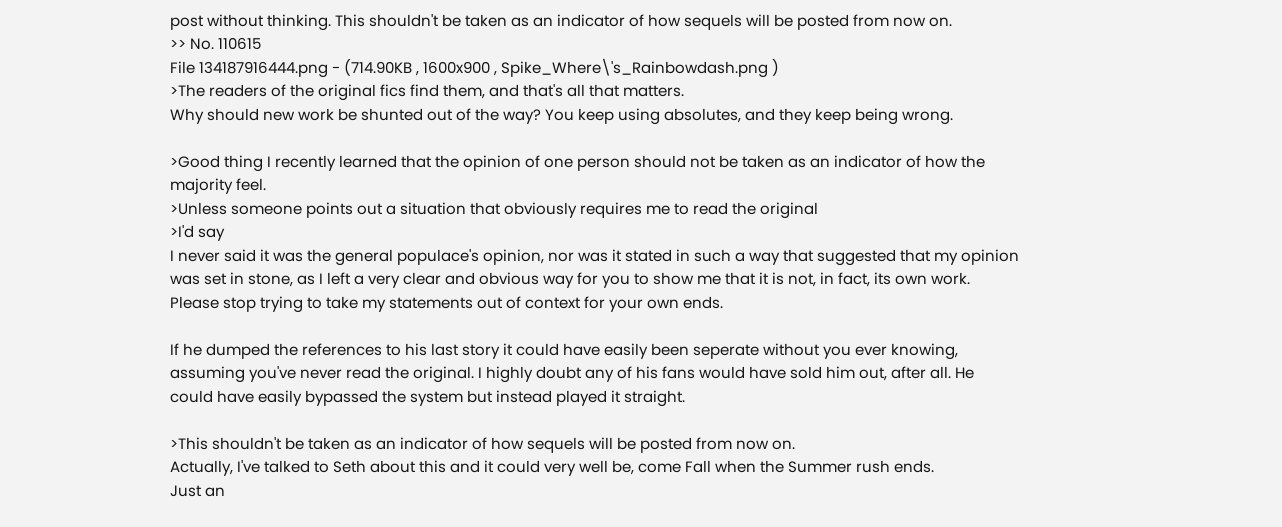post without thinking. This shouldn't be taken as an indicator of how sequels will be posted from now on.
>> No. 110615
File 134187916444.png - (714.90KB , 1600x900 , Spike_Where\'s_Rainbowdash.png )
>The readers of the original fics find them, and that's all that matters.
Why should new work be shunted out of the way? You keep using absolutes, and they keep being wrong.

>Good thing I recently learned that the opinion of one person should not be taken as an indicator of how the majority feel.
>Unless someone points out a situation that obviously requires me to read the original
>I'd say
I never said it was the general populace's opinion, nor was it stated in such a way that suggested that my opinion was set in stone, as I left a very clear and obvious way for you to show me that it is not, in fact, its own work.
Please stop trying to take my statements out of context for your own ends.

If he dumped the references to his last story it could have easily been seperate without you ever knowing, assuming you've never read the original. I highly doubt any of his fans would have sold him out, after all. He could have easily bypassed the system but instead played it straight.

>This shouldn't be taken as an indicator of how sequels will be posted from now on.
Actually, I've talked to Seth about this and it could very well be, come Fall when the Summer rush ends.
Just an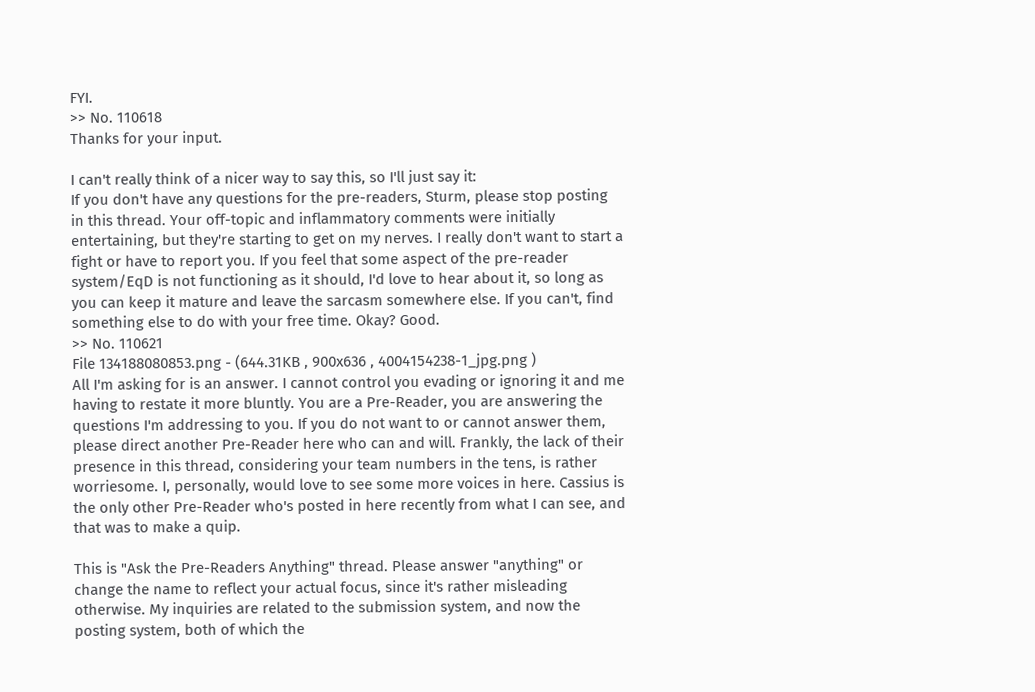FYI.
>> No. 110618
Thanks for your input.

I can't really think of a nicer way to say this, so I'll just say it:
If you don't have any questions for the pre-readers, Sturm, please stop posting in this thread. Your off-topic and inflammatory comments were initially entertaining, but they're starting to get on my nerves. I really don't want to start a fight or have to report you. If you feel that some aspect of the pre-reader system/EqD is not functioning as it should, I'd love to hear about it, so long as you can keep it mature and leave the sarcasm somewhere else. If you can't, find something else to do with your free time. Okay? Good.
>> No. 110621
File 134188080853.png - (644.31KB , 900x636 , 4004154238-1_jpg.png )
All I'm asking for is an answer. I cannot control you evading or ignoring it and me having to restate it more bluntly. You are a Pre-Reader, you are answering the questions I'm addressing to you. If you do not want to or cannot answer them, please direct another Pre-Reader here who can and will. Frankly, the lack of their presence in this thread, considering your team numbers in the tens, is rather worriesome. I, personally, would love to see some more voices in here. Cassius is the only other Pre-Reader who's posted in here recently from what I can see, and that was to make a quip.

This is "Ask the Pre-Readers Anything" thread. Please answer "anything" or change the name to reflect your actual focus, since it's rather misleading otherwise. My inquiries are related to the submission system, and now the posting system, both of which the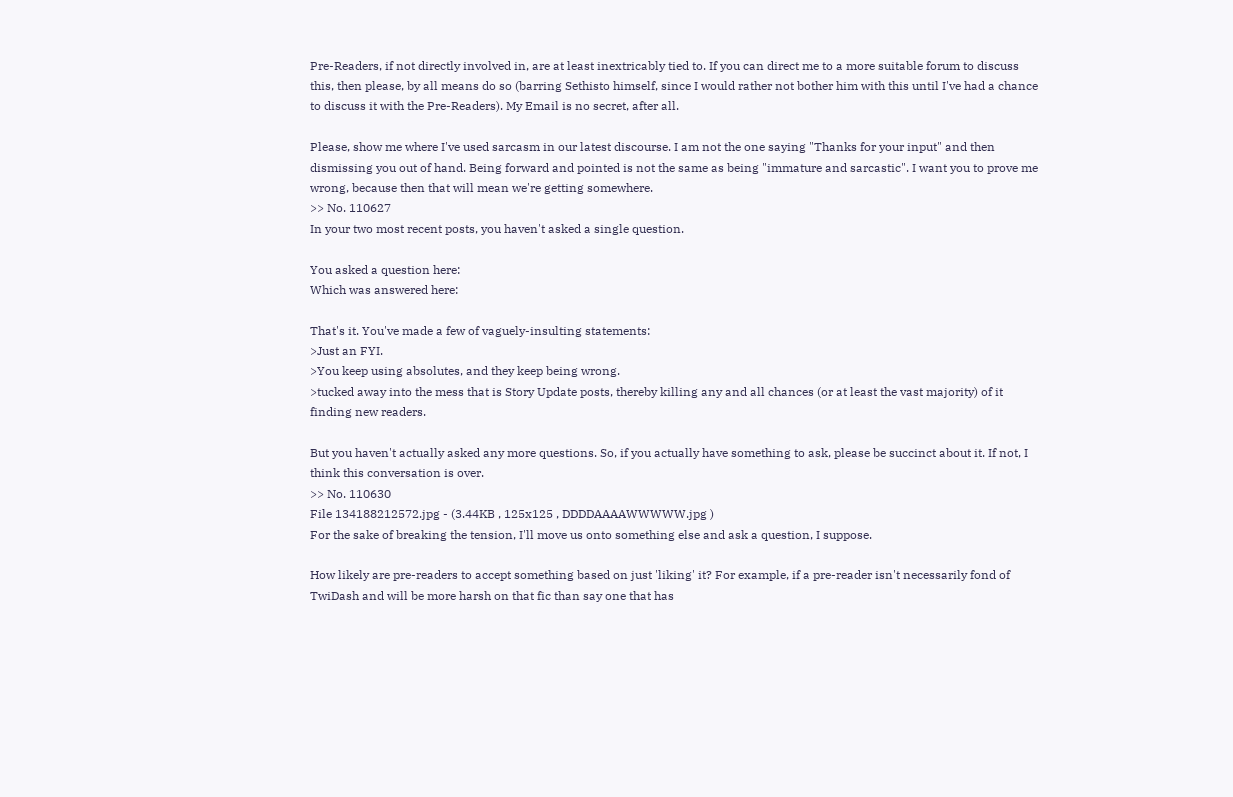Pre-Readers, if not directly involved in, are at least inextricably tied to. If you can direct me to a more suitable forum to discuss this, then please, by all means do so (barring Sethisto himself, since I would rather not bother him with this until I've had a chance to discuss it with the Pre-Readers). My Email is no secret, after all.

Please, show me where I've used sarcasm in our latest discourse. I am not the one saying "Thanks for your input" and then dismissing you out of hand. Being forward and pointed is not the same as being "immature and sarcastic". I want you to prove me wrong, because then that will mean we're getting somewhere.
>> No. 110627
In your two most recent posts, you haven't asked a single question.

You asked a question here:
Which was answered here:

That's it. You've made a few of vaguely-insulting statements:
>Just an FYI.
>You keep using absolutes, and they keep being wrong.
>tucked away into the mess that is Story Update posts, thereby killing any and all chances (or at least the vast majority) of it finding new readers.

But you haven't actually asked any more questions. So, if you actually have something to ask, please be succinct about it. If not, I think this conversation is over.
>> No. 110630
File 134188212572.jpg - (3.44KB , 125x125 , DDDDAAAAWWWWW.jpg )
For the sake of breaking the tension, I'll move us onto something else and ask a question, I suppose.

How likely are pre-readers to accept something based on just 'liking' it? For example, if a pre-reader isn't necessarily fond of TwiDash and will be more harsh on that fic than say one that has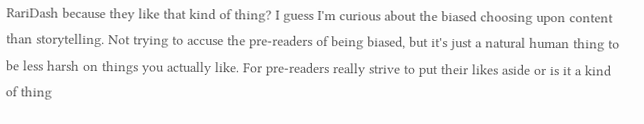RariDash because they like that kind of thing? I guess I'm curious about the biased choosing upon content than storytelling. Not trying to accuse the pre-readers of being biased, but it's just a natural human thing to be less harsh on things you actually like. For pre-readers really strive to put their likes aside or is it a kind of thing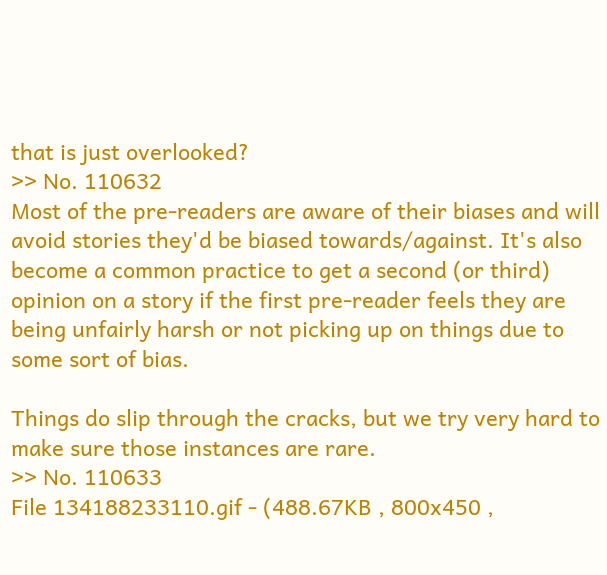that is just overlooked?
>> No. 110632
Most of the pre-readers are aware of their biases and will avoid stories they'd be biased towards/against. It's also become a common practice to get a second (or third) opinion on a story if the first pre-reader feels they are being unfairly harsh or not picking up on things due to some sort of bias.

Things do slip through the cracks, but we try very hard to make sure those instances are rare.
>> No. 110633
File 134188233110.gif - (488.67KB , 800x450 ,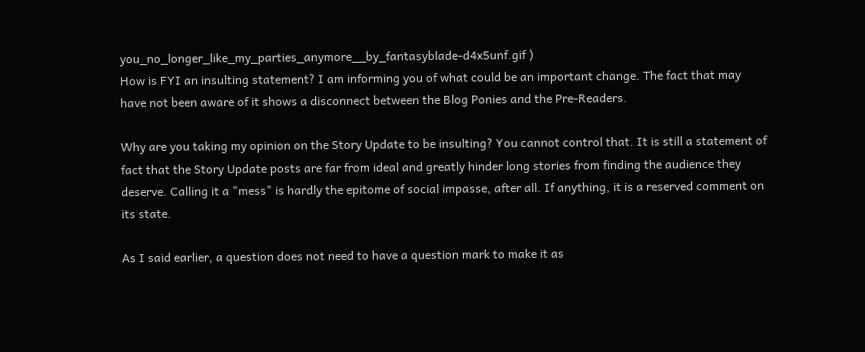you_no_longer_like_my_parties_anymore__by_fantasyblade-d4x5unf.gif )
How is FYI an insulting statement? I am informing you of what could be an important change. The fact that may have not been aware of it shows a disconnect between the Blog Ponies and the Pre-Readers.

Why are you taking my opinion on the Story Update to be insulting? You cannot control that. It is still a statement of fact that the Story Update posts are far from ideal and greatly hinder long stories from finding the audience they deserve. Calling it a "mess" is hardly the epitome of social impasse, after all. If anything, it is a reserved comment on its state.

As I said earlier, a question does not need to have a question mark to make it as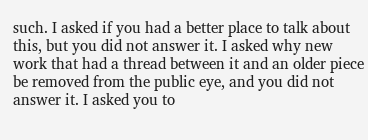such. I asked if you had a better place to talk about this, but you did not answer it. I asked why new work that had a thread between it and an older piece be removed from the public eye, and you did not answer it. I asked you to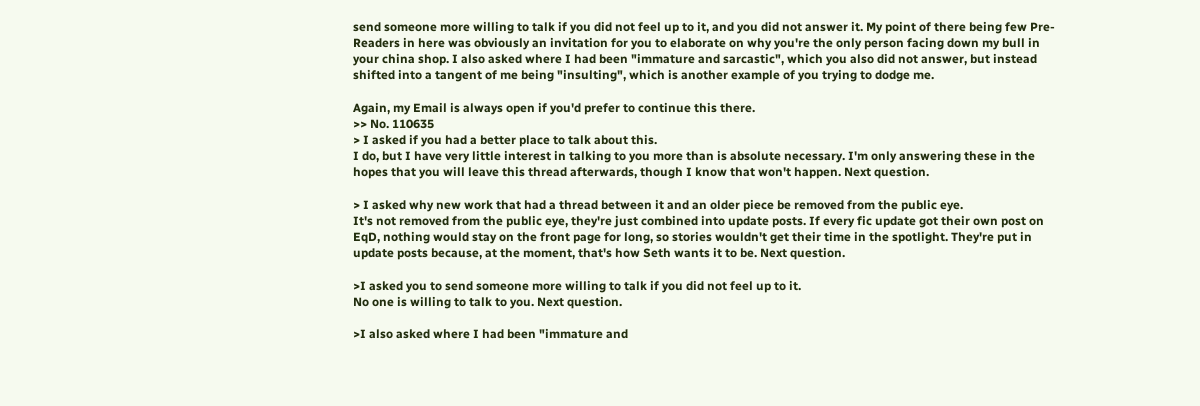send someone more willing to talk if you did not feel up to it, and you did not answer it. My point of there being few Pre-Readers in here was obviously an invitation for you to elaborate on why you're the only person facing down my bull in your china shop. I also asked where I had been "immature and sarcastic", which you also did not answer, but instead shifted into a tangent of me being "insulting", which is another example of you trying to dodge me.

Again, my Email is always open if you'd prefer to continue this there.
>> No. 110635
> I asked if you had a better place to talk about this.
I do, but I have very little interest in talking to you more than is absolute necessary. I'm only answering these in the hopes that you will leave this thread afterwards, though I know that won't happen. Next question.

> I asked why new work that had a thread between it and an older piece be removed from the public eye.
It's not removed from the public eye, they're just combined into update posts. If every fic update got their own post on EqD, nothing would stay on the front page for long, so stories wouldn't get their time in the spotlight. They're put in update posts because, at the moment, that's how Seth wants it to be. Next question.

>I asked you to send someone more willing to talk if you did not feel up to it.
No one is willing to talk to you. Next question.

>I also asked where I had been "immature and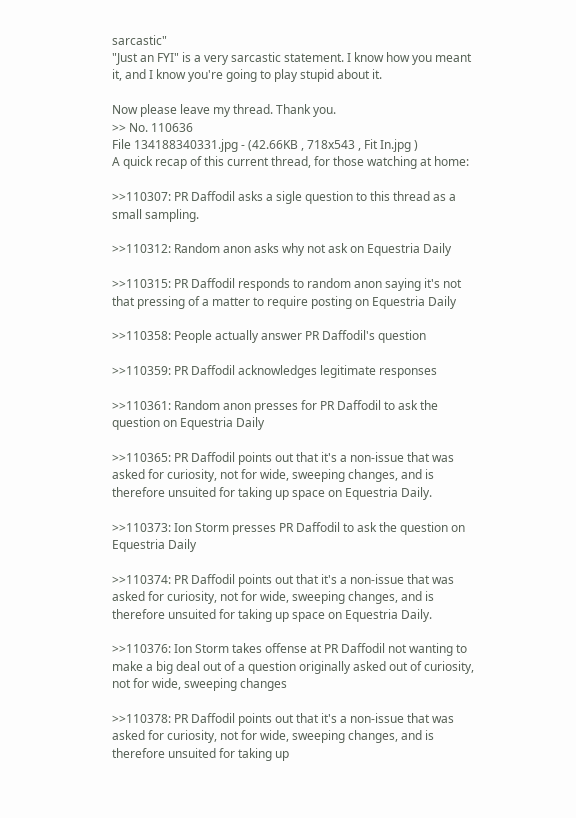sarcastic"
"Just an FYI" is a very sarcastic statement. I know how you meant it, and I know you're going to play stupid about it.

Now please leave my thread. Thank you.
>> No. 110636
File 134188340331.jpg - (42.66KB , 718x543 , Fit In.jpg )
A quick recap of this current thread, for those watching at home:

>>110307: PR Daffodil asks a sigle question to this thread as a small sampling.

>>110312: Random anon asks why not ask on Equestria Daily

>>110315: PR Daffodil responds to random anon saying it's not that pressing of a matter to require posting on Equestria Daily

>>110358: People actually answer PR Daffodil's question

>>110359: PR Daffodil acknowledges legitimate responses

>>110361: Random anon presses for PR Daffodil to ask the question on Equestria Daily

>>110365: PR Daffodil points out that it's a non-issue that was asked for curiosity, not for wide, sweeping changes, and is therefore unsuited for taking up space on Equestria Daily.

>>110373: Ion Storm presses PR Daffodil to ask the question on Equestria Daily

>>110374: PR Daffodil points out that it's a non-issue that was asked for curiosity, not for wide, sweeping changes, and is therefore unsuited for taking up space on Equestria Daily.

>>110376: Ion Storm takes offense at PR Daffodil not wanting to make a big deal out of a question originally asked out of curiosity, not for wide, sweeping changes

>>110378: PR Daffodil points out that it's a non-issue that was asked for curiosity, not for wide, sweeping changes, and is therefore unsuited for taking up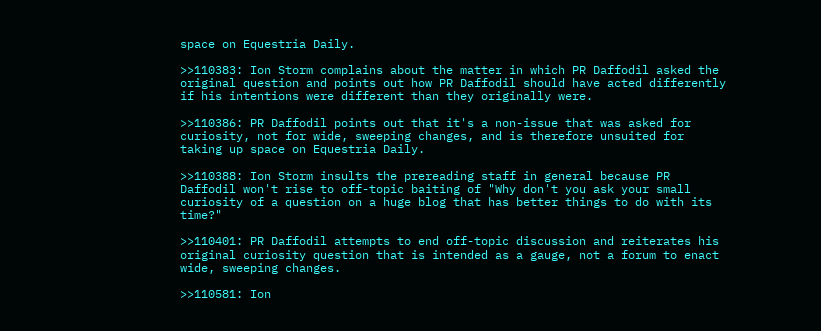space on Equestria Daily.

>>110383: Ion Storm complains about the matter in which PR Daffodil asked the original question and points out how PR Daffodil should have acted differently if his intentions were different than they originally were.

>>110386: PR Daffodil points out that it's a non-issue that was asked for curiosity, not for wide, sweeping changes, and is therefore unsuited for taking up space on Equestria Daily.

>>110388: Ion Storm insults the prereading staff in general because PR Daffodil won't rise to off-topic baiting of "Why don't you ask your small curiosity of a question on a huge blog that has better things to do with its time?"

>>110401: PR Daffodil attempts to end off-topic discussion and reiterates his original curiosity question that is intended as a gauge, not a forum to enact wide, sweeping changes.

>>110581: Ion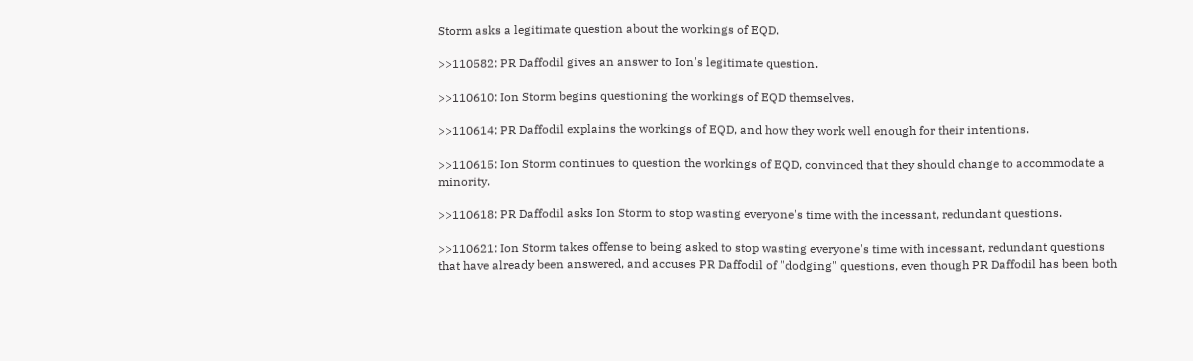Storm asks a legitimate question about the workings of EQD.

>>110582: PR Daffodil gives an answer to Ion's legitimate question.

>>110610: Ion Storm begins questioning the workings of EQD themselves.

>>110614: PR Daffodil explains the workings of EQD, and how they work well enough for their intentions.

>>110615: Ion Storm continues to question the workings of EQD, convinced that they should change to accommodate a minority.

>>110618: PR Daffodil asks Ion Storm to stop wasting everyone's time with the incessant, redundant questions.

>>110621: Ion Storm takes offense to being asked to stop wasting everyone's time with incessant, redundant questions that have already been answered, and accuses PR Daffodil of "dodging" questions, even though PR Daffodil has been both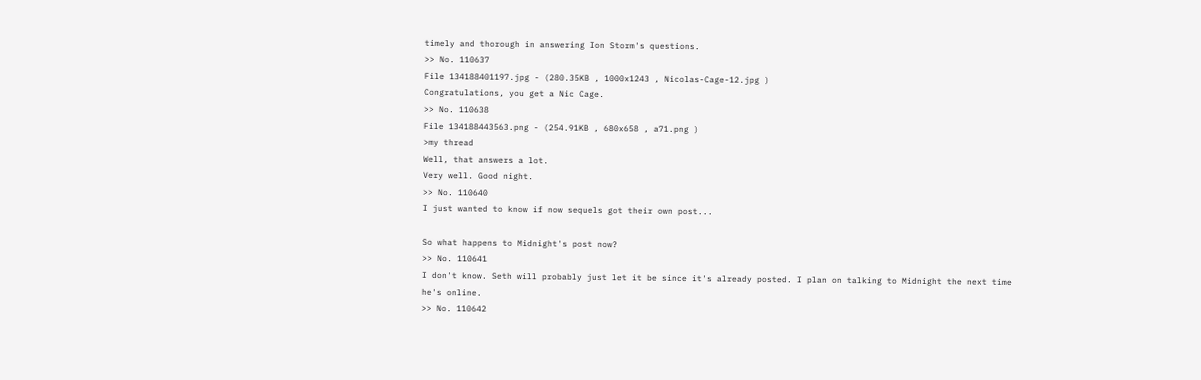timely and thorough in answering Ion Storm's questions.
>> No. 110637
File 134188401197.jpg - (280.35KB , 1000x1243 , Nicolas-Cage-12.jpg )
Congratulations, you get a Nic Cage.
>> No. 110638
File 134188443563.png - (254.91KB , 680x658 , a71.png )
>my thread
Well, that answers a lot.
Very well. Good night.
>> No. 110640
I just wanted to know if now sequels got their own post...

So what happens to Midnight's post now?
>> No. 110641
I don't know. Seth will probably just let it be since it's already posted. I plan on talking to Midnight the next time he's online.
>> No. 110642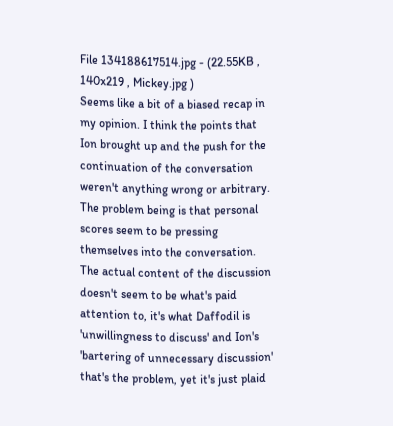File 134188617514.jpg - (22.55KB , 140x219 , Mickey.jpg )
Seems like a bit of a biased recap in my opinion. I think the points that Ion brought up and the push for the continuation of the conversation weren't anything wrong or arbitrary. The problem being is that personal scores seem to be pressing themselves into the conversation. The actual content of the discussion doesn't seem to be what's paid attention to, it's what Daffodil is 'unwillingness to discuss' and Ion's 'bartering of unnecessary discussion' that's the problem, yet it's just plaid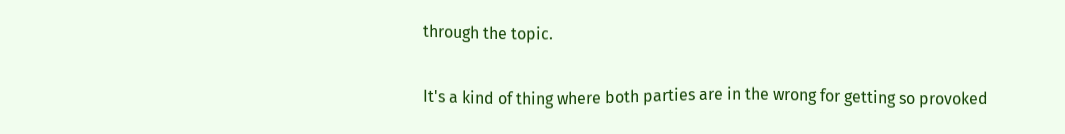through the topic.

It's a kind of thing where both parties are in the wrong for getting so provoked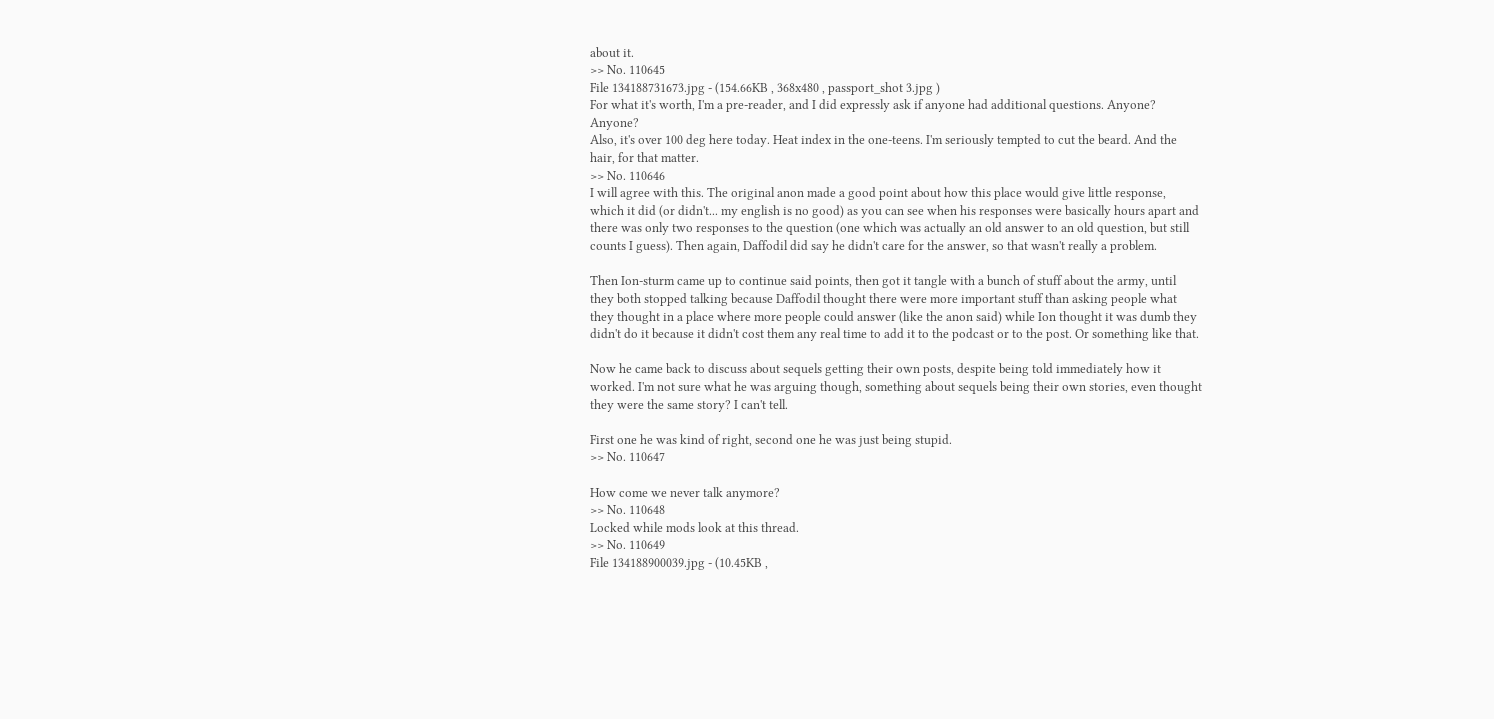about it.
>> No. 110645
File 134188731673.jpg - (154.66KB , 368x480 , passport_shot 3.jpg )
For what it's worth, I'm a pre-reader, and I did expressly ask if anyone had additional questions. Anyone? Anyone?
Also, it's over 100 deg here today. Heat index in the one-teens. I'm seriously tempted to cut the beard. And the hair, for that matter.
>> No. 110646
I will agree with this. The original anon made a good point about how this place would give little response, which it did (or didn't... my english is no good) as you can see when his responses were basically hours apart and there was only two responses to the question (one which was actually an old answer to an old question, but still counts I guess). Then again, Daffodil did say he didn't care for the answer, so that wasn't really a problem.

Then Ion-sturm came up to continue said points, then got it tangle with a bunch of stuff about the army, until they both stopped talking because Daffodil thought there were more important stuff than asking people what they thought in a place where more people could answer (like the anon said) while Ion thought it was dumb they didn't do it because it didn't cost them any real time to add it to the podcast or to the post. Or something like that.

Now he came back to discuss about sequels getting their own posts, despite being told immediately how it worked. I'm not sure what he was arguing though, something about sequels being their own stories, even thought they were the same story? I can't tell.

First one he was kind of right, second one he was just being stupid.
>> No. 110647

How come we never talk anymore?
>> No. 110648
Locked while mods look at this thread.
>> No. 110649
File 134188900039.jpg - (10.45KB ,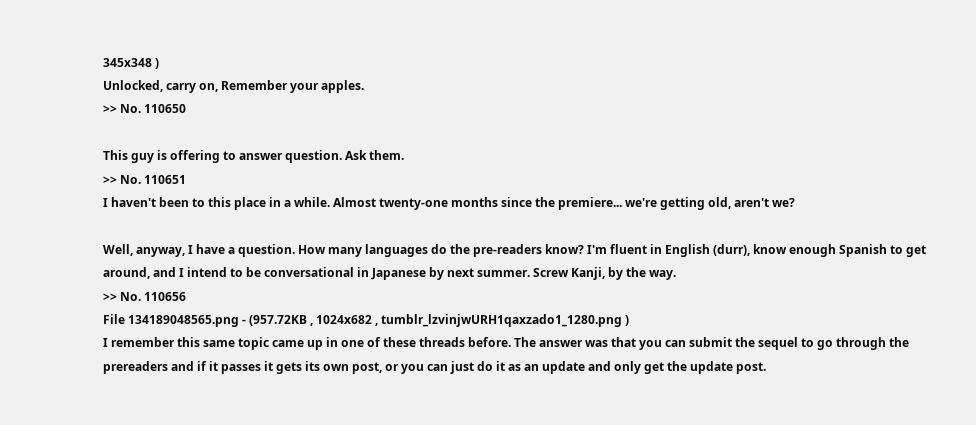345x348 )
Unlocked, carry on, Remember your apples.
>> No. 110650

This guy is offering to answer question. Ask them.
>> No. 110651
I haven't been to this place in a while. Almost twenty-one months since the premiere... we're getting old, aren't we?

Well, anyway, I have a question. How many languages do the pre-readers know? I'm fluent in English (durr), know enough Spanish to get around, and I intend to be conversational in Japanese by next summer. Screw Kanji, by the way.
>> No. 110656
File 134189048565.png - (957.72KB , 1024x682 , tumblr_lzvinjwURH1qaxzado1_1280.png )
I remember this same topic came up in one of these threads before. The answer was that you can submit the sequel to go through the prereaders and if it passes it gets its own post, or you can just do it as an update and only get the update post.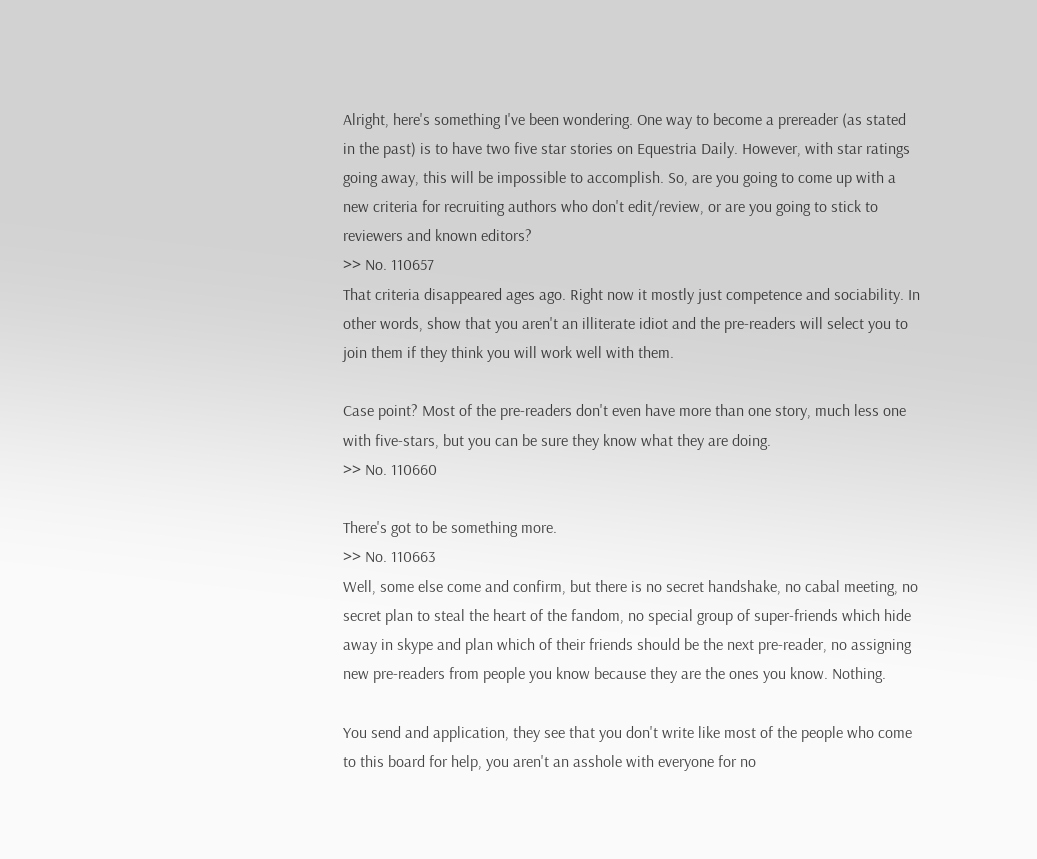Alright, here's something I've been wondering. One way to become a prereader (as stated in the past) is to have two five star stories on Equestria Daily. However, with star ratings going away, this will be impossible to accomplish. So, are you going to come up with a new criteria for recruiting authors who don't edit/review, or are you going to stick to reviewers and known editors?
>> No. 110657
That criteria disappeared ages ago. Right now it mostly just competence and sociability. In other words, show that you aren't an illiterate idiot and the pre-readers will select you to join them if they think you will work well with them.

Case point? Most of the pre-readers don't even have more than one story, much less one with five-stars, but you can be sure they know what they are doing.
>> No. 110660

There's got to be something more.
>> No. 110663
Well, some else come and confirm, but there is no secret handshake, no cabal meeting, no secret plan to steal the heart of the fandom, no special group of super-friends which hide away in skype and plan which of their friends should be the next pre-reader, no assigning new pre-readers from people you know because they are the ones you know. Nothing.

You send and application, they see that you don't write like most of the people who come to this board for help, you aren't an asshole with everyone for no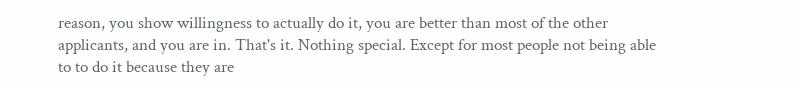reason, you show willingness to actually do it, you are better than most of the other applicants, and you are in. That's it. Nothing special. Except for most people not being able to to do it because they are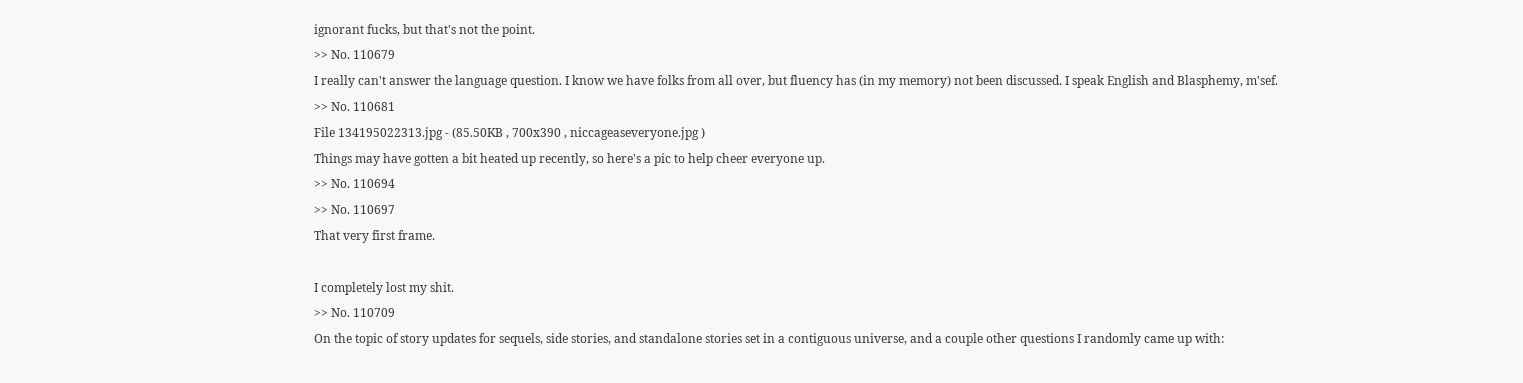ignorant fucks, but that's not the point.
>> No. 110679
I really can't answer the language question. I know we have folks from all over, but fluency has (in my memory) not been discussed. I speak English and Blasphemy, m'sef.
>> No. 110681
File 134195022313.jpg - (85.50KB , 700x390 , niccageaseveryone.jpg )
Things may have gotten a bit heated up recently, so here's a pic to help cheer everyone up.
>> No. 110694
>> No. 110697
That very first frame.

I completely lost my shit.
>> No. 110709
On the topic of story updates for sequels, side stories, and standalone stories set in a contiguous universe, and a couple other questions I randomly came up with: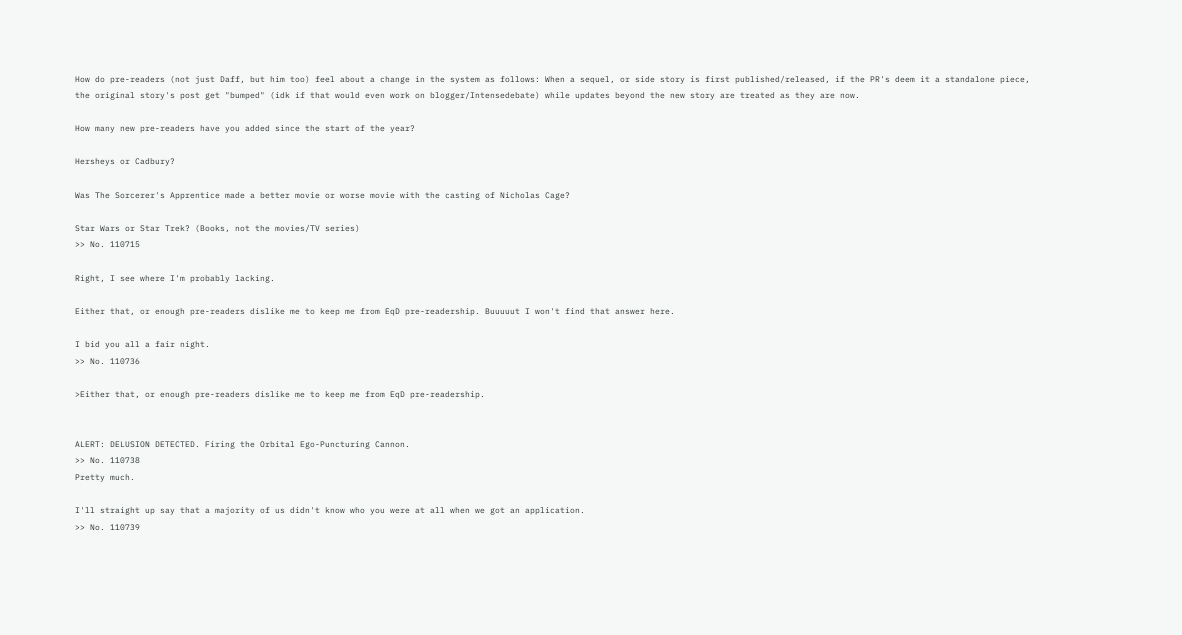How do pre-readers (not just Daff, but him too) feel about a change in the system as follows: When a sequel, or side story is first published/released, if the PR's deem it a standalone piece, the original story's post get "bumped" (idk if that would even work on blogger/Intensedebate) while updates beyond the new story are treated as they are now.

How many new pre-readers have you added since the start of the year?

Hersheys or Cadbury?

Was The Sorcerer's Apprentice made a better movie or worse movie with the casting of Nicholas Cage?

Star Wars or Star Trek? (Books, not the movies/TV series)
>> No. 110715

Right, I see where I'm probably lacking.

Either that, or enough pre-readers dislike me to keep me from EqD pre-readership. Buuuuut I won't find that answer here.

I bid you all a fair night.
>> No. 110736

>Either that, or enough pre-readers dislike me to keep me from EqD pre-readership.


ALERT: DELUSION DETECTED. Firing the Orbital Ego-Puncturing Cannon.
>> No. 110738
Pretty much.

I'll straight up say that a majority of us didn't know who you were at all when we got an application.
>> No. 110739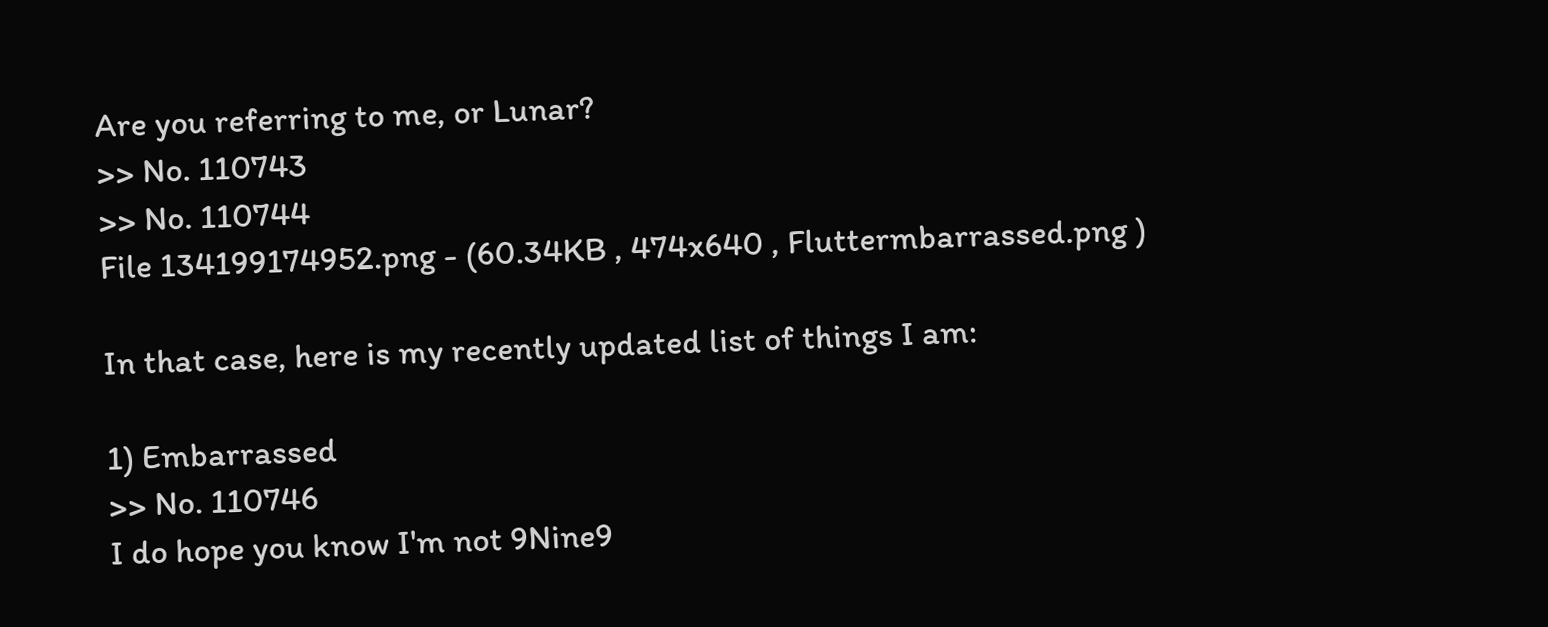Are you referring to me, or Lunar?
>> No. 110743
>> No. 110744
File 134199174952.png - (60.34KB , 474x640 , Fluttermbarrassed.png )

In that case, here is my recently updated list of things I am:

1) Embarrassed
>> No. 110746
I do hope you know I'm not 9Nine9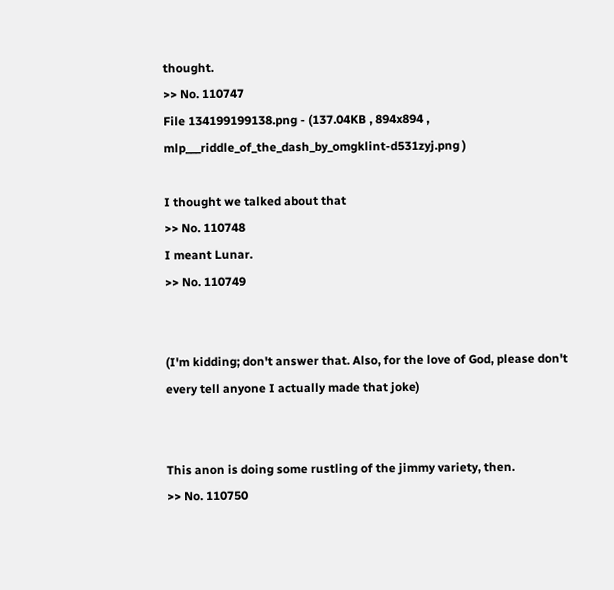thought.
>> No. 110747
File 134199199138.png - (137.04KB , 894x894 , mlp___riddle_of_the_dash_by_omgklint-d531zyj.png )

I thought we talked about that
>> No. 110748
I meant Lunar.
>> No. 110749


(I'm kidding; don't answer that. Also, for the love of God, please don't every tell anyone I actually made that joke)


This anon is doing some rustling of the jimmy variety, then.
>> No. 110750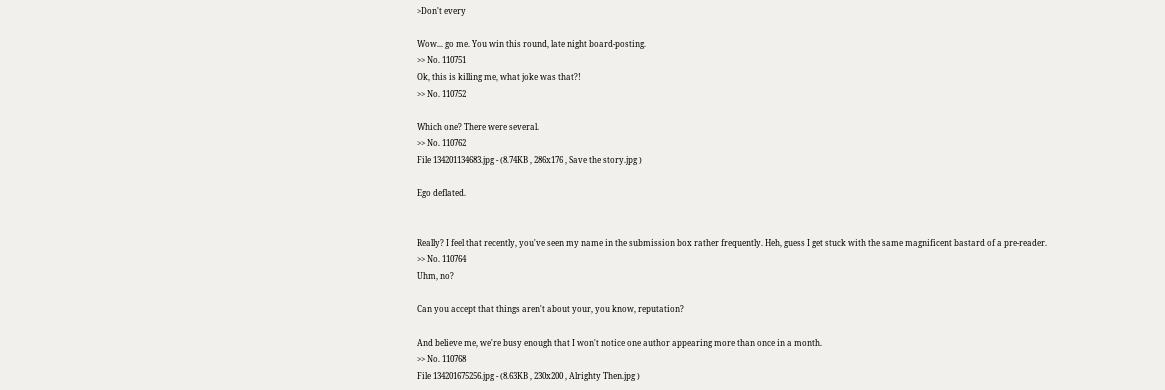>Don't every

Wow... go me. You win this round, late night board-posting.
>> No. 110751
Ok, this is killing me, what joke was that?!
>> No. 110752

Which one? There were several.
>> No. 110762
File 134201134683.jpg - (8.74KB , 286x176 , Save the story.jpg )

Ego deflated.


Really? I feel that recently, you've seen my name in the submission box rather frequently. Heh, guess I get stuck with the same magnificent bastard of a pre-reader.
>> No. 110764
Uhm, no?

Can you accept that things aren't about your, you know, reputation?

And believe me, we're busy enough that I won't notice one author appearing more than once in a month.
>> No. 110768
File 134201675256.jpg - (8.63KB , 230x200 , Alrighty Then.jpg )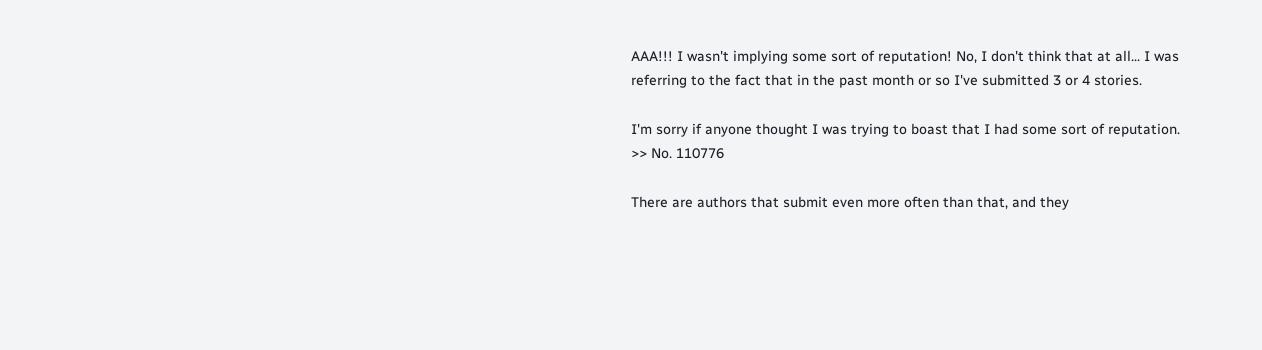AAA!!! I wasn't implying some sort of reputation! No, I don't think that at all... I was referring to the fact that in the past month or so I've submitted 3 or 4 stories.

I'm sorry if anyone thought I was trying to boast that I had some sort of reputation.
>> No. 110776

There are authors that submit even more often than that, and they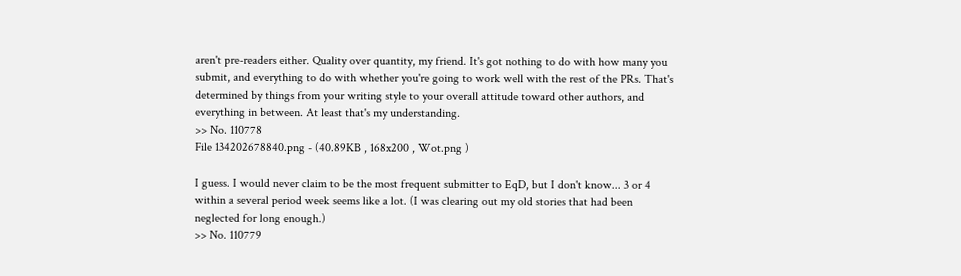aren't pre-readers either. Quality over quantity, my friend. It's got nothing to do with how many you submit, and everything to do with whether you're going to work well with the rest of the PRs. That's determined by things from your writing style to your overall attitude toward other authors, and everything in between. At least that's my understanding.
>> No. 110778
File 134202678840.png - (40.89KB , 168x200 , Wot.png )

I guess. I would never claim to be the most frequent submitter to EqD, but I don't know... 3 or 4 within a several period week seems like a lot. (I was clearing out my old stories that had been neglected for long enough.)
>> No. 110779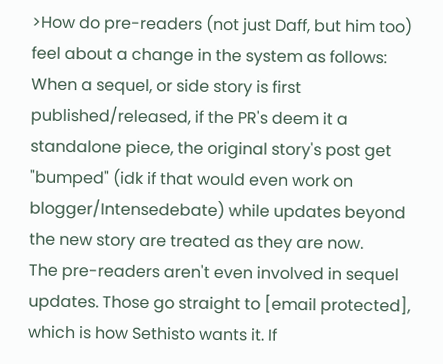>How do pre-readers (not just Daff, but him too) feel about a change in the system as follows: When a sequel, or side story is first published/released, if the PR's deem it a standalone piece, the original story's post get "bumped" (idk if that would even work on blogger/Intensedebate) while updates beyond the new story are treated as they are now.
The pre-readers aren't even involved in sequel updates. Those go straight to [email protected], which is how Sethisto wants it. If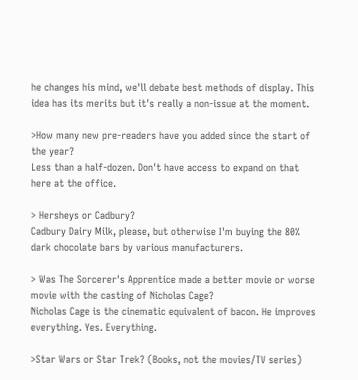he changes his mind, we'll debate best methods of display. This idea has its merits but it's really a non-issue at the moment.

>How many new pre-readers have you added since the start of the year?
Less than a half-dozen. Don't have access to expand on that here at the office.

> Hersheys or Cadbury?
Cadbury Dairy Milk, please, but otherwise I'm buying the 80% dark chocolate bars by various manufacturers.

> Was The Sorcerer's Apprentice made a better movie or worse movie with the casting of Nicholas Cage?
Nicholas Cage is the cinematic equivalent of bacon. He improves everything. Yes. Everything.

>Star Wars or Star Trek? (Books, not the movies/TV series)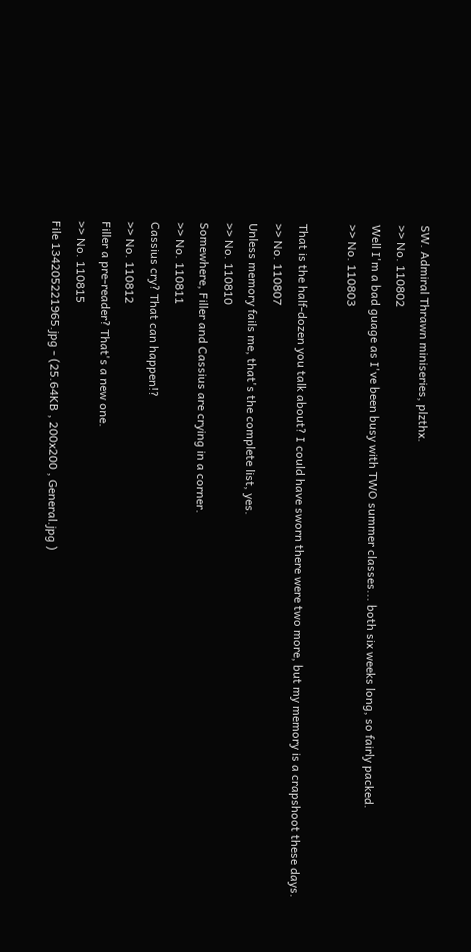SW. Admiral Thrawn miniseries, plzthx.
>> No. 110802
Well I'm a bad guage as I've been busy with TWO summer classes... both six weeks long, so fairly packed.
>> No. 110803

That is the half-dozen you talk about? I could have sworn there were two more, but my memory is a crapshoot these days.
>> No. 110807
Unless memory fails me, that's the complete list, yes.
>> No. 110810
Somewhere, Filler and Cassius are crying in a corner.
>> No. 110811
Cassius cry? That can happen!?
>> No. 110812
Filler a pre-reader? That's a new one.
>> No. 110815
File 134205221965.jpg - (25.64KB , 200x200 , General.jpg )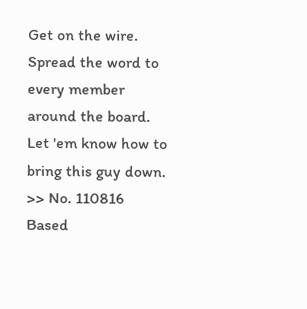Get on the wire. Spread the word to every member around the board. Let 'em know how to bring this guy down.
>> No. 110816
Based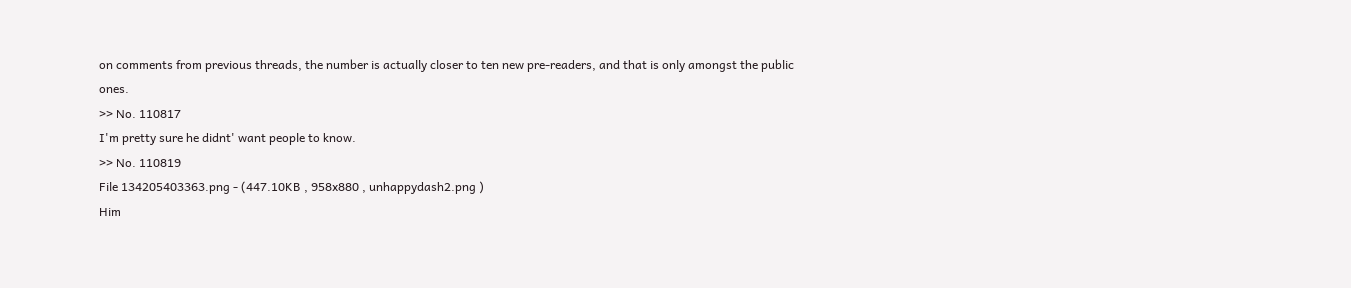on comments from previous threads, the number is actually closer to ten new pre-readers, and that is only amongst the public ones.
>> No. 110817
I'm pretty sure he didnt' want people to know.
>> No. 110819
File 134205403363.png - (447.10KB , 958x880 , unhappydash2.png )
Him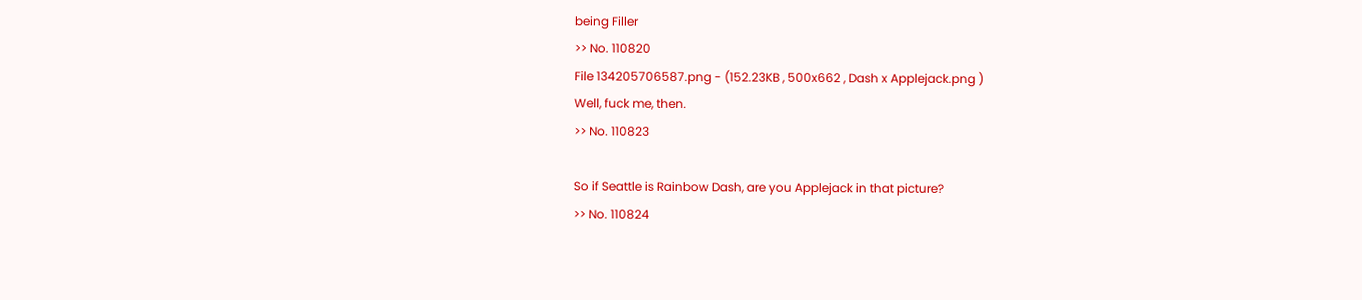being Filler
>> No. 110820
File 134205706587.png - (152.23KB , 500x662 , Dash x Applejack.png )
Well, fuck me, then.
>> No. 110823

So if Seattle is Rainbow Dash, are you Applejack in that picture?
>> No. 110824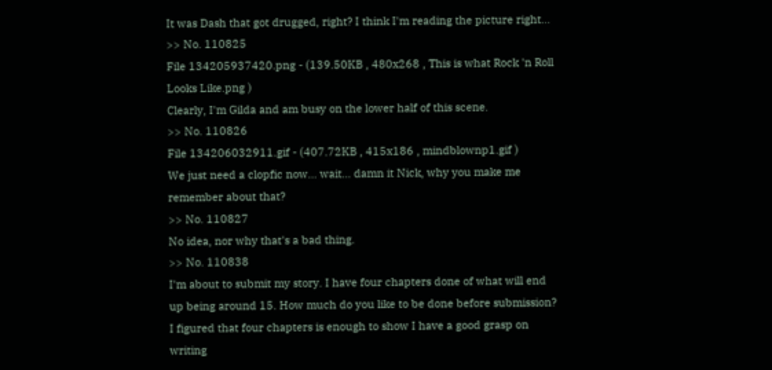It was Dash that got drugged, right? I think I'm reading the picture right...
>> No. 110825
File 134205937420.png - (139.50KB , 480x268 , This is what Rock 'n Roll Looks Like.png )
Clearly, I'm Gilda and am busy on the lower half of this scene.
>> No. 110826
File 134206032911.gif - (407.72KB , 415x186 , mindblownp1.gif )
We just need a clopfic now... wait... damn it Nick, why you make me remember about that?
>> No. 110827
No idea, nor why that's a bad thing.
>> No. 110838
I'm about to submit my story. I have four chapters done of what will end up being around 15. How much do you like to be done before submission? I figured that four chapters is enough to show I have a good grasp on writing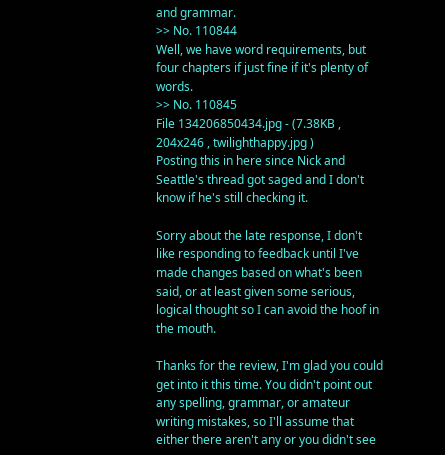and grammar.
>> No. 110844
Well, we have word requirements, but four chapters if just fine if it's plenty of words.
>> No. 110845
File 134206850434.jpg - (7.38KB , 204x246 , twilighthappy.jpg )
Posting this in here since Nick and Seattle's thread got saged and I don't know if he's still checking it.

Sorry about the late response, I don't like responding to feedback until I've made changes based on what's been said, or at least given some serious, logical thought so I can avoid the hoof in the mouth.

Thanks for the review, I'm glad you could get into it this time. You didn't point out any spelling, grammar, or amateur writing mistakes, so I'll assume that either there aren't any or you didn't see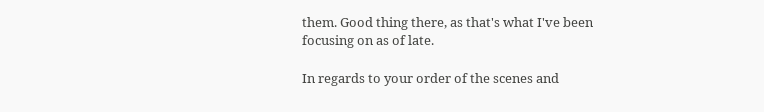them. Good thing there, as that's what I've been focusing on as of late.

In regards to your order of the scenes and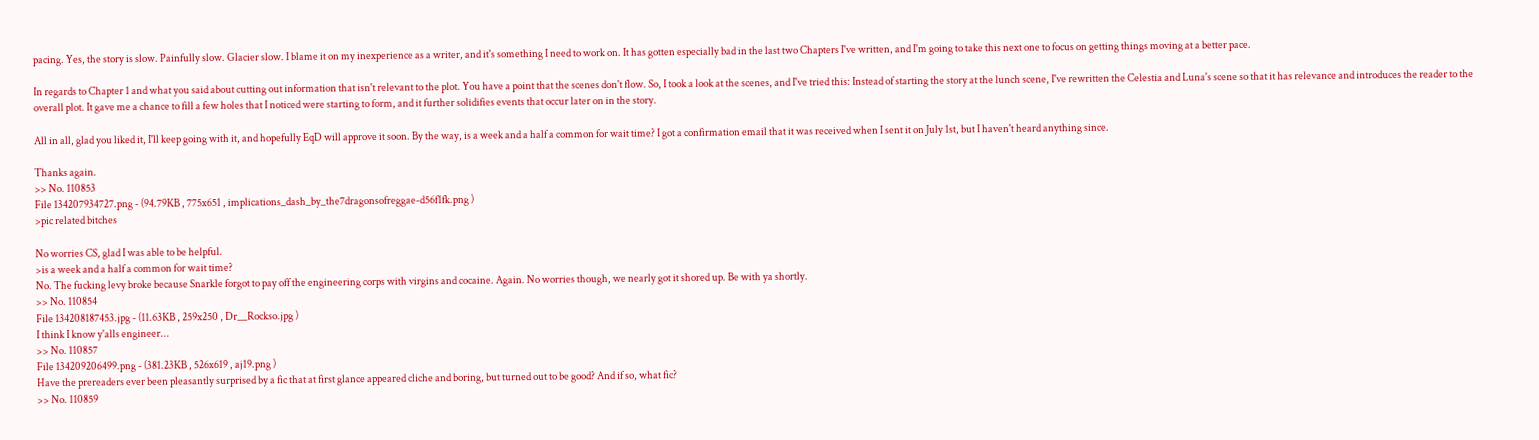pacing. Yes, the story is slow. Painfully slow. Glacier slow. I blame it on my inexperience as a writer, and it's something I need to work on. It has gotten especially bad in the last two Chapters I've written, and I'm going to take this next one to focus on getting things moving at a better pace.

In regards to Chapter 1 and what you said about cutting out information that isn't relevant to the plot. You have a point that the scenes don't flow. So, I took a look at the scenes, and I've tried this: Instead of starting the story at the lunch scene, I've rewritten the Celestia and Luna's scene so that it has relevance and introduces the reader to the overall plot. It gave me a chance to fill a few holes that I noticed were starting to form, and it further solidifies events that occur later on in the story.

All in all, glad you liked it, I'll keep going with it, and hopefully EqD will approve it soon. By the way, is a week and a half a common for wait time? I got a confirmation email that it was received when I sent it on July 1st, but I haven't heard anything since.

Thanks again.
>> No. 110853
File 134207934727.png - (94.79KB , 775x651 , implications_dash_by_the7dragonsofreggae-d56f1fk.png )
>pic related bitches

No worries CS, glad I was able to be helpful.
>is a week and a half a common for wait time?
No. The fucking levy broke because Snarkle forgot to pay off the engineering corps with virgins and cocaine. Again. No worries though, we nearly got it shored up. Be with ya shortly.
>> No. 110854
File 134208187453.jpg - (11.63KB , 259x250 , Dr__Rockso.jpg )
I think I know y'alls engineer...
>> No. 110857
File 134209206499.png - (381.23KB , 526x619 , aj19.png )
Have the prereaders ever been pleasantly surprised by a fic that at first glance appeared cliche and boring, but turned out to be good? And if so, what fic?
>> No. 110859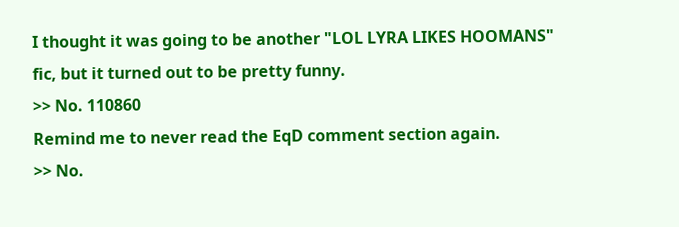I thought it was going to be another "LOL LYRA LIKES HOOMANS" fic, but it turned out to be pretty funny.
>> No. 110860
Remind me to never read the EqD comment section again.
>> No.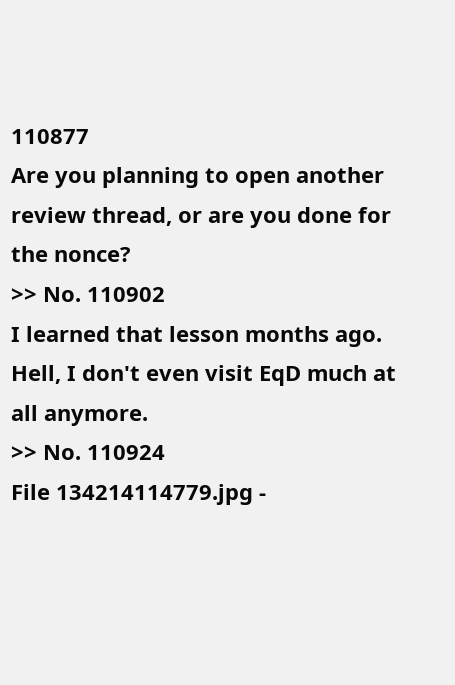110877
Are you planning to open another review thread, or are you done for the nonce?
>> No. 110902
I learned that lesson months ago. Hell, I don't even visit EqD much at all anymore.
>> No. 110924
File 134214114779.jpg -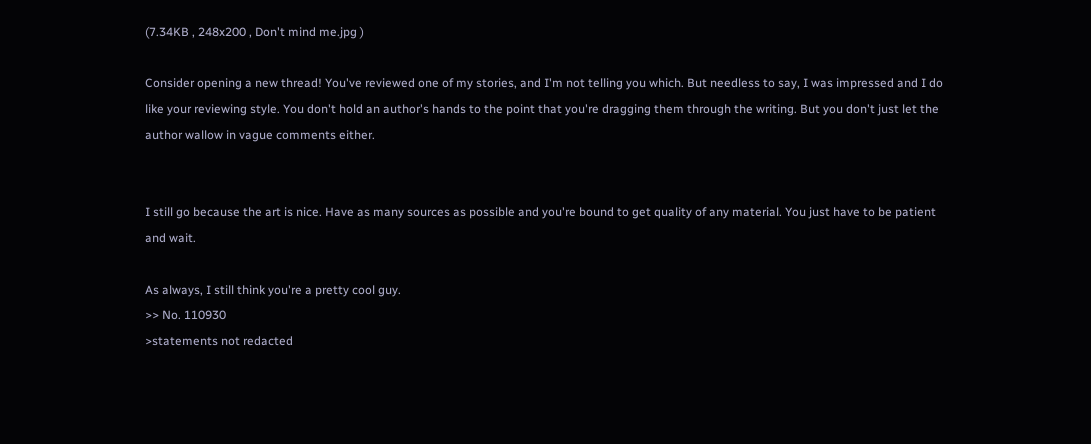(7.34KB , 248x200 , Don't mind me.jpg )

Consider opening a new thread! You've reviewed one of my stories, and I'm not telling you which. But needless to say, I was impressed and I do like your reviewing style. You don't hold an author's hands to the point that you're dragging them through the writing. But you don't just let the author wallow in vague comments either.


I still go because the art is nice. Have as many sources as possible and you're bound to get quality of any material. You just have to be patient and wait.

As always, I still think you're a pretty cool guy.
>> No. 110930
>statements not redacted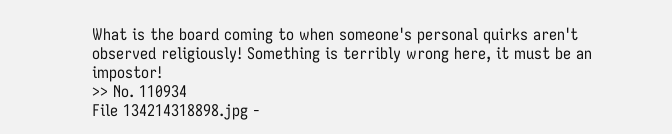What is the board coming to when someone's personal quirks aren't observed religiously! Something is terribly wrong here, it must be an impostor!
>> No. 110934
File 134214318898.jpg -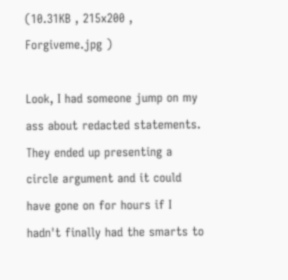(10.31KB , 215x200 , Forgiveme.jpg )

Look, I had someone jump on my ass about redacted statements. They ended up presenting a circle argument and it could have gone on for hours if I hadn't finally had the smarts to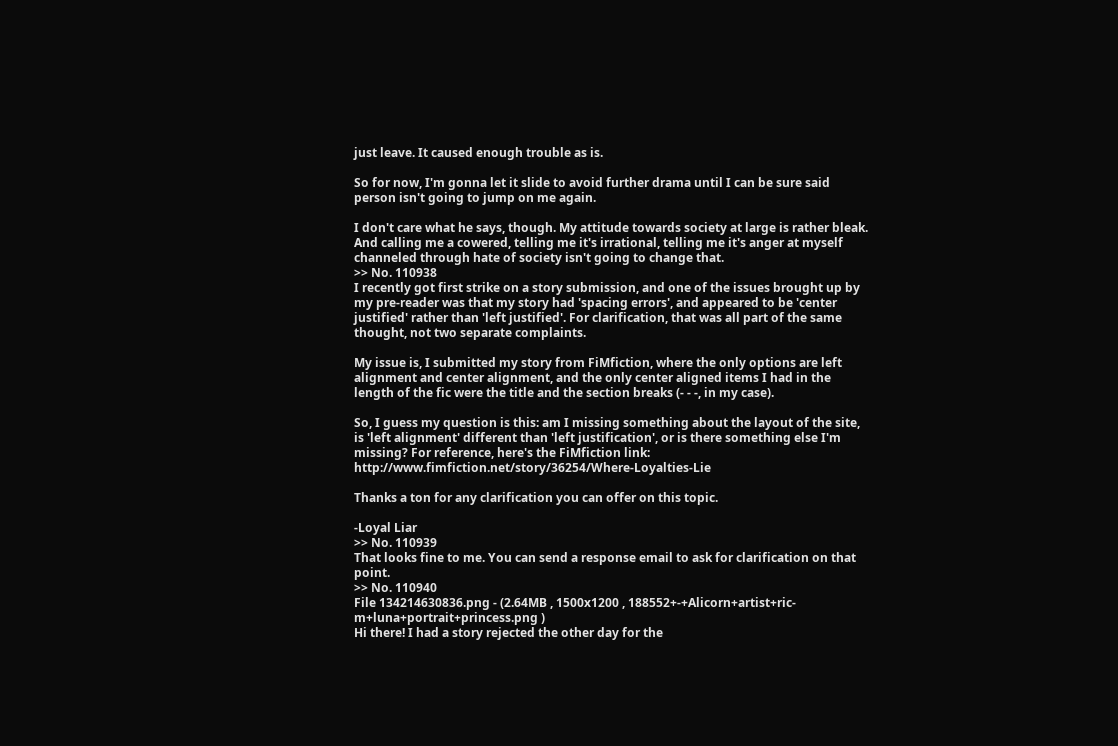just leave. It caused enough trouble as is.

So for now, I'm gonna let it slide to avoid further drama until I can be sure said person isn't going to jump on me again.

I don't care what he says, though. My attitude towards society at large is rather bleak. And calling me a cowered, telling me it's irrational, telling me it's anger at myself channeled through hate of society isn't going to change that.
>> No. 110938
I recently got first strike on a story submission, and one of the issues brought up by my pre-reader was that my story had 'spacing errors', and appeared to be 'center justified' rather than 'left justified'. For clarification, that was all part of the same thought, not two separate complaints.

My issue is, I submitted my story from FiMfiction, where the only options are left alignment and center alignment, and the only center aligned items I had in the length of the fic were the title and the section breaks (- - -, in my case).

So, I guess my question is this: am I missing something about the layout of the site, is 'left alignment' different than 'left justification', or is there something else I'm missing? For reference, here's the FiMfiction link: http://www.fimfiction.net/story/36254/Where-Loyalties-Lie

Thanks a ton for any clarification you can offer on this topic.

-Loyal Liar
>> No. 110939
That looks fine to me. You can send a response email to ask for clarification on that point.
>> No. 110940
File 134214630836.png - (2.64MB , 1500x1200 , 188552+-+Alicorn+artist+ric-m+luna+portrait+princess.png )
Hi there! I had a story rejected the other day for the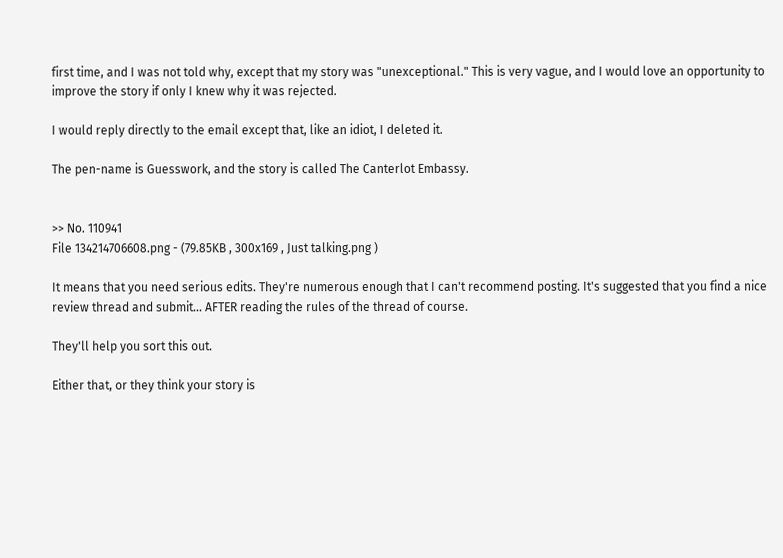first time, and I was not told why, except that my story was "unexceptional." This is very vague, and I would love an opportunity to improve the story if only I knew why it was rejected.

I would reply directly to the email except that, like an idiot, I deleted it.

The pen-name is Guesswork, and the story is called The Canterlot Embassy.


>> No. 110941
File 134214706608.png - (79.85KB , 300x169 , Just talking.png )

It means that you need serious edits. They're numerous enough that I can't recommend posting. It's suggested that you find a nice review thread and submit... AFTER reading the rules of the thread of course.

They'll help you sort this out.

Either that, or they think your story is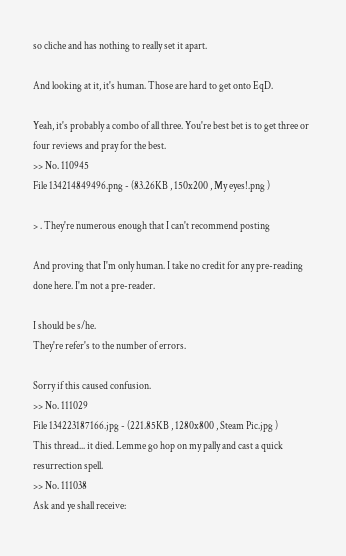so cliche and has nothing to really set it apart.

And looking at it, it's human. Those are hard to get onto EqD.

Yeah, it's probably a combo of all three. You're best bet is to get three or four reviews and pray for the best.
>> No. 110945
File 134214849496.png - (83.26KB , 150x200 , My eyes!.png )

> . They're numerous enough that I can't recommend posting

And proving that I'm only human. I take no credit for any pre-reading done here. I'm not a pre-reader.

I should be s/he.
They're refer's to the number of errors.

Sorry if this caused confusion.
>> No. 111029
File 134223187166.jpg - (221.85KB , 1280x800 , Steam Pic.jpg )
This thread... it died. Lemme go hop on my pally and cast a quick resurrection spell.
>> No. 111038
Ask and ye shall receive: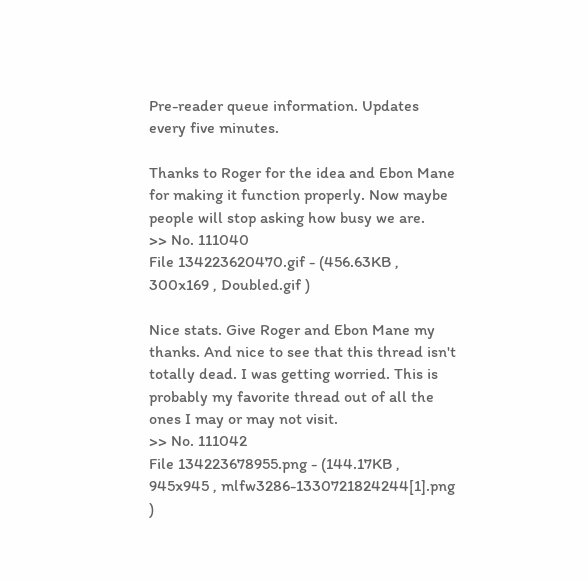Pre-reader queue information. Updates every five minutes.

Thanks to Roger for the idea and Ebon Mane for making it function properly. Now maybe people will stop asking how busy we are.
>> No. 111040
File 134223620470.gif - (456.63KB , 300x169 , Doubled.gif )

Nice stats. Give Roger and Ebon Mane my thanks. And nice to see that this thread isn't totally dead. I was getting worried. This is probably my favorite thread out of all the ones I may or may not visit.
>> No. 111042
File 134223678955.png - (144.17KB , 945x945 , mlfw3286-1330721824244[1].png )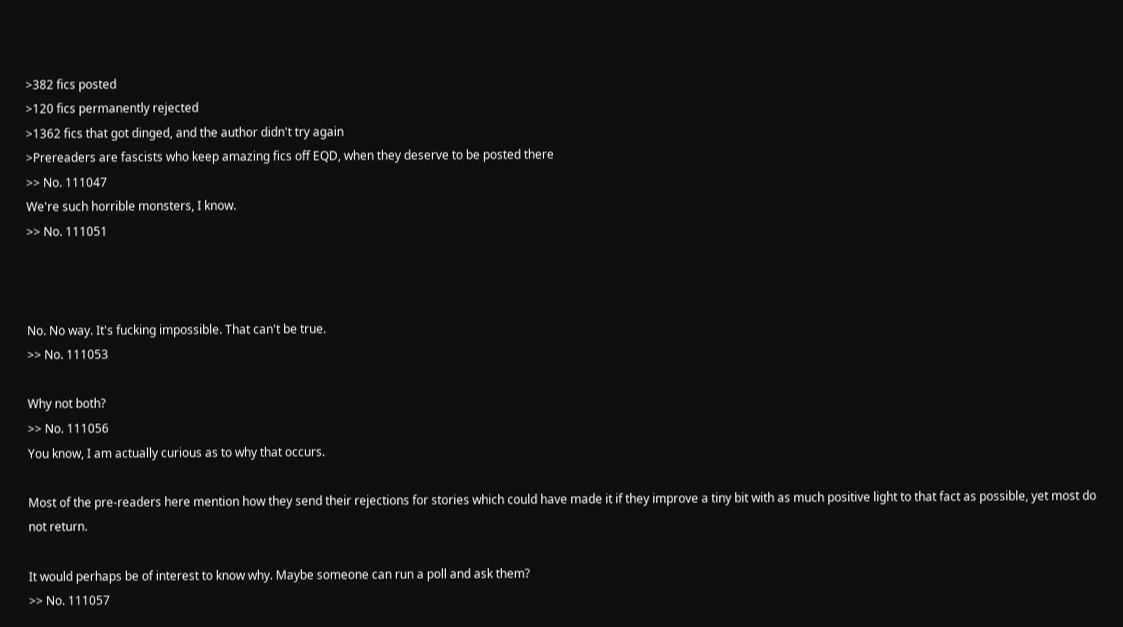>382 fics posted
>120 fics permanently rejected
>1362 fics that got dinged, and the author didn't try again
>Prereaders are fascists who keep amazing fics off EQD, when they deserve to be posted there
>> No. 111047
We're such horrible monsters, I know.
>> No. 111051



No. No way. It's fucking impossible. That can't be true.
>> No. 111053

Why not both?
>> No. 111056
You know, I am actually curious as to why that occurs.

Most of the pre-readers here mention how they send their rejections for stories which could have made it if they improve a tiny bit with as much positive light to that fact as possible, yet most do not return.

It would perhaps be of interest to know why. Maybe someone can run a poll and ask them?
>> No. 111057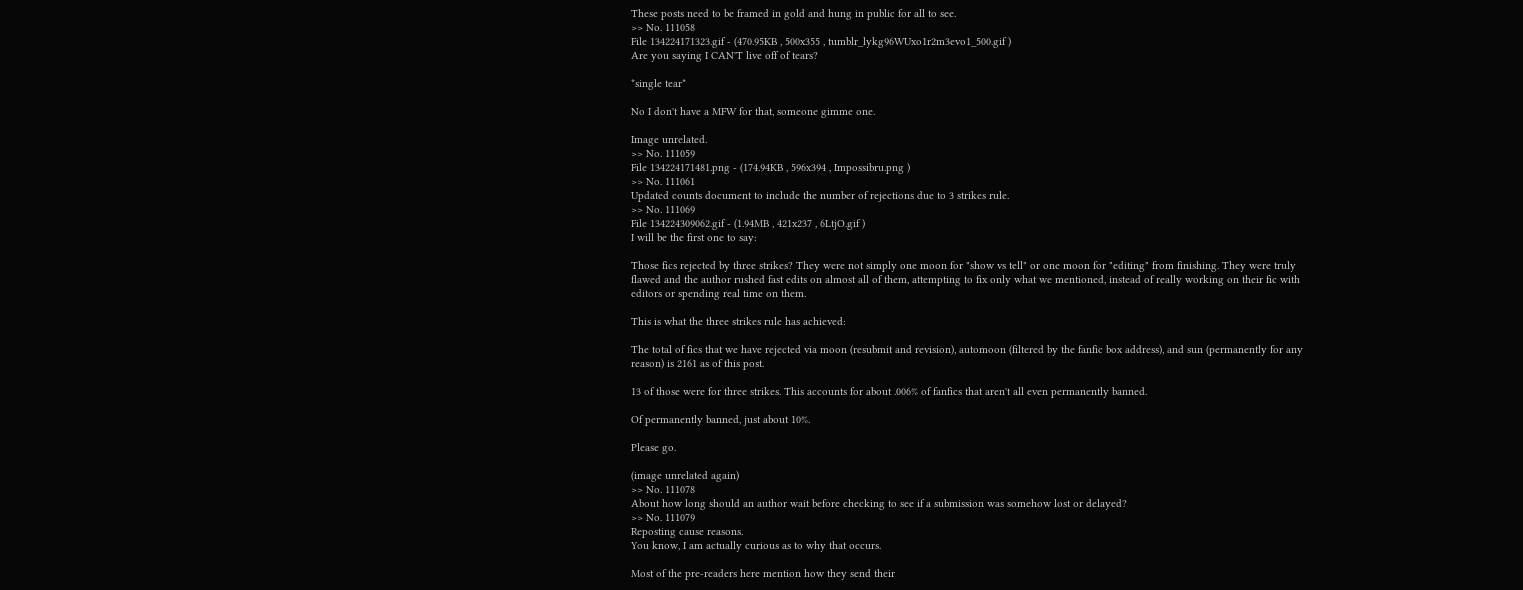These posts need to be framed in gold and hung in public for all to see.
>> No. 111058
File 134224171323.gif - (470.95KB , 500x355 , tumblr_lykg96WUxo1r2m3evo1_500.gif )
Are you saying I CAN'T live off of tears?

*single tear*

No I don't have a MFW for that, someone gimme one.

Image unrelated.
>> No. 111059
File 134224171481.png - (174.94KB , 596x394 , Impossibru.png )
>> No. 111061
Updated counts document to include the number of rejections due to 3 strikes rule.
>> No. 111069
File 134224309062.gif - (1.94MB , 421x237 , 6LtjO.gif )
I will be the first one to say:

Those fics rejected by three strikes? They were not simply one moon for "show vs tell" or one moon for "editing" from finishing. They were truly flawed and the author rushed fast edits on almost all of them, attempting to fix only what we mentioned, instead of really working on their fic with editors or spending real time on them.

This is what the three strikes rule has achieved:

The total of fics that we have rejected via moon (resubmit and revision), automoon (filtered by the fanfic box address), and sun (permanently for any reason) is 2161 as of this post.

13 of those were for three strikes. This accounts for about .006% of fanfics that aren't all even permanently banned.

Of permanently banned, just about 10%.

Please go.

(image unrelated again)
>> No. 111078
About how long should an author wait before checking to see if a submission was somehow lost or delayed?
>> No. 111079
Reposting cause reasons.
You know, I am actually curious as to why that occurs.

Most of the pre-readers here mention how they send their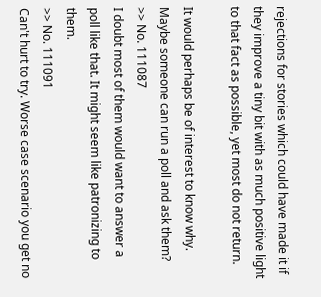rejections for stories which could have made it if they improve a tiny bit with as much positive light to that fact as possible, yet most do not return.

It would perhaps be of interest to know why. Maybe someone can run a poll and ask them?
>> No. 111087
I doubt most of them would want to answer a poll like that. It might seem like patronizing to them.
>> No. 111091
Can't hurt to try. Worse case scenario you get no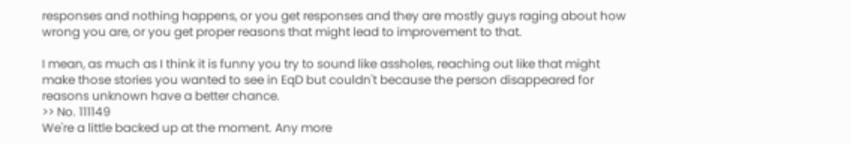responses and nothing happens, or you get responses and they are mostly guys raging about how wrong you are, or you get proper reasons that might lead to improvement to that.

I mean, as much as I think it is funny you try to sound like assholes, reaching out like that might make those stories you wanted to see in EqD but couldn't because the person disappeared for reasons unknown have a better chance.
>> No. 111149
We're a little backed up at the moment. Any more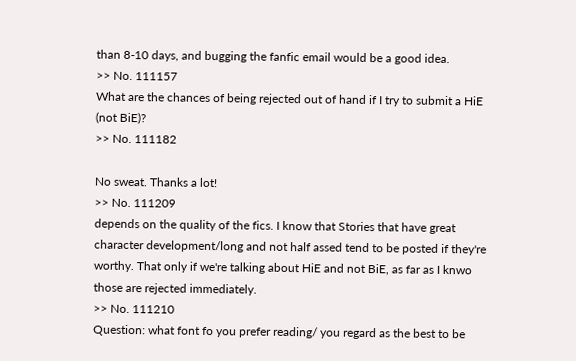than 8-10 days, and bugging the fanfic email would be a good idea.
>> No. 111157
What are the chances of being rejected out of hand if I try to submit a HiE (not BiE)?
>> No. 111182

No sweat. Thanks a lot!
>> No. 111209
depends on the quality of the fics. I know that Stories that have great character development/long and not half assed tend to be posted if they're worthy. That only if we're talking about HiE and not BiE, as far as I knwo those are rejected immediately.
>> No. 111210
Question: what font fo you prefer reading/ you regard as the best to be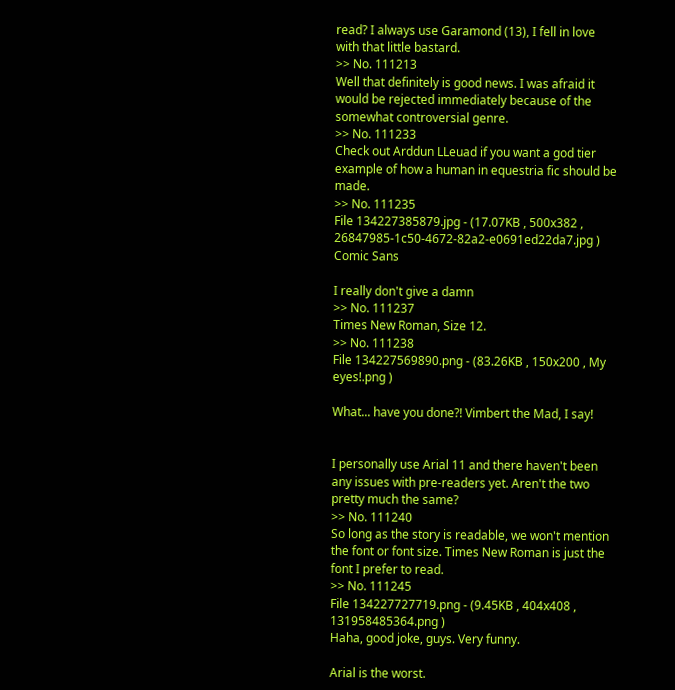read? I always use Garamond (13), I fell in love with that little bastard.
>> No. 111213
Well that definitely is good news. I was afraid it would be rejected immediately because of the somewhat controversial genre.
>> No. 111233
Check out Arddun LLeuad if you want a god tier example of how a human in equestria fic should be made.
>> No. 111235
File 134227385879.jpg - (17.07KB , 500x382 , 26847985-1c50-4672-82a2-e0691ed22da7.jpg )
Comic Sans

I really don't give a damn
>> No. 111237
Times New Roman, Size 12.
>> No. 111238
File 134227569890.png - (83.26KB , 150x200 , My eyes!.png )

What... have you done?! Vimbert the Mad, I say!


I personally use Arial 11 and there haven't been any issues with pre-readers yet. Aren't the two pretty much the same?
>> No. 111240
So long as the story is readable, we won't mention the font or font size. Times New Roman is just the font I prefer to read.
>> No. 111245
File 134227727719.png - (9.45KB , 404x408 , 131958485364.png )
Haha, good joke, guys. Very funny.

Arial is the worst.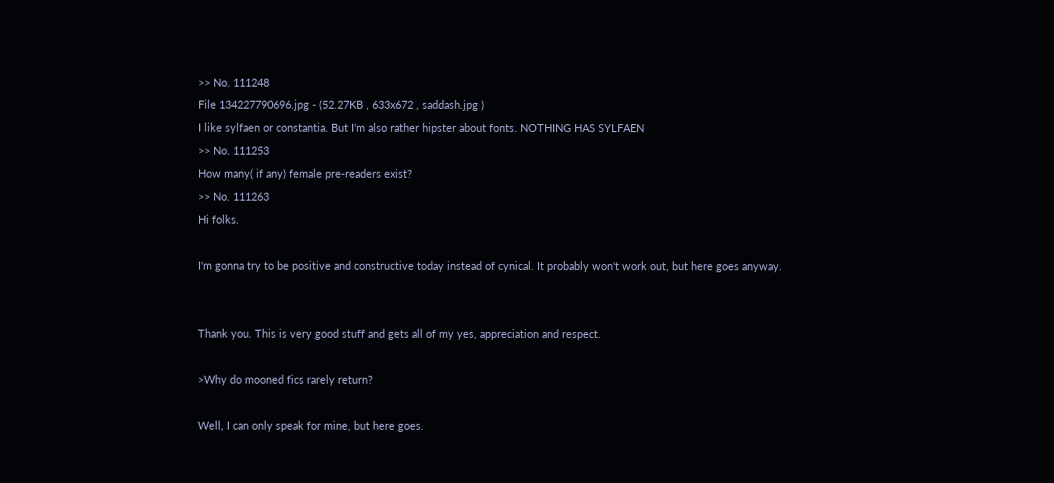>> No. 111248
File 134227790696.jpg - (52.27KB , 633x672 , saddash.jpg )
I like sylfaen or constantia. But I'm also rather hipster about fonts. NOTHING HAS SYLFAEN
>> No. 111253
How many( if any) female pre-readers exist?
>> No. 111263
Hi folks.

I'm gonna try to be positive and constructive today instead of cynical. It probably won't work out, but here goes anyway.


Thank you. This is very good stuff and gets all of my yes, appreciation and respect.

>Why do mooned fics rarely return?

Well, I can only speak for mine, but here goes.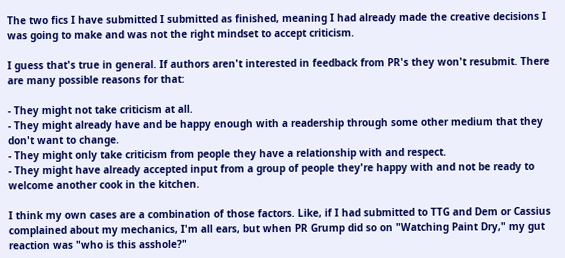The two fics I have submitted I submitted as finished, meaning I had already made the creative decisions I was going to make and was not the right mindset to accept criticism.

I guess that's true in general. If authors aren't interested in feedback from PR's they won't resubmit. There are many possible reasons for that:

- They might not take criticism at all.
- They might already have and be happy enough with a readership through some other medium that they don't want to change.
- They might only take criticism from people they have a relationship with and respect.
- They might have already accepted input from a group of people they're happy with and not be ready to welcome another cook in the kitchen.

I think my own cases are a combination of those factors. Like, if I had submitted to TTG and Dem or Cassius complained about my mechanics, I'm all ears, but when PR Grump did so on "Watching Paint Dry," my gut reaction was "who is this asshole?"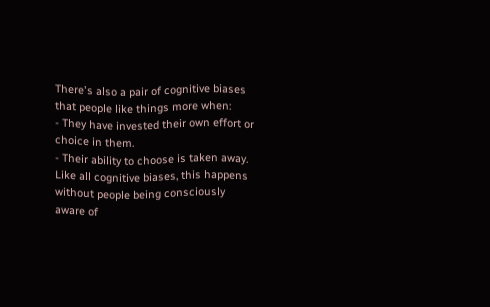There's also a pair of cognitive biases that people like things more when:
- They have invested their own effort or choice in them.
- Their ability to choose is taken away.
Like all cognitive biases, this happens without people being consciously aware of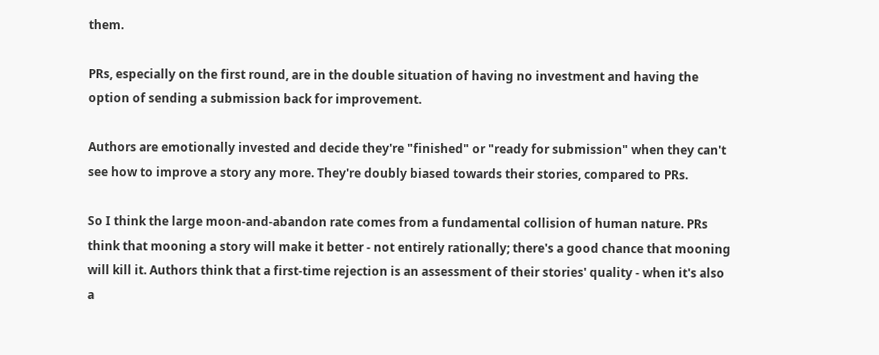them.

PRs, especially on the first round, are in the double situation of having no investment and having the option of sending a submission back for improvement.

Authors are emotionally invested and decide they're "finished" or "ready for submission" when they can't see how to improve a story any more. They're doubly biased towards their stories, compared to PRs.

So I think the large moon-and-abandon rate comes from a fundamental collision of human nature. PRs think that mooning a story will make it better - not entirely rationally; there's a good chance that mooning will kill it. Authors think that a first-time rejection is an assessment of their stories' quality - when it's also a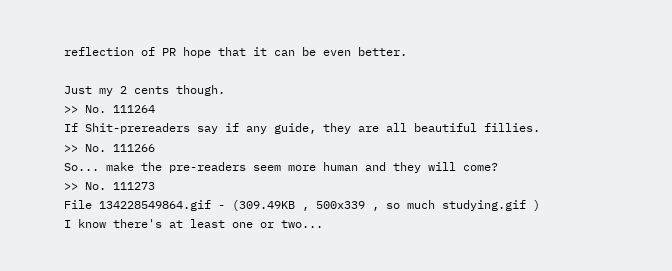reflection of PR hope that it can be even better.

Just my 2 cents though.
>> No. 111264
If Shit-prereaders say if any guide, they are all beautiful fillies.
>> No. 111266
So... make the pre-readers seem more human and they will come?
>> No. 111273
File 134228549864.gif - (309.49KB , 500x339 , so much studying.gif )
I know there's at least one or two...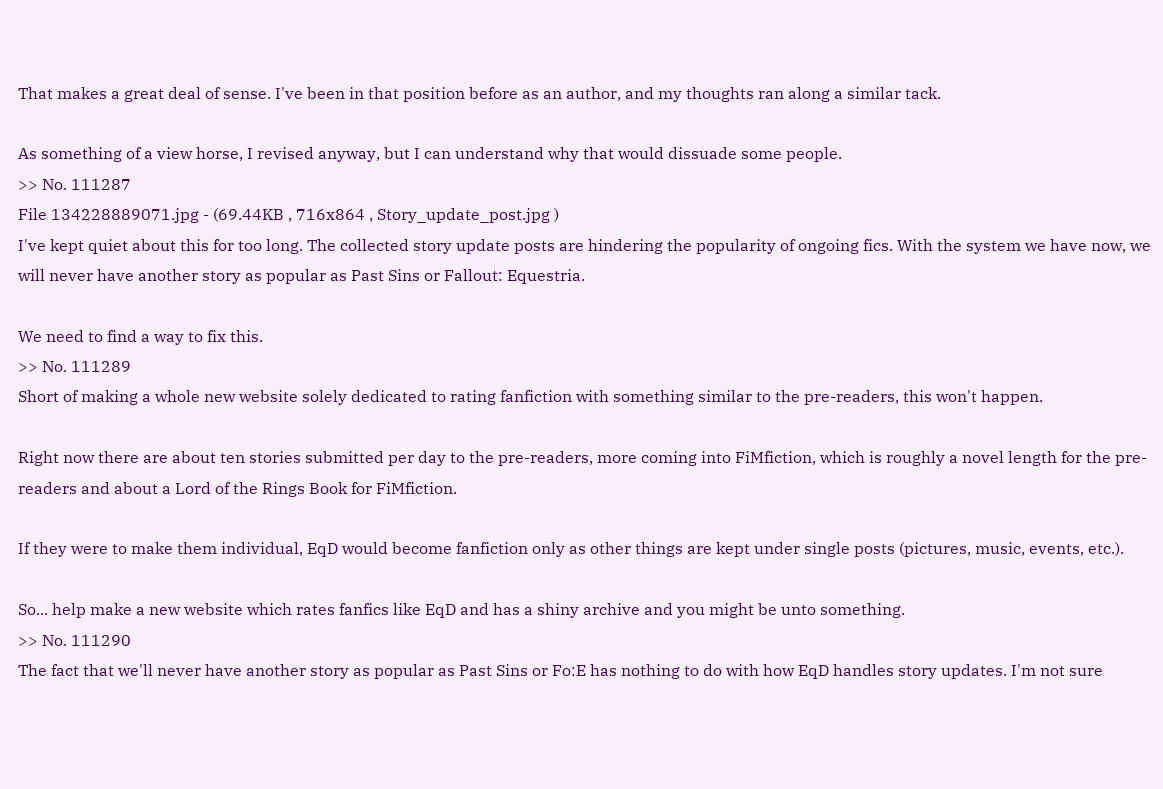That makes a great deal of sense. I've been in that position before as an author, and my thoughts ran along a similar tack.

As something of a view horse, I revised anyway, but I can understand why that would dissuade some people.
>> No. 111287
File 134228889071.jpg - (69.44KB , 716x864 , Story_update_post.jpg )
I've kept quiet about this for too long. The collected story update posts are hindering the popularity of ongoing fics. With the system we have now, we will never have another story as popular as Past Sins or Fallout: Equestria.

We need to find a way to fix this.
>> No. 111289
Short of making a whole new website solely dedicated to rating fanfiction with something similar to the pre-readers, this won't happen.

Right now there are about ten stories submitted per day to the pre-readers, more coming into FiMfiction, which is roughly a novel length for the pre-readers and about a Lord of the Rings Book for FiMfiction.

If they were to make them individual, EqD would become fanfiction only as other things are kept under single posts (pictures, music, events, etc.).

So... help make a new website which rates fanfics like EqD and has a shiny archive and you might be unto something.
>> No. 111290
The fact that we'll never have another story as popular as Past Sins or Fo:E has nothing to do with how EqD handles story updates. I'm not sure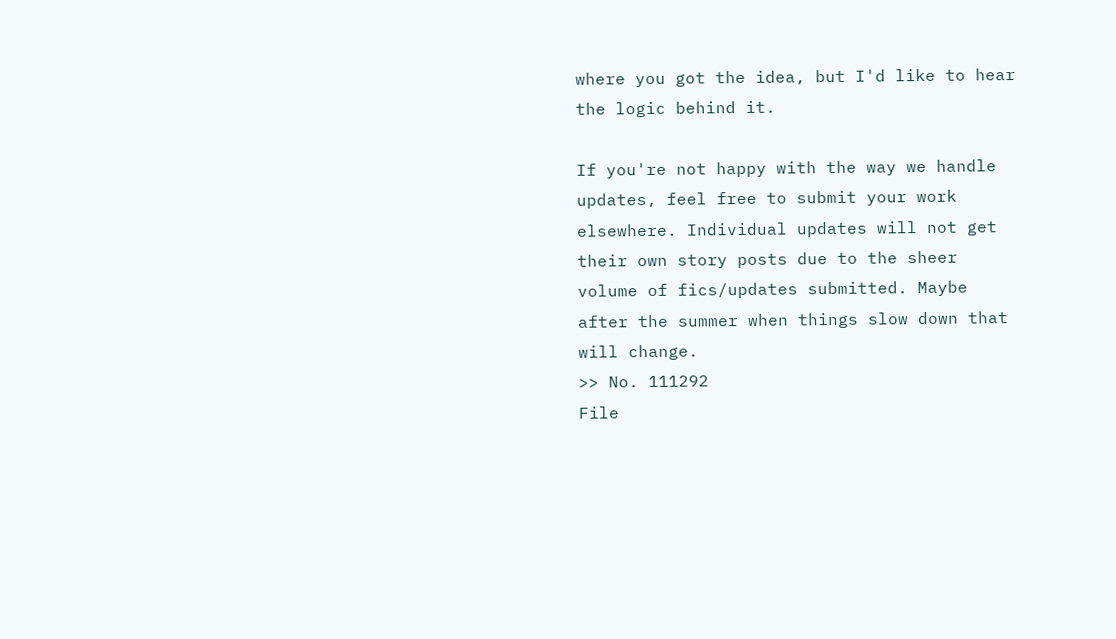where you got the idea, but I'd like to hear the logic behind it.

If you're not happy with the way we handle updates, feel free to submit your work elsewhere. Individual updates will not get their own story posts due to the sheer volume of fics/updates submitted. Maybe after the summer when things slow down that will change.
>> No. 111292
File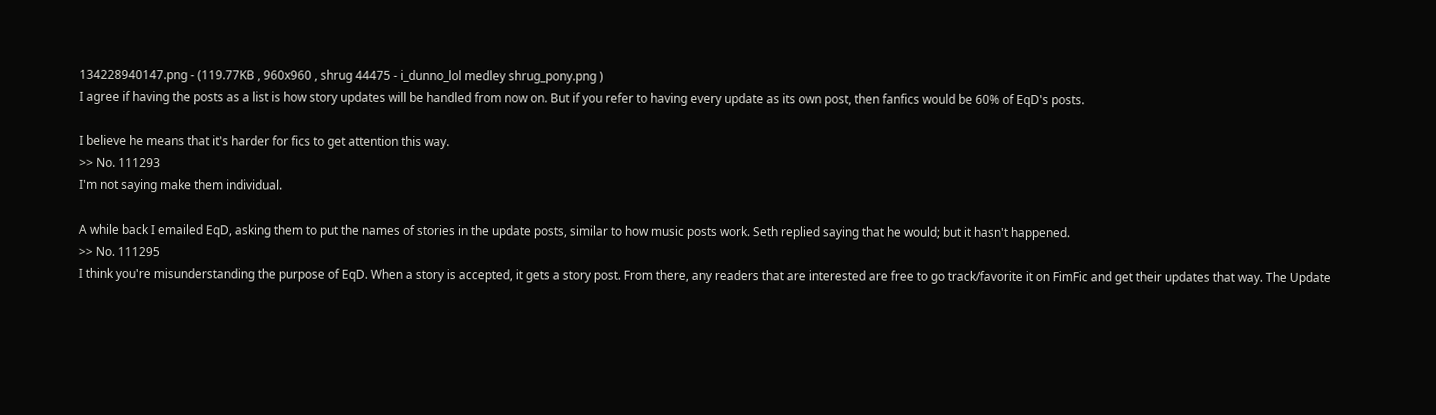134228940147.png - (119.77KB , 960x960 , shrug 44475 - i_dunno_lol medley shrug_pony.png )
I agree if having the posts as a list is how story updates will be handled from now on. But if you refer to having every update as its own post, then fanfics would be 60% of EqD's posts.

I believe he means that it's harder for fics to get attention this way.
>> No. 111293
I'm not saying make them individual.

A while back I emailed EqD, asking them to put the names of stories in the update posts, similar to how music posts work. Seth replied saying that he would; but it hasn't happened.
>> No. 111295
I think you're misunderstanding the purpose of EqD. When a story is accepted, it gets a story post. From there, any readers that are interested are free to go track/favorite it on FimFic and get their updates that way. The Update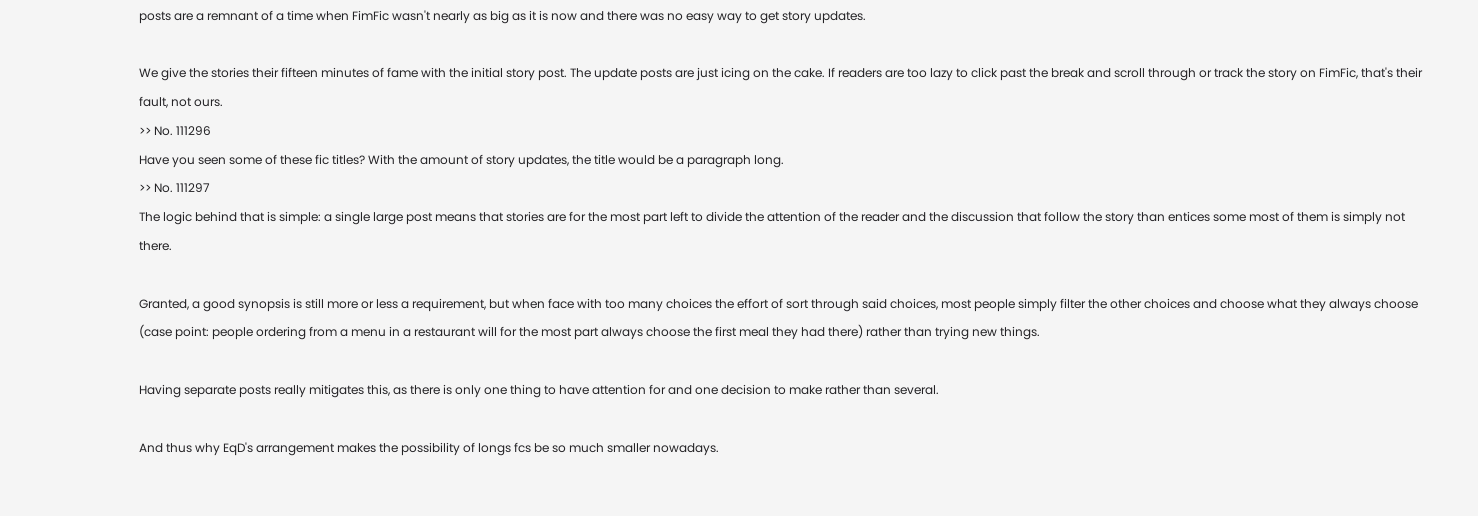posts are a remnant of a time when FimFic wasn't nearly as big as it is now and there was no easy way to get story updates.

We give the stories their fifteen minutes of fame with the initial story post. The update posts are just icing on the cake. If readers are too lazy to click past the break and scroll through or track the story on FimFic, that's their fault, not ours.
>> No. 111296
Have you seen some of these fic titles? With the amount of story updates, the title would be a paragraph long.
>> No. 111297
The logic behind that is simple: a single large post means that stories are for the most part left to divide the attention of the reader and the discussion that follow the story than entices some most of them is simply not there.

Granted, a good synopsis is still more or less a requirement, but when face with too many choices the effort of sort through said choices, most people simply filter the other choices and choose what they always choose (case point: people ordering from a menu in a restaurant will for the most part always choose the first meal they had there) rather than trying new things.

Having separate posts really mitigates this, as there is only one thing to have attention for and one decision to make rather than several.

And thus why EqD's arrangement makes the possibility of longs fcs be so much smaller nowadays.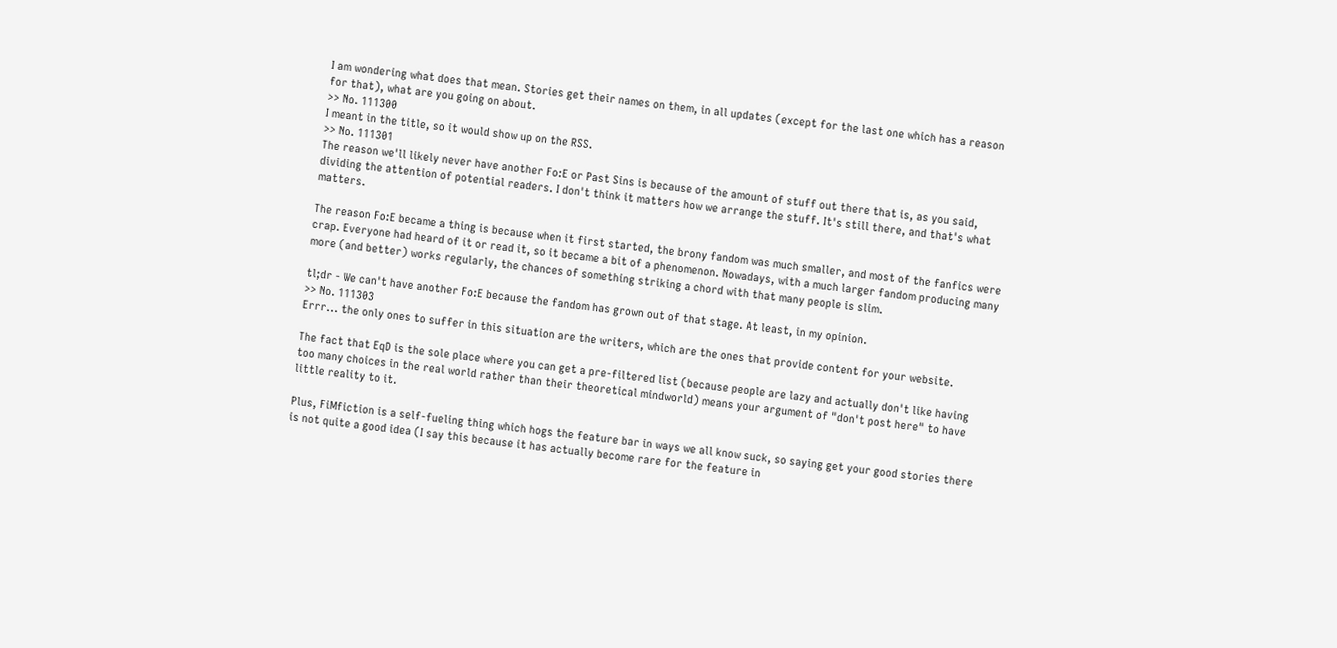I am wondering what does that mean. Stories get their names on them, in all updates (except for the last one which has a reason for that), what are you going on about.
>> No. 111300
I meant in the title, so it would show up on the RSS.
>> No. 111301
The reason we'll likely never have another Fo:E or Past Sins is because of the amount of stuff out there that is, as you said, dividing the attention of potential readers. I don't think it matters how we arrange the stuff. It's still there, and that's what matters.

The reason Fo:E became a thing is because when it first started, the brony fandom was much smaller, and most of the fanfics were crap. Everyone had heard of it or read it, so it became a bit of a phenomenon. Nowadays, with a much larger fandom producing many more (and better) works regularly, the chances of something striking a chord with that many people is slim.

tl;dr - We can't have another Fo:E because the fandom has grown out of that stage. At least, in my opinion.
>> No. 111303
Errr... the only ones to suffer in this situation are the writers, which are the ones that provide content for your website.

The fact that EqD is the sole place where you can get a pre-filtered list (because people are lazy and actually don't like having too many choices in the real world rather than their theoretical mindworld) means your argument of "don't post here" to have little reality to it.

Plus, FiMfiction is a self-fueling thing which hogs the feature bar in ways we all know suck, so saying get your good stories there is not quite a good idea (I say this because it has actually become rare for the feature in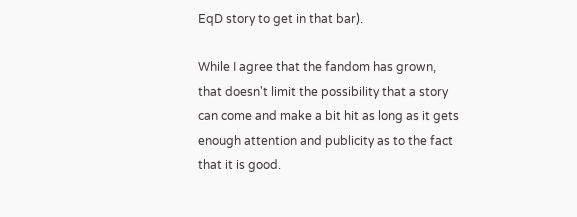EqD story to get in that bar).

While I agree that the fandom has grown, that doesn't limit the possibility that a story can come and make a bit hit as long as it gets enough attention and publicity as to the fact that it is good.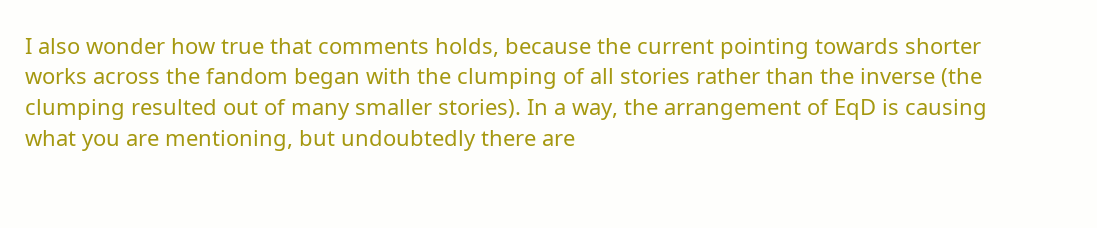I also wonder how true that comments holds, because the current pointing towards shorter works across the fandom began with the clumping of all stories rather than the inverse (the clumping resulted out of many smaller stories). In a way, the arrangement of EqD is causing what you are mentioning, but undoubtedly there are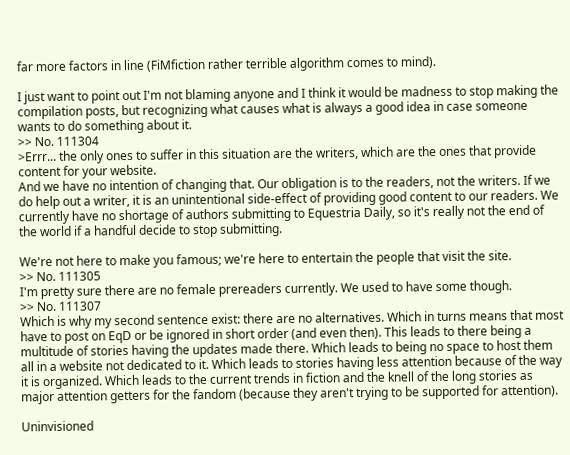far more factors in line (FiMfiction rather terrible algorithm comes to mind).

I just want to point out I'm not blaming anyone and I think it would be madness to stop making the compilation posts, but recognizing what causes what is always a good idea in case someone wants to do something about it.
>> No. 111304
>Errr... the only ones to suffer in this situation are the writers, which are the ones that provide content for your website.
And we have no intention of changing that. Our obligation is to the readers, not the writers. If we do help out a writer, it is an unintentional side-effect of providing good content to our readers. We currently have no shortage of authors submitting to Equestria Daily, so it's really not the end of the world if a handful decide to stop submitting.

We're not here to make you famous; we're here to entertain the people that visit the site.
>> No. 111305
I'm pretty sure there are no female prereaders currently. We used to have some though.
>> No. 111307
Which is why my second sentence exist: there are no alternatives. Which in turns means that most have to post on EqD or be ignored in short order (and even then). This leads to there being a multitude of stories having the updates made there. Which leads to being no space to host them all in a website not dedicated to it. Which leads to stories having less attention because of the way it is organized. Which leads to the current trends in fiction and the knell of the long stories as major attention getters for the fandom (because they aren't trying to be supported for attention).

Uninvisioned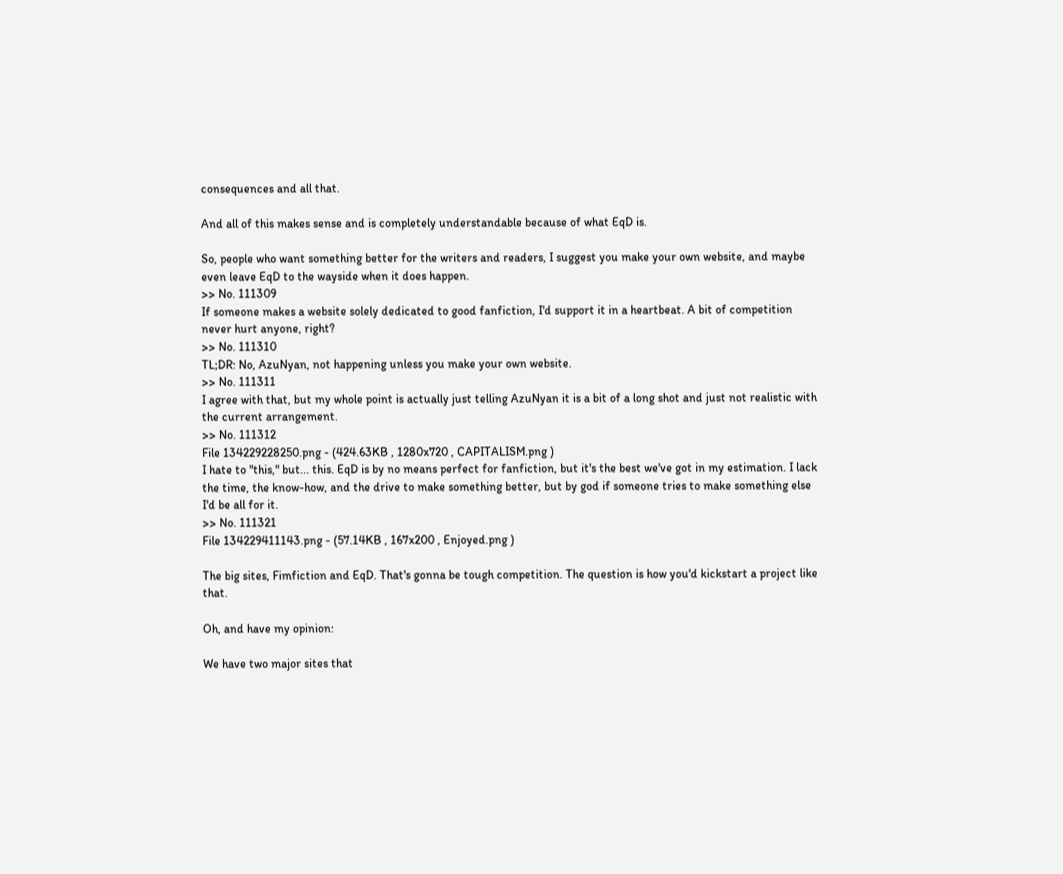consequences and all that.

And all of this makes sense and is completely understandable because of what EqD is.

So, people who want something better for the writers and readers, I suggest you make your own website, and maybe even leave EqD to the wayside when it does happen.
>> No. 111309
If someone makes a website solely dedicated to good fanfiction, I'd support it in a heartbeat. A bit of competition never hurt anyone, right?
>> No. 111310
TL;DR: No, AzuNyan, not happening unless you make your own website.
>> No. 111311
I agree with that, but my whole point is actually just telling AzuNyan it is a bit of a long shot and just not realistic with the current arrangement.
>> No. 111312
File 134229228250.png - (424.63KB , 1280x720 , CAPITALISM.png )
I hate to "this," but... this. EqD is by no means perfect for fanfiction, but it's the best we've got in my estimation. I lack the time, the know-how, and the drive to make something better, but by god if someone tries to make something else I'd be all for it.
>> No. 111321
File 134229411143.png - (57.14KB , 167x200 , Enjoyed.png )

The big sites, Fimfiction and EqD. That's gonna be tough competition. The question is how you'd kickstart a project like that.

Oh, and have my opinion:

We have two major sites that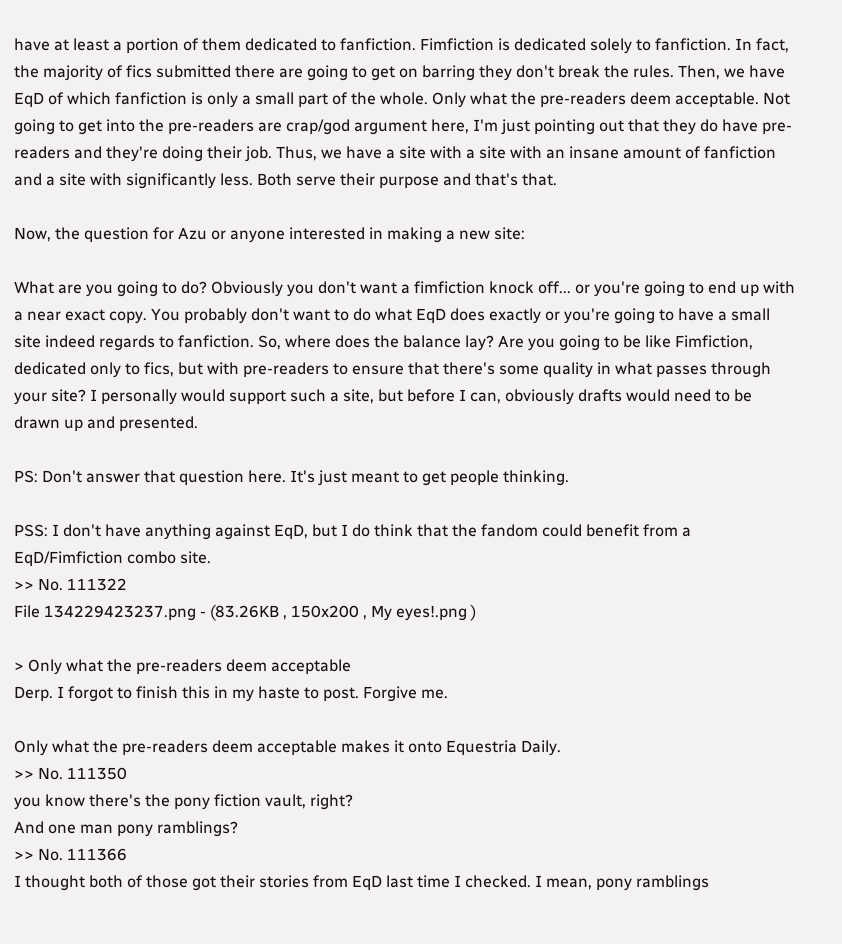have at least a portion of them dedicated to fanfiction. Fimfiction is dedicated solely to fanfiction. In fact, the majority of fics submitted there are going to get on barring they don't break the rules. Then, we have EqD of which fanfiction is only a small part of the whole. Only what the pre-readers deem acceptable. Not going to get into the pre-readers are crap/god argument here, I'm just pointing out that they do have pre-readers and they're doing their job. Thus, we have a site with a site with an insane amount of fanfiction and a site with significantly less. Both serve their purpose and that's that.

Now, the question for Azu or anyone interested in making a new site:

What are you going to do? Obviously you don't want a fimfiction knock off... or you're going to end up with a near exact copy. You probably don't want to do what EqD does exactly or you're going to have a small site indeed regards to fanfiction. So, where does the balance lay? Are you going to be like Fimfiction, dedicated only to fics, but with pre-readers to ensure that there's some quality in what passes through your site? I personally would support such a site, but before I can, obviously drafts would need to be drawn up and presented.

PS: Don't answer that question here. It's just meant to get people thinking.

PSS: I don't have anything against EqD, but I do think that the fandom could benefit from a EqD/Fimfiction combo site.
>> No. 111322
File 134229423237.png - (83.26KB , 150x200 , My eyes!.png )

> Only what the pre-readers deem acceptable
Derp. I forgot to finish this in my haste to post. Forgive me.

Only what the pre-readers deem acceptable makes it onto Equestria Daily.
>> No. 111350
you know there's the pony fiction vault, right?
And one man pony ramblings?
>> No. 111366
I thought both of those got their stories from EqD last time I checked. I mean, pony ramblings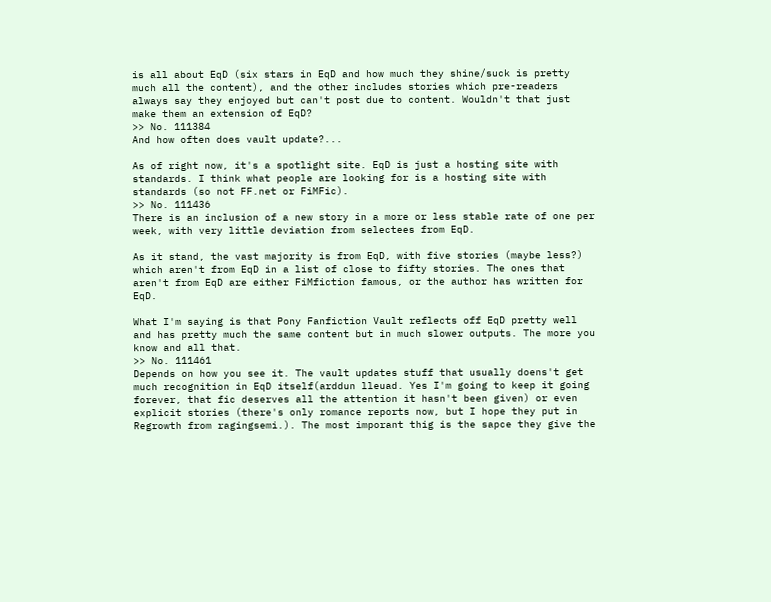is all about EqD (six stars in EqD and how much they shine/suck is pretty much all the content), and the other includes stories which pre-readers always say they enjoyed but can't post due to content. Wouldn't that just make them an extension of EqD?
>> No. 111384
And how often does vault update?...

As of right now, it's a spotlight site. EqD is just a hosting site with standards. I think what people are looking for is a hosting site with standards (so not FF.net or FiMFic).
>> No. 111436
There is an inclusion of a new story in a more or less stable rate of one per week, with very little deviation from selectees from EqD.

As it stand, the vast majority is from EqD, with five stories (maybe less?) which aren't from EqD in a list of close to fifty stories. The ones that aren't from EqD are either FiMfiction famous, or the author has written for EqD.

What I'm saying is that Pony Fanfiction Vault reflects off EqD pretty well and has pretty much the same content but in much slower outputs. The more you know and all that.
>> No. 111461
Depends on how you see it. The vault updates stuff that usually doens't get much recognition in EqD itself(arddun lleuad. Yes I'm going to keep it going forever, that fic deserves all the attention it hasn't been given) or even explicit stories (there's only romance reports now, but I hope they put in Regrowth from ragingsemi.). The most imporant thig is the sapce they give the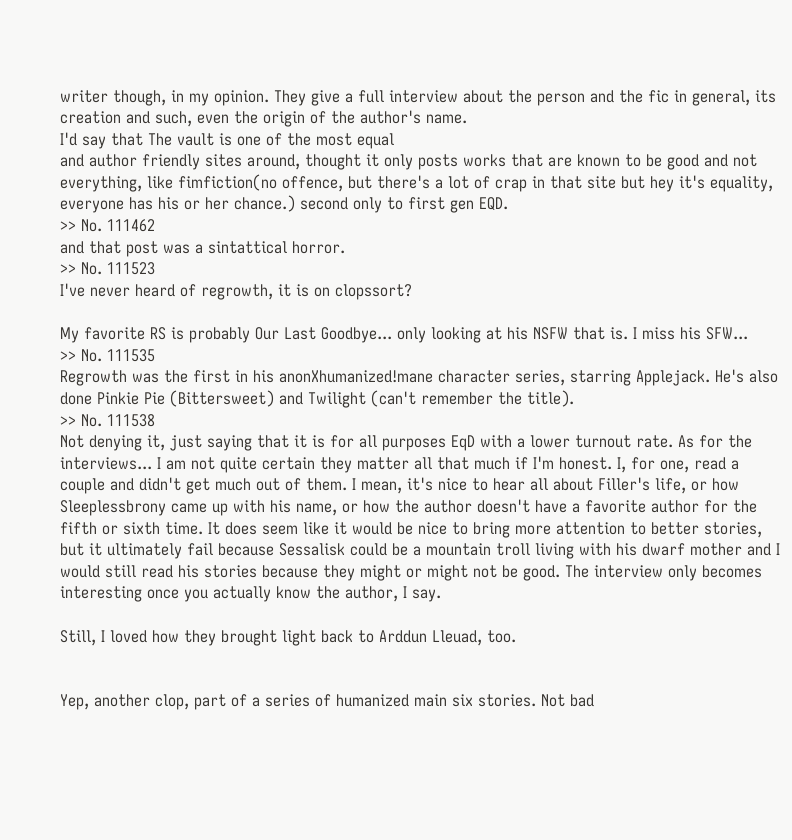writer though, in my opinion. They give a full interview about the person and the fic in general, its creation and such, even the origin of the author's name.
I'd say that The vault is one of the most equal
and author friendly sites around, thought it only posts works that are known to be good and not everything, like fimfiction(no offence, but there's a lot of crap in that site but hey it's equality, everyone has his or her chance.) second only to first gen EQD.
>> No. 111462
and that post was a sintattical horror.
>> No. 111523
I've never heard of regrowth, it is on clopssort?

My favorite RS is probably Our Last Goodbye... only looking at his NSFW that is. I miss his SFW...
>> No. 111535
Regrowth was the first in his anonXhumanized!mane character series, starring Applejack. He's also done Pinkie Pie (Bittersweet) and Twilight (can't remember the title).
>> No. 111538
Not denying it, just saying that it is for all purposes EqD with a lower turnout rate. As for the interviews... I am not quite certain they matter all that much if I'm honest. I, for one, read a couple and didn't get much out of them. I mean, it's nice to hear all about Filler's life, or how Sleeplessbrony came up with his name, or how the author doesn't have a favorite author for the fifth or sixth time. It does seem like it would be nice to bring more attention to better stories, but it ultimately fail because Sessalisk could be a mountain troll living with his dwarf mother and I would still read his stories because they might or might not be good. The interview only becomes interesting once you actually know the author, I say.

Still, I loved how they brought light back to Arddun Lleuad, too.


Yep, another clop, part of a series of humanized main six stories. Not bad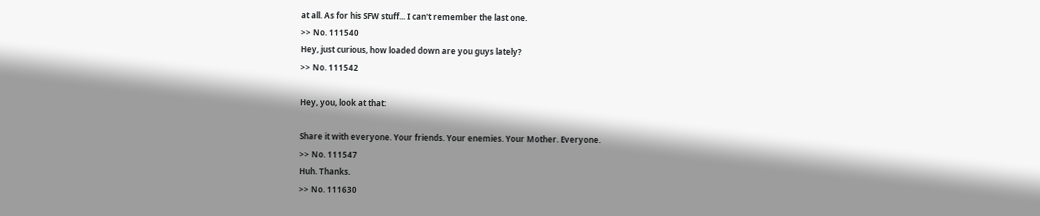at all. As for his SFW stuff... I can't remember the last one.
>> No. 111540
Hey, just curious, how loaded down are you guys lately?
>> No. 111542

Hey, you, look at that:

Share it with everyone. Your friends. Your enemies. Your Mother. Everyone.
>> No. 111547
Huh. Thanks.
>> No. 111630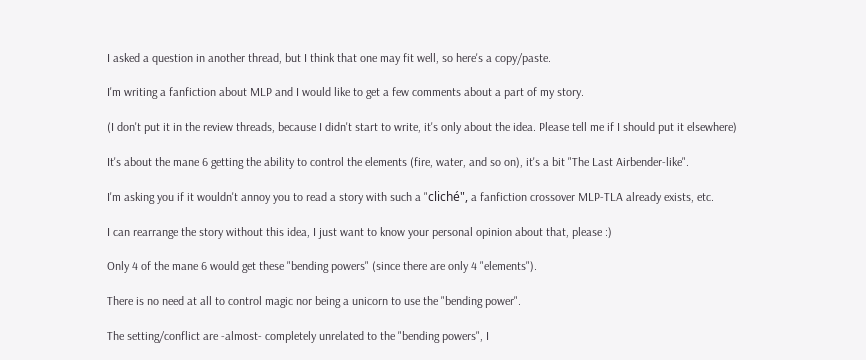I asked a question in another thread, but I think that one may fit well, so here's a copy/paste.

I'm writing a fanfiction about MLP and I would like to get a few comments about a part of my story.

(I don't put it in the review threads, because I didn't start to write, it's only about the idea. Please tell me if I should put it elsewhere)

It's about the mane 6 getting the ability to control the elements (fire, water, and so on), it's a bit "The Last Airbender-like".

I'm asking you if it wouldn't annoy you to read a story with such a "cliché", a fanfiction crossover MLP-TLA already exists, etc.

I can rearrange the story without this idea, I just want to know your personal opinion about that, please :)

Only 4 of the mane 6 would get these "bending powers" (since there are only 4 "elements").

There is no need at all to control magic nor being a unicorn to use the "bending power".

The setting/conflict are -almost- completely unrelated to the "bending powers", I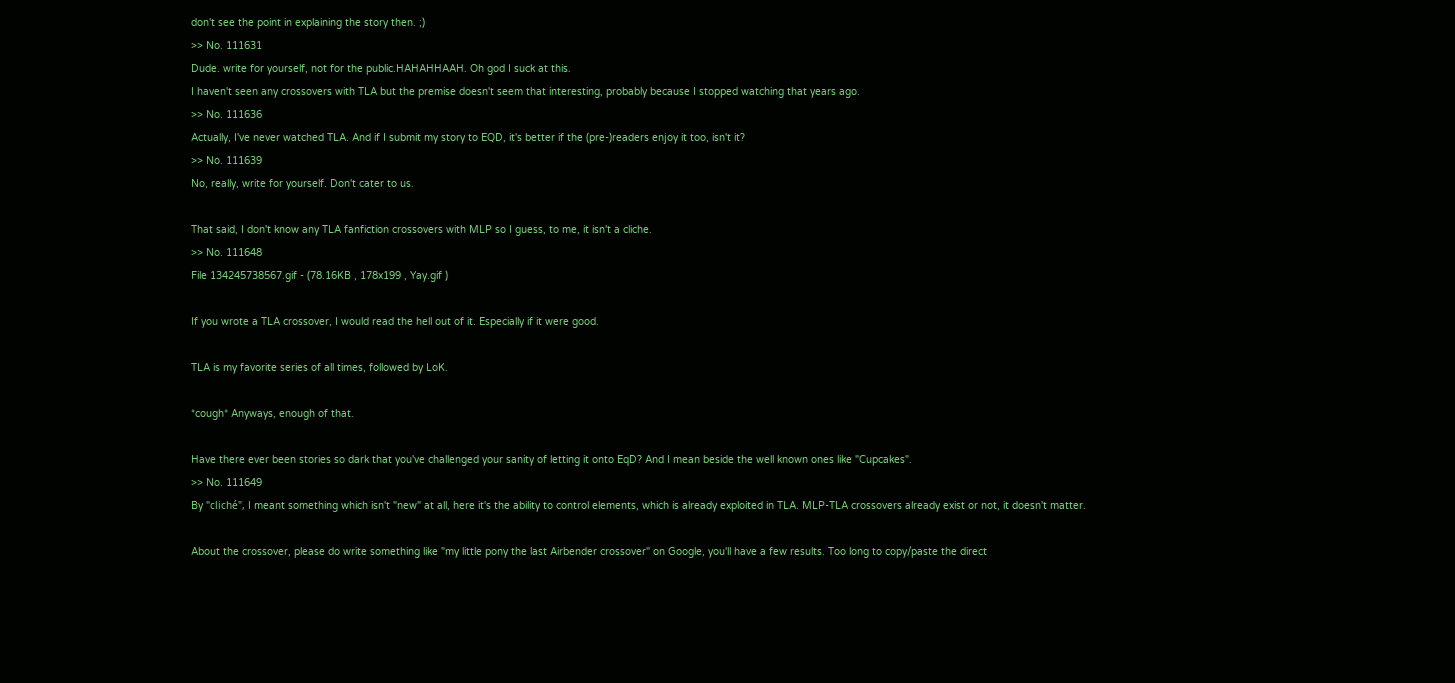don't see the point in explaining the story then. ;)
>> No. 111631
Dude. write for yourself, not for the public.HAHAHHAAH. Oh god I suck at this.
I haven't seen any crossovers with TLA but the premise doesn't seem that interesting, probably because I stopped watching that years ago.
>> No. 111636
Actually, I've never watched TLA. And if I submit my story to EQD, it's better if the (pre-)readers enjoy it too, isn't it?
>> No. 111639
No, really, write for yourself. Don't cater to us.

That said, I don't know any TLA fanfiction crossovers with MLP so I guess, to me, it isn't a cliche.
>> No. 111648
File 134245738567.gif - (78.16KB , 178x199 , Yay.gif )

If you wrote a TLA crossover, I would read the hell out of it. Especially if it were good.

TLA is my favorite series of all times, followed by LoK.

*cough* Anyways, enough of that.

Have there ever been stories so dark that you've challenged your sanity of letting it onto EqD? And I mean beside the well known ones like "Cupcakes".
>> No. 111649
By "cliché", I meant something which isn't "new" at all, here it's the ability to control elements, which is already exploited in TLA. MLP-TLA crossovers already exist or not, it doesn't matter.

About the crossover, please do write something like "my little pony the last Airbender crossover" on Google, you'll have a few results. Too long to copy/paste the direct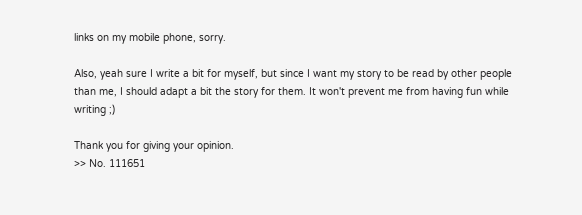links on my mobile phone, sorry.

Also, yeah sure I write a bit for myself, but since I want my story to be read by other people than me, I should adapt a bit the story for them. It won't prevent me from having fun while writing ;)

Thank you for giving your opinion.
>> No. 111651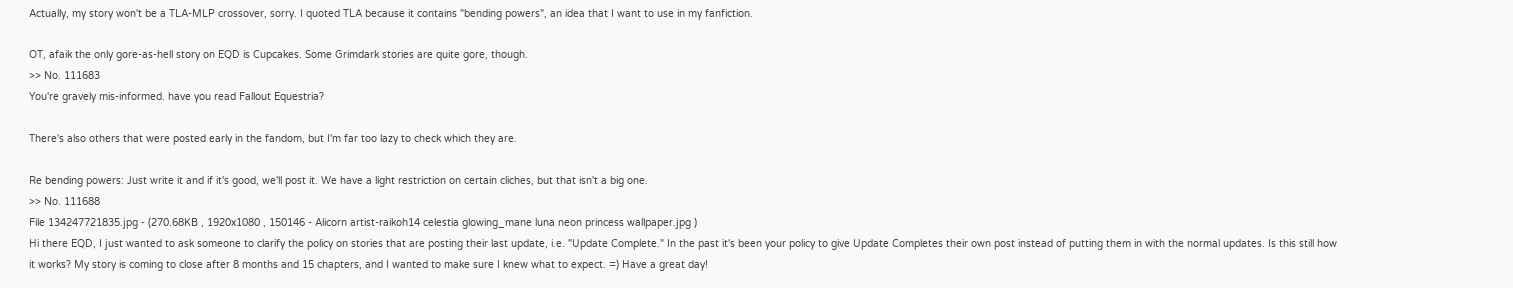Actually, my story won't be a TLA-MLP crossover, sorry. I quoted TLA because it contains "bending powers", an idea that I want to use in my fanfiction.

OT, afaik the only gore-as-hell story on EQD is Cupcakes. Some Grimdark stories are quite gore, though.
>> No. 111683
You're gravely mis-informed. have you read Fallout Equestria?

There's also others that were posted early in the fandom, but I'm far too lazy to check which they are.

Re bending powers: Just write it and if it's good, we'll post it. We have a light restriction on certain cliches, but that isn't a big one.
>> No. 111688
File 134247721835.jpg - (270.68KB , 1920x1080 , 150146 - Alicorn artist-raikoh14 celestia glowing_mane luna neon princess wallpaper.jpg )
Hi there EQD, I just wanted to ask someone to clarify the policy on stories that are posting their last update, i.e. "Update Complete." In the past it's been your policy to give Update Completes their own post instead of putting them in with the normal updates. Is this still how it works? My story is coming to close after 8 months and 15 chapters, and I wanted to make sure I knew what to expect. =) Have a great day!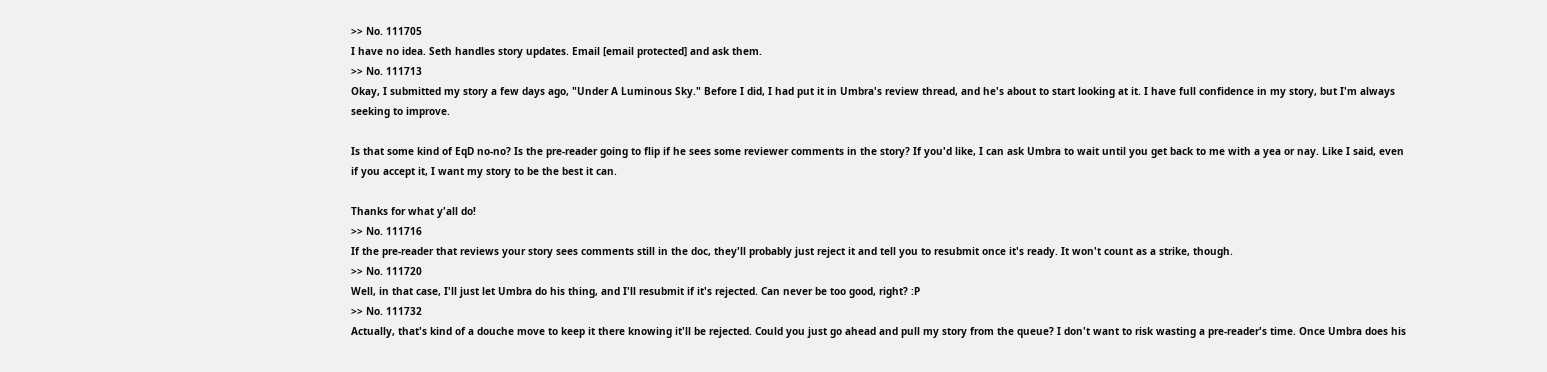>> No. 111705
I have no idea. Seth handles story updates. Email [email protected] and ask them.
>> No. 111713
Okay, I submitted my story a few days ago, "Under A Luminous Sky." Before I did, I had put it in Umbra's review thread, and he's about to start looking at it. I have full confidence in my story, but I'm always seeking to improve.

Is that some kind of EqD no-no? Is the pre-reader going to flip if he sees some reviewer comments in the story? If you'd like, I can ask Umbra to wait until you get back to me with a yea or nay. Like I said, even if you accept it, I want my story to be the best it can.

Thanks for what y'all do!
>> No. 111716
If the pre-reader that reviews your story sees comments still in the doc, they'll probably just reject it and tell you to resubmit once it's ready. It won't count as a strike, though.
>> No. 111720
Well, in that case, I'll just let Umbra do his thing, and I'll resubmit if it's rejected. Can never be too good, right? :P
>> No. 111732
Actually, that's kind of a douche move to keep it there knowing it'll be rejected. Could you just go ahead and pull my story from the queue? I don't want to risk wasting a pre-reader's time. Once Umbra does his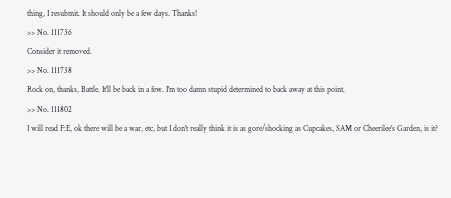thing, I resubmit. It should only be a few days. Thanks!
>> No. 111736
Consider it removed.
>> No. 111738
Rock on, thanks, Battle. It'll be back in a few. I'm too damn stupid determined to back away at this point.
>> No. 111802
I will read F:E, ok there will be a war, etc, but I don't really think it is as gore/shocking as Cupcakes, SAM or Cheerilee's Garden, is it?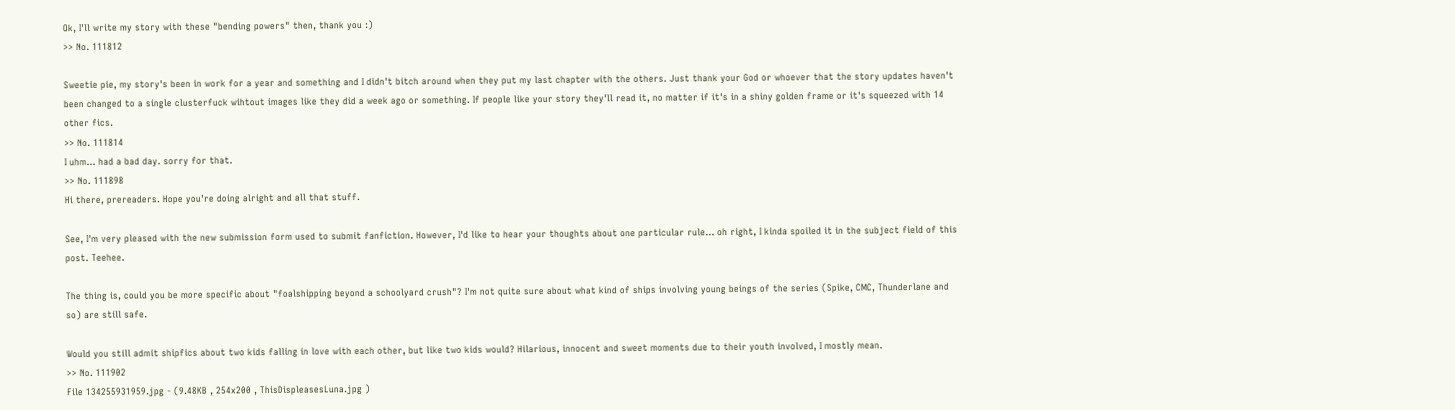Ok, I'll write my story with these "bending powers" then, thank you :)
>> No. 111812

Sweetie pie, my story's been in work for a year and something and I didn't bitch around when they put my last chapter with the others. Just thank your God or whoever that the story updates haven't been changed to a single clusterfuck wihtout images like they did a week ago or something. If people like your story they'll read it, no matter if it's in a shiny golden frame or it's squeezed with 14 other fics.
>> No. 111814
I uhm... had a bad day. sorry for that.
>> No. 111898
Hi there, prereaders. Hope you're doing alright and all that stuff.

See, I'm very pleased with the new submission form used to submit fanfiction. However, I'd like to hear your thoughts about one particular rule... oh right, I kinda spoiled it in the subject field of this post. Teehee.

The thing is, could you be more specific about "foalshipping beyond a schoolyard crush"? I'm not quite sure about what kind of ships involving young beings of the series (Spike, CMC, Thunderlane and so) are still safe.

Would you still admit shipfics about two kids falling in love with each other, but like two kids would? Hilarious, innocent and sweet moments due to their youth involved, I mostly mean.
>> No. 111902
File 134255931959.jpg - (9.48KB , 254x200 , ThisDispleasesLuna.jpg )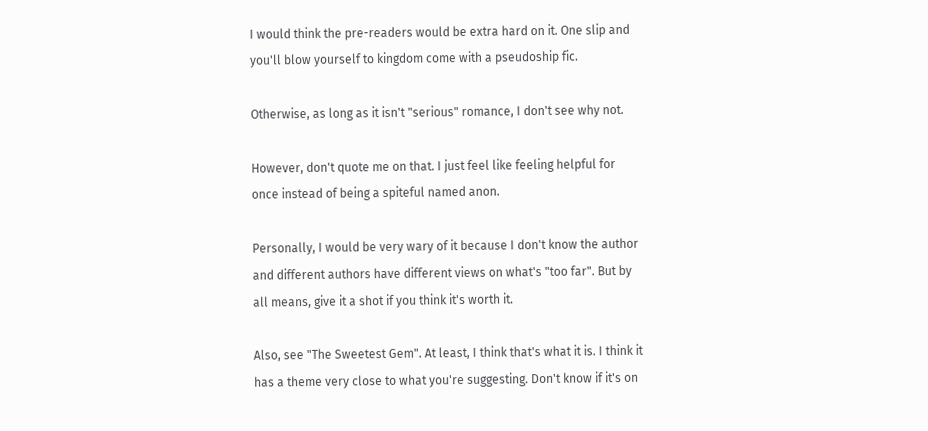I would think the pre-readers would be extra hard on it. One slip and you'll blow yourself to kingdom come with a pseudoship fic.

Otherwise, as long as it isn't "serious" romance, I don't see why not.

However, don't quote me on that. I just feel like feeling helpful for once instead of being a spiteful named anon.

Personally, I would be very wary of it because I don't know the author and different authors have different views on what's "too far". But by all means, give it a shot if you think it's worth it.

Also, see "The Sweetest Gem". At least, I think that's what it is. I think it has a theme very close to what you're suggesting. Don't know if it's on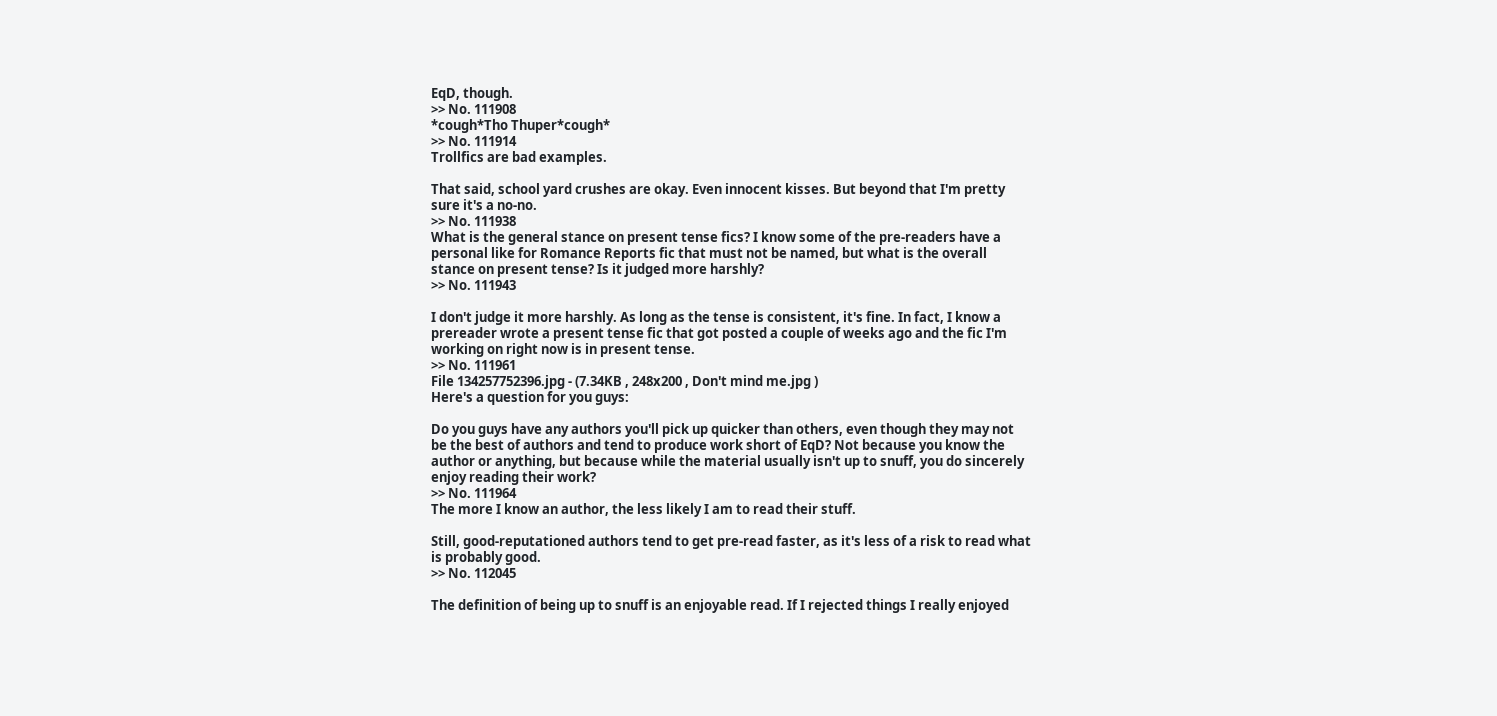EqD, though.
>> No. 111908
*cough*Tho Thuper*cough*
>> No. 111914
Trollfics are bad examples.

That said, school yard crushes are okay. Even innocent kisses. But beyond that I'm pretty sure it's a no-no.
>> No. 111938
What is the general stance on present tense fics? I know some of the pre-readers have a personal like for Romance Reports fic that must not be named, but what is the overall stance on present tense? Is it judged more harshly?
>> No. 111943

I don't judge it more harshly. As long as the tense is consistent, it's fine. In fact, I know a prereader wrote a present tense fic that got posted a couple of weeks ago and the fic I'm working on right now is in present tense.
>> No. 111961
File 134257752396.jpg - (7.34KB , 248x200 , Don't mind me.jpg )
Here's a question for you guys:

Do you guys have any authors you'll pick up quicker than others, even though they may not be the best of authors and tend to produce work short of EqD? Not because you know the author or anything, but because while the material usually isn't up to snuff, you do sincerely enjoy reading their work?
>> No. 111964
The more I know an author, the less likely I am to read their stuff.

Still, good-reputationed authors tend to get pre-read faster, as it's less of a risk to read what is probably good.
>> No. 112045

The definition of being up to snuff is an enjoyable read. If I rejected things I really enjoyed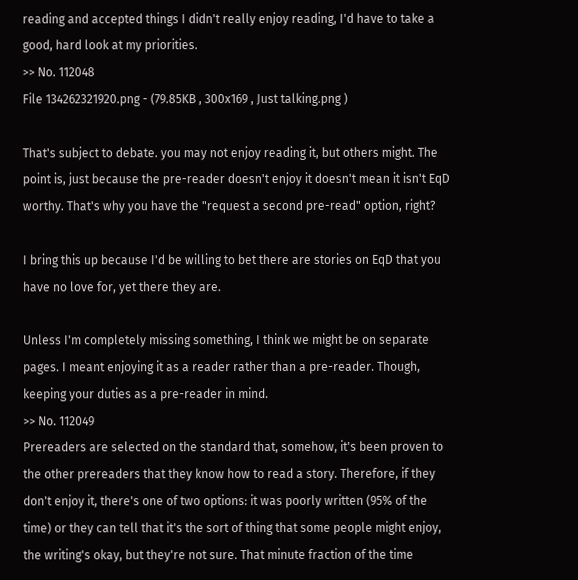reading and accepted things I didn't really enjoy reading, I'd have to take a good, hard look at my priorities.
>> No. 112048
File 134262321920.png - (79.85KB , 300x169 , Just talking.png )

That's subject to debate. you may not enjoy reading it, but others might. The point is, just because the pre-reader doesn't enjoy it doesn't mean it isn't EqD worthy. That's why you have the "request a second pre-read" option, right?

I bring this up because I'd be willing to bet there are stories on EqD that you have no love for, yet there they are.

Unless I'm completely missing something, I think we might be on separate pages. I meant enjoying it as a reader rather than a pre-reader. Though, keeping your duties as a pre-reader in mind.
>> No. 112049
Prereaders are selected on the standard that, somehow, it's been proven to the other prereaders that they know how to read a story. Therefore, if they don't enjoy it, there's one of two options: it was poorly written (95% of the time) or they can tell that it's the sort of thing that some people might enjoy, the writing's okay, but they're not sure. That minute fraction of the time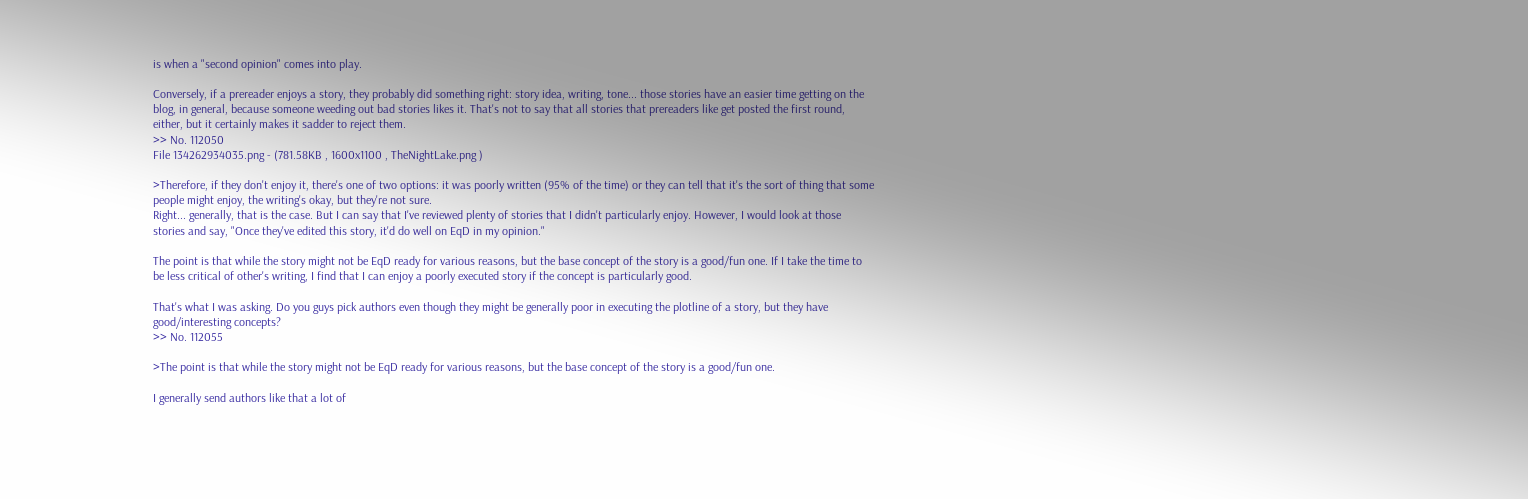is when a "second opinion" comes into play.

Conversely, if a prereader enjoys a story, they probably did something right: story idea, writing, tone... those stories have an easier time getting on the blog, in general, because someone weeding out bad stories likes it. That's not to say that all stories that prereaders like get posted the first round, either, but it certainly makes it sadder to reject them.
>> No. 112050
File 134262934035.png - (781.58KB , 1600x1100 , TheNightLake.png )

>Therefore, if they don't enjoy it, there's one of two options: it was poorly written (95% of the time) or they can tell that it's the sort of thing that some people might enjoy, the writing's okay, but they're not sure.
Right... generally, that is the case. But I can say that I've reviewed plenty of stories that I didn't particularly enjoy. However, I would look at those stories and say, "Once they've edited this story, it'd do well on EqD in my opinion."

The point is that while the story might not be EqD ready for various reasons, but the base concept of the story is a good/fun one. If I take the time to be less critical of other's writing, I find that I can enjoy a poorly executed story if the concept is particularly good.

That's what I was asking. Do you guys pick authors even though they might be generally poor in executing the plotline of a story, but they have good/interesting concepts?
>> No. 112055

>The point is that while the story might not be EqD ready for various reasons, but the base concept of the story is a good/fun one.

I generally send authors like that a lot of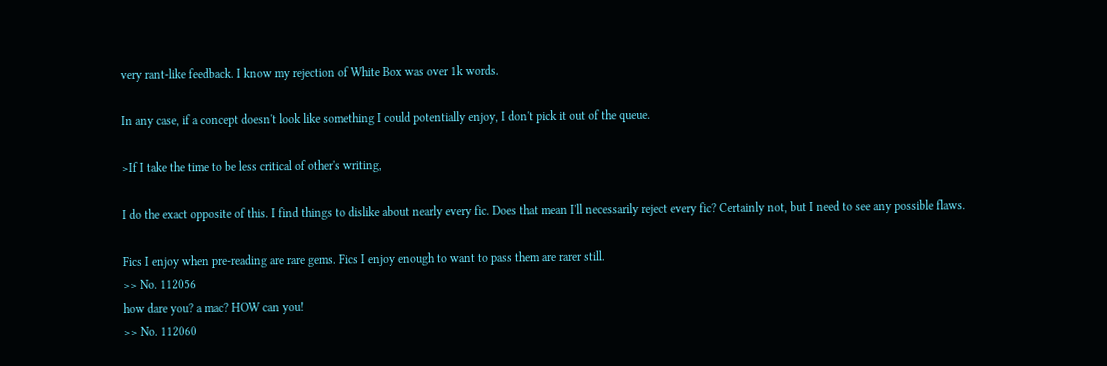very rant-like feedback. I know my rejection of White Box was over 1k words.

In any case, if a concept doesn't look like something I could potentially enjoy, I don't pick it out of the queue.

>If I take the time to be less critical of other's writing,

I do the exact opposite of this. I find things to dislike about nearly every fic. Does that mean I'll necessarily reject every fic? Certainly not, but I need to see any possible flaws.

Fics I enjoy when pre-reading are rare gems. Fics I enjoy enough to want to pass them are rarer still.
>> No. 112056
how dare you? a mac? HOW can you!
>> No. 112060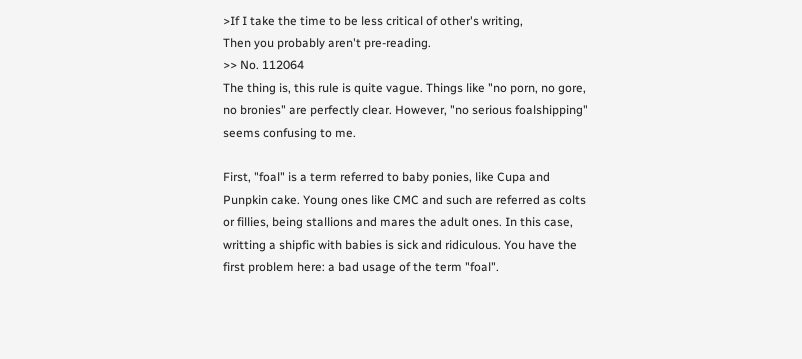>If I take the time to be less critical of other's writing,
Then you probably aren't pre-reading.
>> No. 112064
The thing is, this rule is quite vague. Things like "no porn, no gore, no bronies" are perfectly clear. However, "no serious foalshipping" seems confusing to me.

First, "foal" is a term referred to baby ponies, like Cupa and Punpkin cake. Young ones like CMC and such are referred as colts or fillies, being stallions and mares the adult ones. In this case, writting a shipfic with babies is sick and ridiculous. You have the first problem here: a bad usage of the term "foal".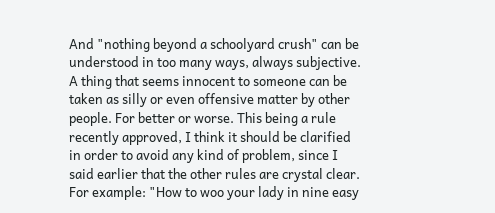And "nothing beyond a schoolyard crush" can be understood in too many ways, always subjective. A thing that seems innocent to someone can be taken as silly or even offensive matter by other people. For better or worse. This being a rule recently approved, I think it should be clarified in order to avoid any kind of problem, since I said earlier that the other rules are crystal clear. For example: "How to woo your lady in nine easy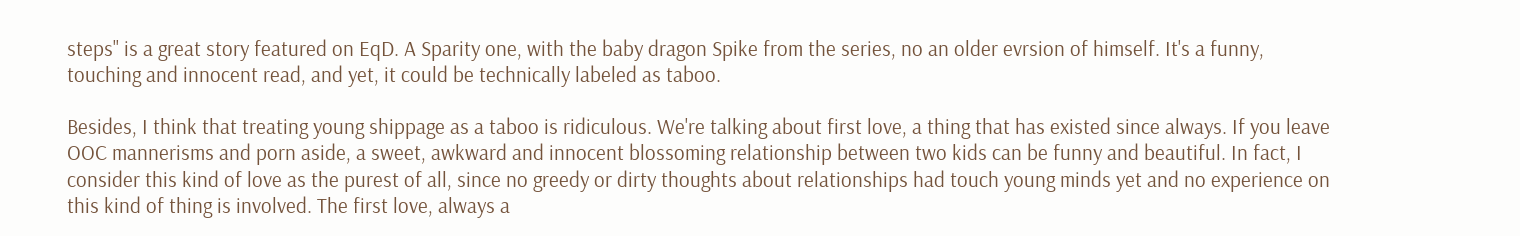steps" is a great story featured on EqD. A Sparity one, with the baby dragon Spike from the series, no an older evrsion of himself. It's a funny, touching and innocent read, and yet, it could be technically labeled as taboo.

Besides, I think that treating young shippage as a taboo is ridiculous. We're talking about first love, a thing that has existed since always. If you leave OOC mannerisms and porn aside, a sweet, awkward and innocent blossoming relationship between two kids can be funny and beautiful. In fact, I consider this kind of love as the purest of all, since no greedy or dirty thoughts about relationships had touch young minds yet and no experience on this kind of thing is involved. The first love, always a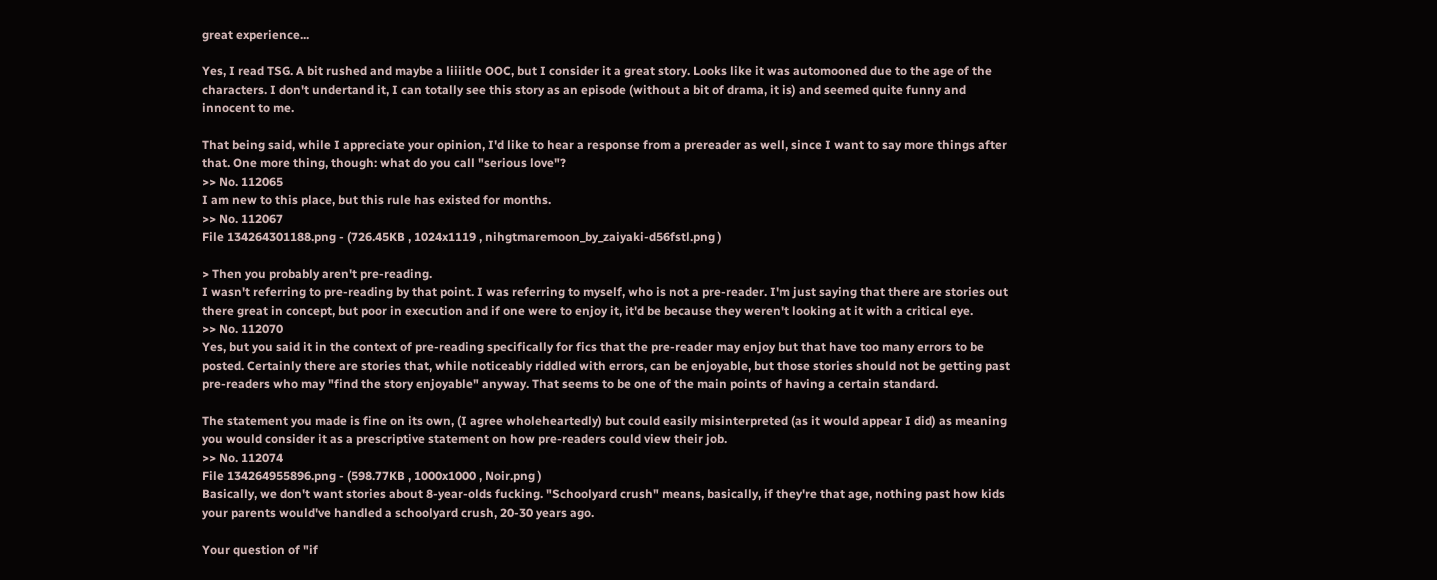great experience...

Yes, I read TSG. A bit rushed and maybe a liiiitle OOC, but I consider it a great story. Looks like it was automooned due to the age of the characters. I don't undertand it, I can totally see this story as an episode (without a bit of drama, it is) and seemed quite funny and innocent to me.

That being said, while I appreciate your opinion, I'd like to hear a response from a prereader as well, since I want to say more things after that. One more thing, though: what do you call "serious love"?
>> No. 112065
I am new to this place, but this rule has existed for months.
>> No. 112067
File 134264301188.png - (726.45KB , 1024x1119 , nihgtmaremoon_by_zaiyaki-d56fstl.png )

> Then you probably aren't pre-reading.
I wasn't referring to pre-reading by that point. I was referring to myself, who is not a pre-reader. I'm just saying that there are stories out there great in concept, but poor in execution and if one were to enjoy it, it'd be because they weren't looking at it with a critical eye.
>> No. 112070
Yes, but you said it in the context of pre-reading specifically for fics that the pre-reader may enjoy but that have too many errors to be posted. Certainly there are stories that, while noticeably riddled with errors, can be enjoyable, but those stories should not be getting past pre-readers who may "find the story enjoyable" anyway. That seems to be one of the main points of having a certain standard.

The statement you made is fine on its own, (I agree wholeheartedly) but could easily misinterpreted (as it would appear I did) as meaning you would consider it as a prescriptive statement on how pre-readers could view their job.
>> No. 112074
File 134264955896.png - (598.77KB , 1000x1000 , Noir.png )
Basically, we don't want stories about 8-year-olds fucking. "Schoolyard crush" means, basically, if they're that age, nothing past how kids your parents would've handled a schoolyard crush, 20-30 years ago.

Your question of "if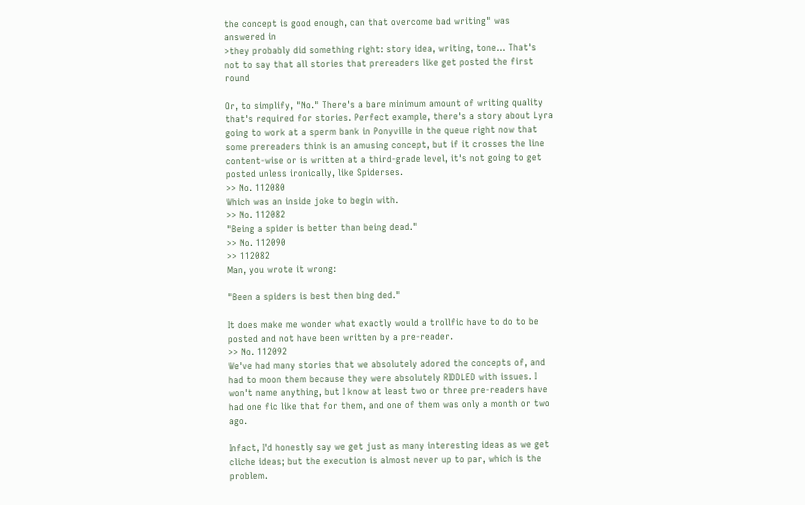the concept is good enough, can that overcome bad writing" was answered in
>they probably did something right: story idea, writing, tone... That's not to say that all stories that prereaders like get posted the first round

Or, to simplify, "No." There's a bare minimum amount of writing quality that's required for stories. Perfect example, there's a story about Lyra going to work at a sperm bank in Ponyville in the queue right now that some prereaders think is an amusing concept, but if it crosses the line content-wise or is written at a third-grade level, it's not going to get posted unless ironically, like Spiderses.
>> No. 112080
Which was an inside joke to begin with.
>> No. 112082
"Being a spider is better than being dead."
>> No. 112090
>> 112082
Man, you wrote it wrong:

"Been a spiders is best then bing ded."

It does make me wonder what exactly would a trollfic have to do to be posted and not have been written by a pre-reader.
>> No. 112092
We've had many stories that we absolutely adored the concepts of, and had to moon them because they were absolutely RIDDLED with issues. I won't name anything, but I know at least two or three pre-readers have had one fic like that for them, and one of them was only a month or two ago.

Infact, I'd honestly say we get just as many interesting ideas as we get cliche ideas; but the execution is almost never up to par, which is the problem.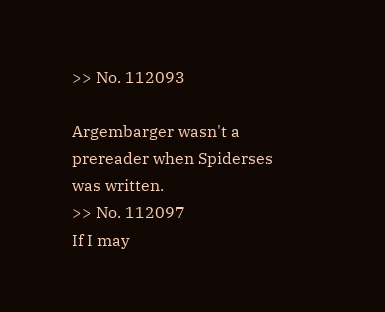>> No. 112093

Argembarger wasn't a prereader when Spiderses was written.
>> No. 112097
If I may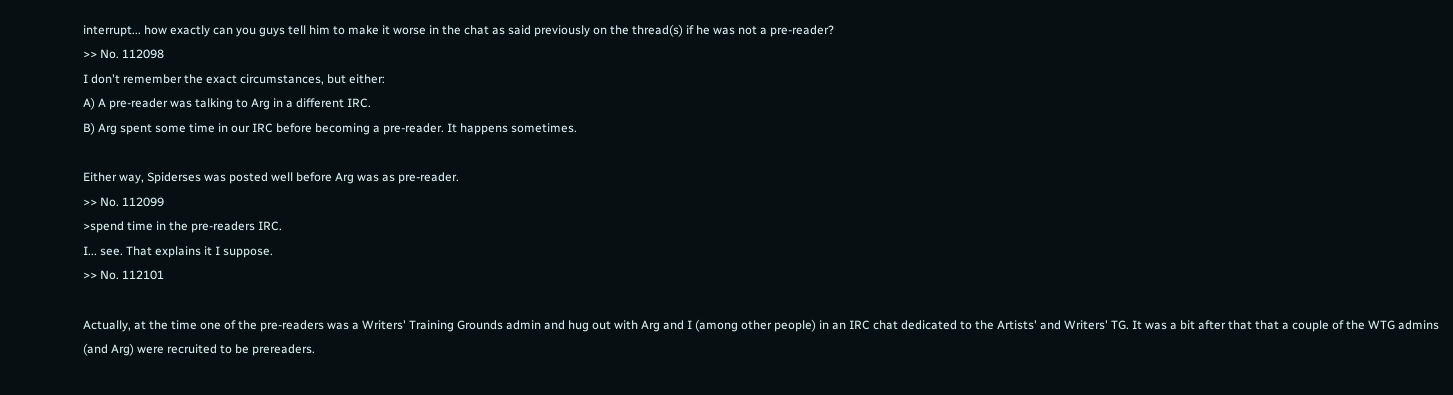interrupt... how exactly can you guys tell him to make it worse in the chat as said previously on the thread(s) if he was not a pre-reader?
>> No. 112098
I don't remember the exact circumstances, but either:
A) A pre-reader was talking to Arg in a different IRC.
B) Arg spent some time in our IRC before becoming a pre-reader. It happens sometimes.

Either way, Spiderses was posted well before Arg was as pre-reader.
>> No. 112099
>spend time in the pre-readers IRC.
I... see. That explains it I suppose.
>> No. 112101

Actually, at the time one of the pre-readers was a Writers' Training Grounds admin and hug out with Arg and I (among other people) in an IRC chat dedicated to the Artists' and Writers' TG. It was a bit after that that a couple of the WTG admins (and Arg) were recruited to be prereaders.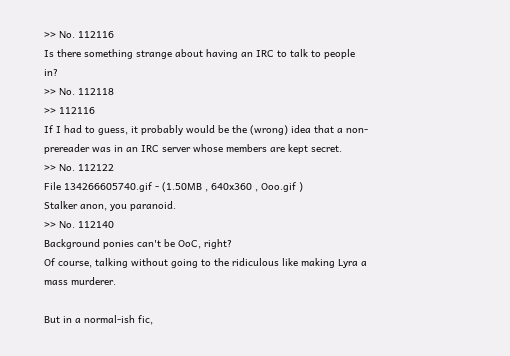>> No. 112116
Is there something strange about having an IRC to talk to people in?
>> No. 112118
>> 112116
If I had to guess, it probably would be the (wrong) idea that a non-prereader was in an IRC server whose members are kept secret.
>> No. 112122
File 134266605740.gif - (1.50MB , 640x360 , Ooo.gif )
Stalker anon, you paranoid.
>> No. 112140
Background ponies can't be OoC, right?
Of course, talking without going to the ridiculous like making Lyra a mass murderer.

But in a normal-ish fic,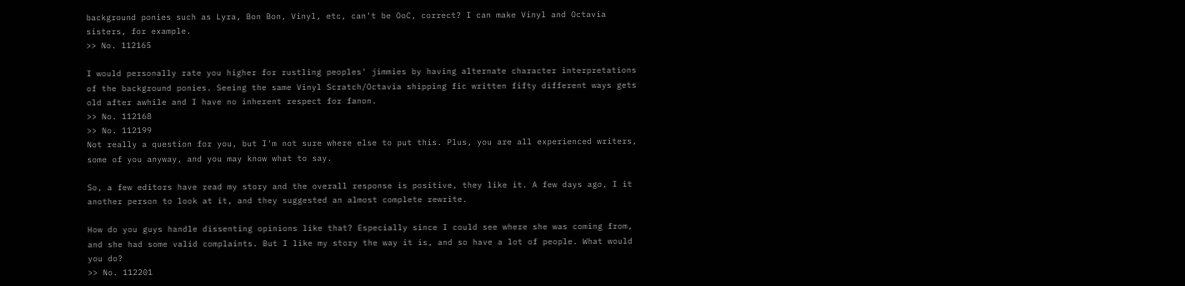background ponies such as Lyra, Bon Bon, Vinyl, etc, can't be OoC, correct? I can make Vinyl and Octavia sisters, for example.
>> No. 112165

I would personally rate you higher for rustling peoples' jimmies by having alternate character interpretations of the background ponies. Seeing the same Vinyl Scratch/Octavia shipping fic written fifty different ways gets old after awhile and I have no inherent respect for fanon.
>> No. 112168
>> No. 112199
Not really a question for you, but I'm not sure where else to put this. Plus, you are all experienced writers, some of you anyway, and you may know what to say.

So, a few editors have read my story and the overall response is positive, they like it. A few days ago, I it another person to look at it, and they suggested an almost complete rewrite.

How do you guys handle dissenting opinions like that? Especially since I could see where she was coming from, and she had some valid complaints. But I like my story the way it is, and so have a lot of people. What would you do?
>> No. 112201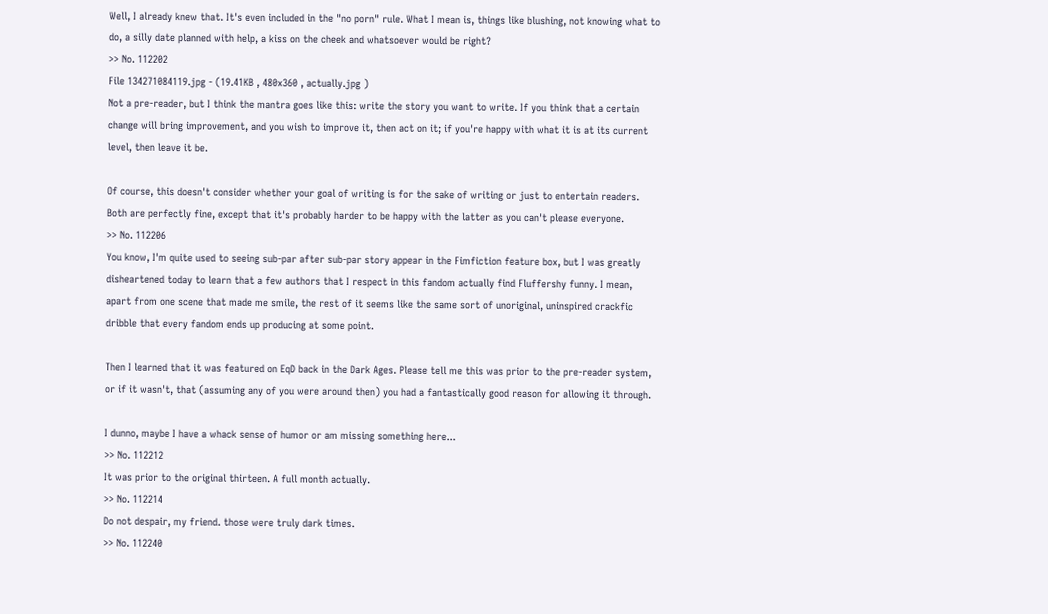Well, I already knew that. It's even included in the "no porn" rule. What I mean is, things like blushing, not knowing what to do, a silly date planned with help, a kiss on the cheek and whatsoever would be right?
>> No. 112202
File 134271084119.jpg - (19.41KB , 480x360 , actually.jpg )
Not a pre-reader, but I think the mantra goes like this: write the story you want to write. If you think that a certain change will bring improvement, and you wish to improve it, then act on it; if you're happy with what it is at its current level, then leave it be.

Of course, this doesn't consider whether your goal of writing is for the sake of writing or just to entertain readers. Both are perfectly fine, except that it's probably harder to be happy with the latter as you can't please everyone.
>> No. 112206
You know, I'm quite used to seeing sub-par after sub-par story appear in the Fimfiction feature box, but I was greatly disheartened today to learn that a few authors that I respect in this fandom actually find Fluffershy funny. I mean, apart from one scene that made me smile, the rest of it seems like the same sort of unoriginal, uninspired crackfic dribble that every fandom ends up producing at some point.

Then I learned that it was featured on EqD back in the Dark Ages. Please tell me this was prior to the pre-reader system, or if it wasn't, that (assuming any of you were around then) you had a fantastically good reason for allowing it through.

I dunno, maybe I have a whack sense of humor or am missing something here...
>> No. 112212
It was prior to the original thirteen. A full month actually.
>> No. 112214
Do not despair, my friend. those were truly dark times.
>> No. 112240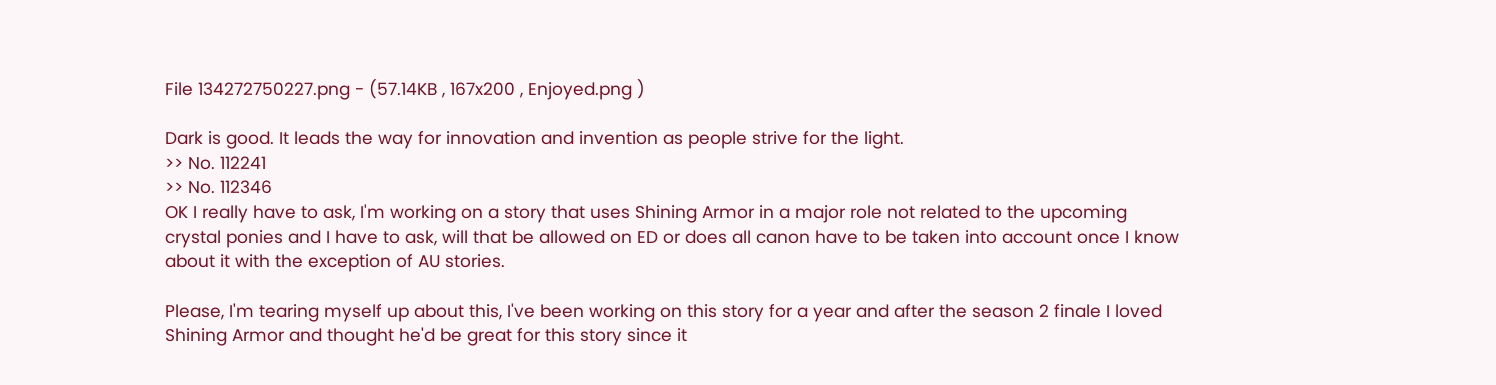File 134272750227.png - (57.14KB , 167x200 , Enjoyed.png )

Dark is good. It leads the way for innovation and invention as people strive for the light.
>> No. 112241
>> No. 112346
OK I really have to ask, I'm working on a story that uses Shining Armor in a major role not related to the upcoming crystal ponies and I have to ask, will that be allowed on ED or does all canon have to be taken into account once I know about it with the exception of AU stories.

Please, I'm tearing myself up about this, I've been working on this story for a year and after the season 2 finale I loved Shining Armor and thought he'd be great for this story since it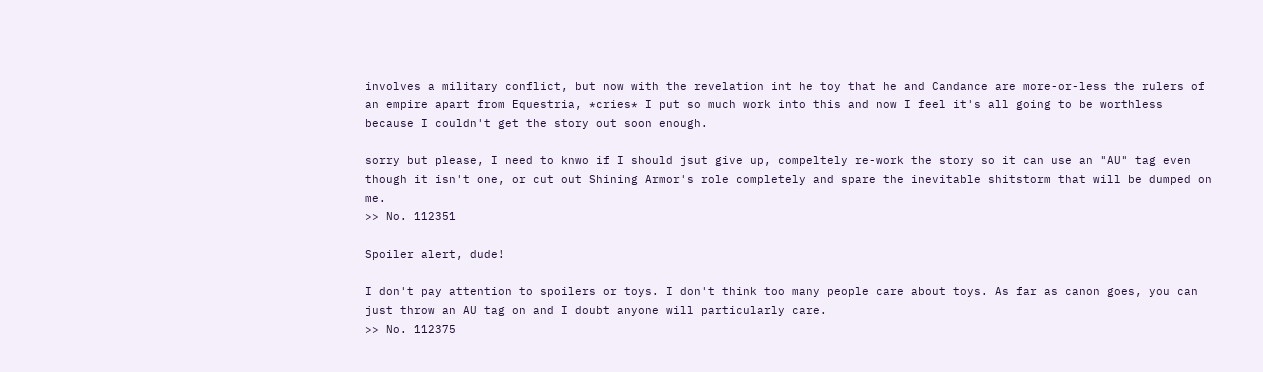involves a military conflict, but now with the revelation int he toy that he and Candance are more-or-less the rulers of an empire apart from Equestria, *cries* I put so much work into this and now I feel it's all going to be worthless because I couldn't get the story out soon enough.

sorry but please, I need to knwo if I should jsut give up, compeltely re-work the story so it can use an "AU" tag even though it isn't one, or cut out Shining Armor's role completely and spare the inevitable shitstorm that will be dumped on me.
>> No. 112351

Spoiler alert, dude!

I don't pay attention to spoilers or toys. I don't think too many people care about toys. As far as canon goes, you can just throw an AU tag on and I doubt anyone will particularly care.
>> No. 112375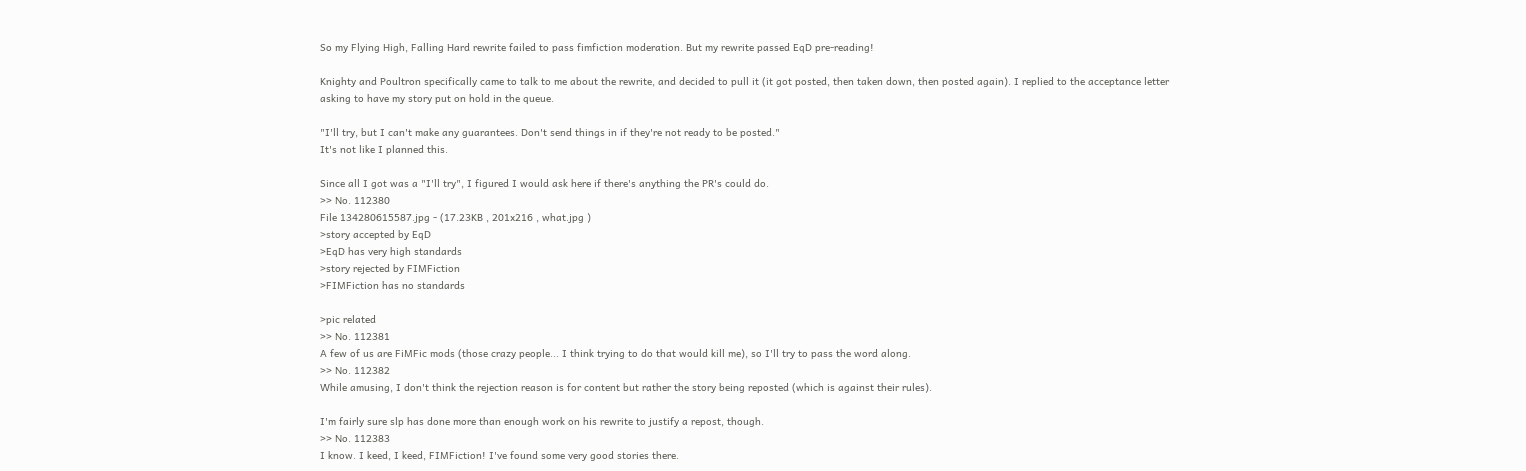So my Flying High, Falling Hard rewrite failed to pass fimfiction moderation. But my rewrite passed EqD pre-reading!

Knighty and Poultron specifically came to talk to me about the rewrite, and decided to pull it (it got posted, then taken down, then posted again). I replied to the acceptance letter asking to have my story put on hold in the queue.

"I'll try, but I can't make any guarantees. Don't send things in if they're not ready to be posted."
It's not like I planned this.

Since all I got was a "I'll try", I figured I would ask here if there's anything the PR's could do.
>> No. 112380
File 134280615587.jpg - (17.23KB , 201x216 , what.jpg )
>story accepted by EqD
>EqD has very high standards
>story rejected by FIMFiction
>FIMFiction has no standards

>pic related
>> No. 112381
A few of us are FiMFic mods (those crazy people... I think trying to do that would kill me), so I'll try to pass the word along.
>> No. 112382
While amusing, I don't think the rejection reason is for content but rather the story being reposted (which is against their rules).

I'm fairly sure slp has done more than enough work on his rewrite to justify a repost, though.
>> No. 112383
I know. I keed, I keed, FIMFiction! I've found some very good stories there.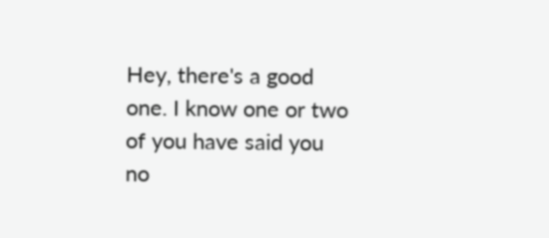Hey, there's a good one. I know one or two of you have said you no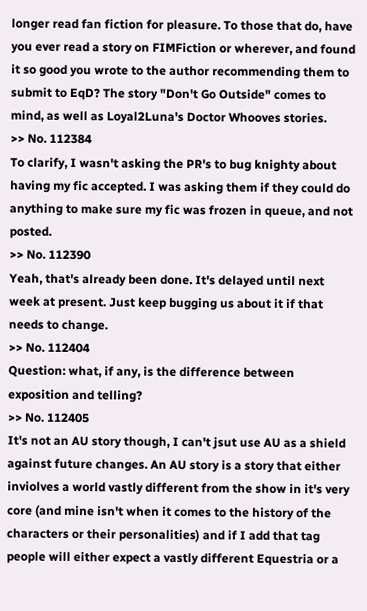longer read fan fiction for pleasure. To those that do, have you ever read a story on FIMFiction or wherever, and found it so good you wrote to the author recommending them to submit to EqD? The story "Don't Go Outside" comes to mind, as well as Loyal2Luna's Doctor Whooves stories.
>> No. 112384
To clarify, I wasn't asking the PR's to bug knighty about having my fic accepted. I was asking them if they could do anything to make sure my fic was frozen in queue, and not posted.
>> No. 112390
Yeah, that's already been done. It's delayed until next week at present. Just keep bugging us about it if that needs to change.
>> No. 112404
Question: what, if any, is the difference between exposition and telling?
>> No. 112405
It's not an AU story though, I can't jsut use AU as a shield against future changes. An AU story is a story that either inviolves a world vastly different from the show in it's very core (and mine isn't when it comes to the history of the characters or their personalities) and if I add that tag people will either expect a vastly different Equestria or a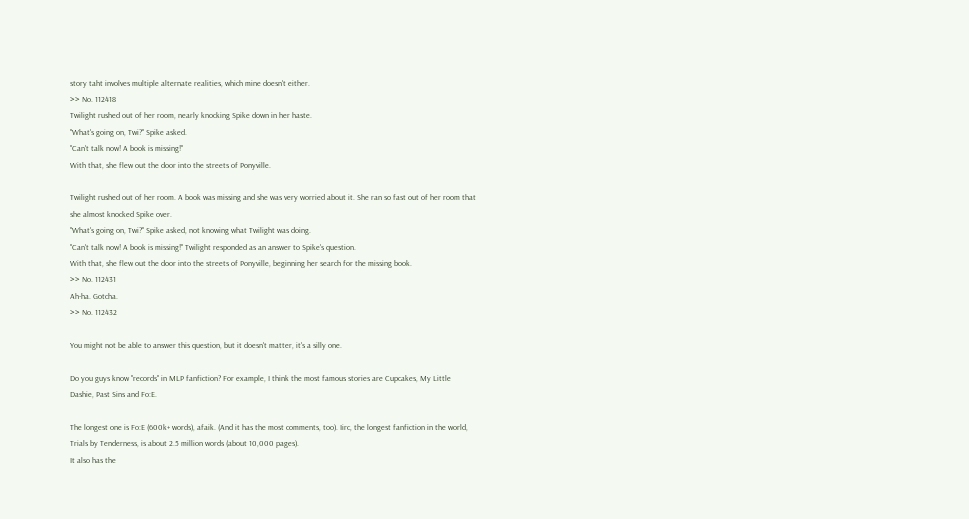story taht involves multiple alternate realities, which mine doesn't either.
>> No. 112418
Twilight rushed out of her room, nearly knocking Spike down in her haste.
"What's going on, Twi?" Spike asked.
"Can't talk now! A book is missing!"
With that, she flew out the door into the streets of Ponyville.

Twilight rushed out of her room. A book was missing and she was very worried about it. She ran so fast out of her room that she almost knocked Spike over.
"What's going on, Twi?" Spike asked, not knowing what Twilight was doing.
"Can't talk now! A book is missing!" Twilight responded as an answer to Spike's question.
With that, she flew out the door into the streets of Ponyville, beginning her search for the missing book.
>> No. 112431
Ah-ha. Gotcha.
>> No. 112432

You might not be able to answer this question, but it doesn't matter, it's a silly one.

Do you guys know "records" in MLP fanfiction? For example, I think the most famous stories are Cupcakes, My Little Dashie, Past Sins and Fo:E.

The longest one is Fo:E (600k+ words), afaik. (And it has the most comments, too). Iirc, the longest fanfiction in the world, Trials by Tenderness, is about 2.5 million words (about 10,000 pages).
It also has the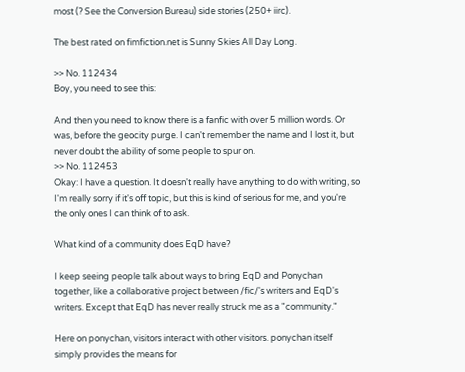most (? See the Conversion Bureau) side stories (250+ iirc).

The best rated on fimfiction.net is Sunny Skies All Day Long.

>> No. 112434
Boy, you need to see this:

And then you need to know there is a fanfic with over 5 million words. Or was, before the geocity purge. I can't remember the name and I lost it, but never doubt the ability of some people to spur on.
>> No. 112453
Okay: I have a question. It doesn't really have anything to do with writing, so I'm really sorry if it's off topic, but this is kind of serious for me, and you're the only ones I can think of to ask.

What kind of a community does EqD have?

I keep seeing people talk about ways to bring EqD and Ponychan together, like a collaborative project between /fic/'s writers and EqD's writers. Except that EqD has never really struck me as a "community."

Here on ponychan, visitors interact with other visitors. ponychan itself simply provides the means for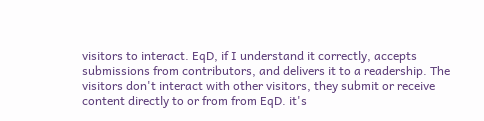visitors to interact. EqD, if I understand it correctly, accepts submissions from contributors, and delivers it to a readership. The visitors don't interact with other visitors, they submit or receive content directly to or from from EqD. it's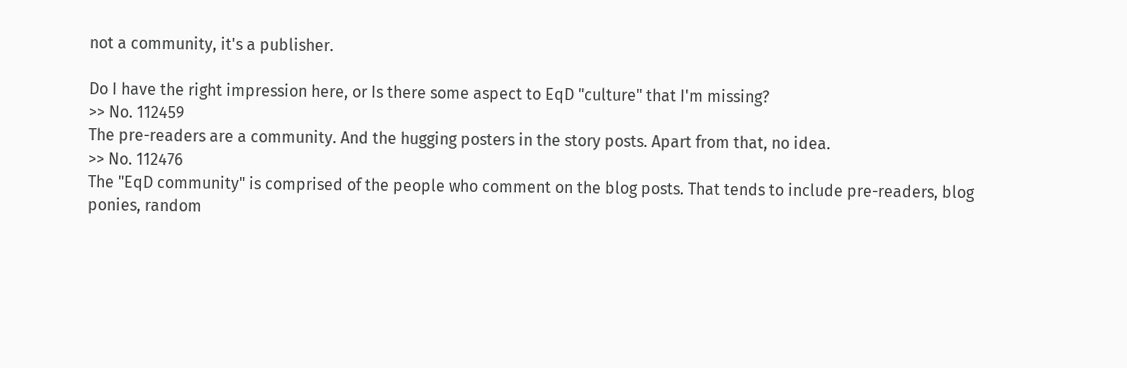not a community, it's a publisher.

Do I have the right impression here, or Is there some aspect to EqD "culture" that I'm missing?
>> No. 112459
The pre-readers are a community. And the hugging posters in the story posts. Apart from that, no idea.
>> No. 112476
The "EqD community" is comprised of the people who comment on the blog posts. That tends to include pre-readers, blog ponies, random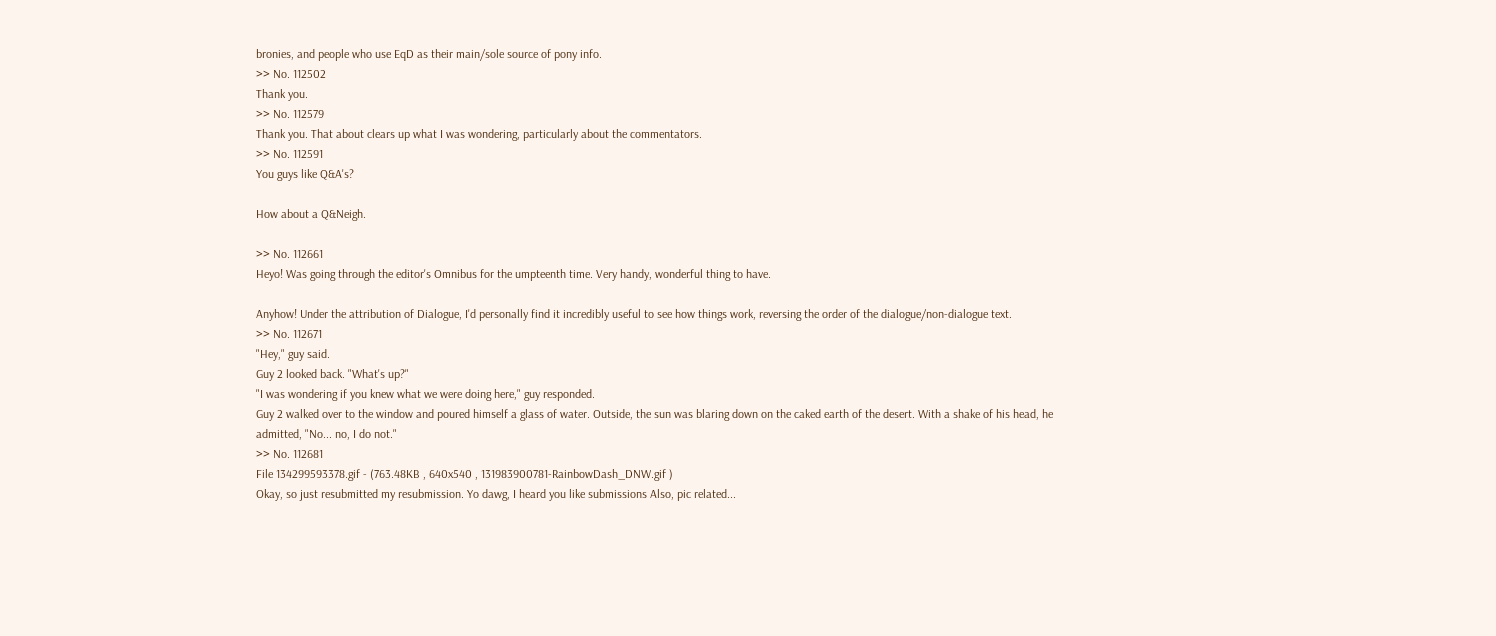bronies, and people who use EqD as their main/sole source of pony info.
>> No. 112502
Thank you.
>> No. 112579
Thank you. That about clears up what I was wondering, particularly about the commentators.
>> No. 112591
You guys like Q&A's?

How about a Q&Neigh.

>> No. 112661
Heyo! Was going through the editor's Omnibus for the umpteenth time. Very handy, wonderful thing to have.

Anyhow! Under the attribution of Dialogue, I'd personally find it incredibly useful to see how things work, reversing the order of the dialogue/non-dialogue text.
>> No. 112671
"Hey," guy said.
Guy 2 looked back. "What's up?"
"I was wondering if you knew what we were doing here," guy responded.
Guy 2 walked over to the window and poured himself a glass of water. Outside, the sun was blaring down on the caked earth of the desert. With a shake of his head, he admitted, "No... no, I do not."
>> No. 112681
File 134299593378.gif - (763.48KB , 640x540 , 131983900781-RainbowDash_DNW.gif )
Okay, so just resubmitted my resubmission. Yo dawg, I heard you like submissions Also, pic related...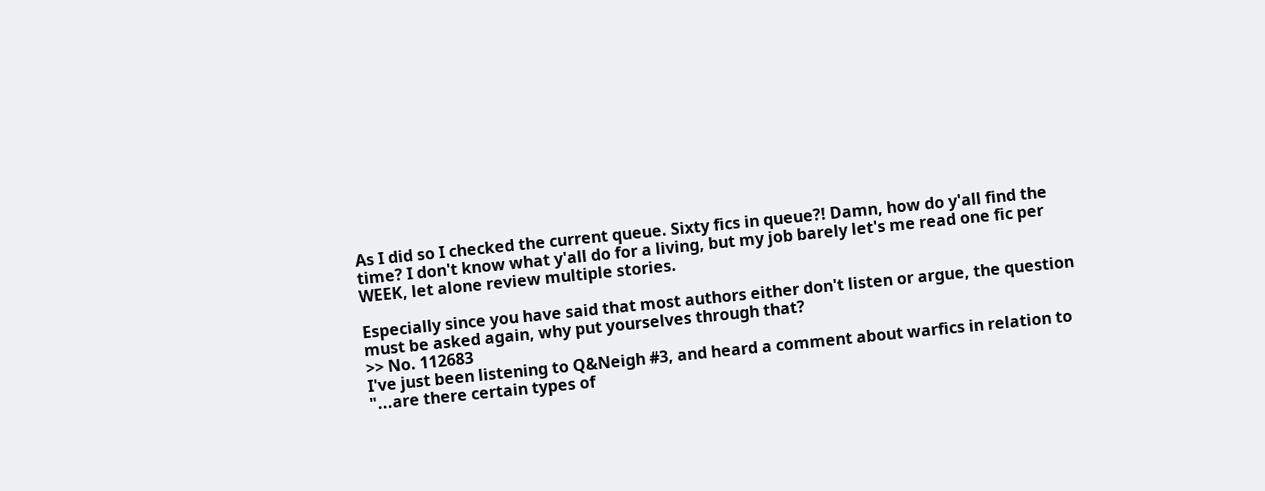As I did so I checked the current queue. Sixty fics in queue?! Damn, how do y'all find the time? I don't know what y'all do for a living, but my job barely let's me read one fic per WEEK, let alone review multiple stories.

Especially since you have said that most authors either don't listen or argue, the question must be asked again, why put yourselves through that?
>> No. 112683
I've just been listening to Q&Neigh #3, and heard a comment about warfics in relation to "...are there certain types of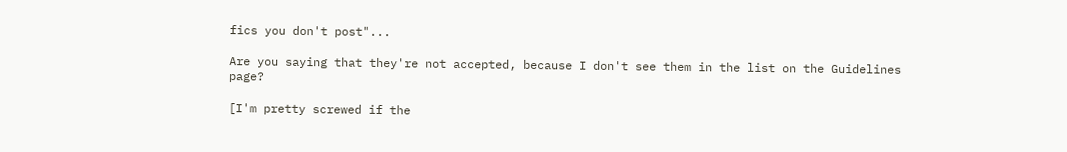fics you don't post"...

Are you saying that they're not accepted, because I don't see them in the list on the Guidelines page?

[I'm pretty screwed if the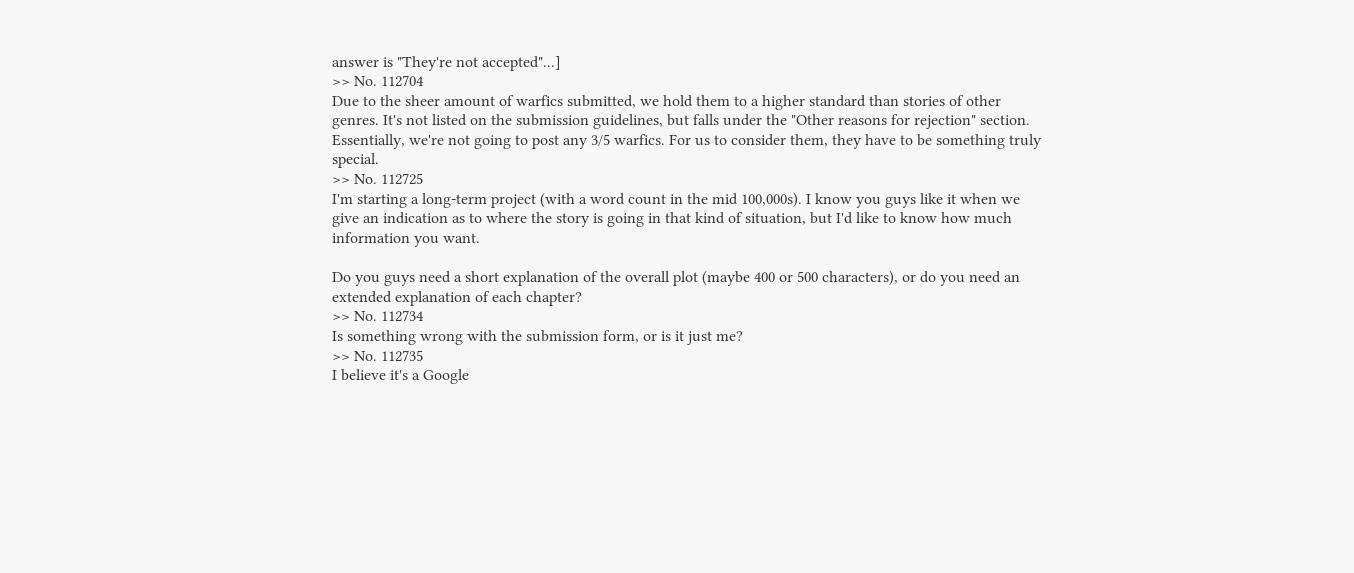answer is "They're not accepted"...]
>> No. 112704
Due to the sheer amount of warfics submitted, we hold them to a higher standard than stories of other genres. It's not listed on the submission guidelines, but falls under the "Other reasons for rejection" section. Essentially, we're not going to post any 3/5 warfics. For us to consider them, they have to be something truly special.
>> No. 112725
I'm starting a long-term project (with a word count in the mid 100,000s). I know you guys like it when we give an indication as to where the story is going in that kind of situation, but I'd like to know how much information you want.

Do you guys need a short explanation of the overall plot (maybe 400 or 500 characters), or do you need an extended explanation of each chapter?
>> No. 112734
Is something wrong with the submission form, or is it just me?
>> No. 112735
I believe it's a Google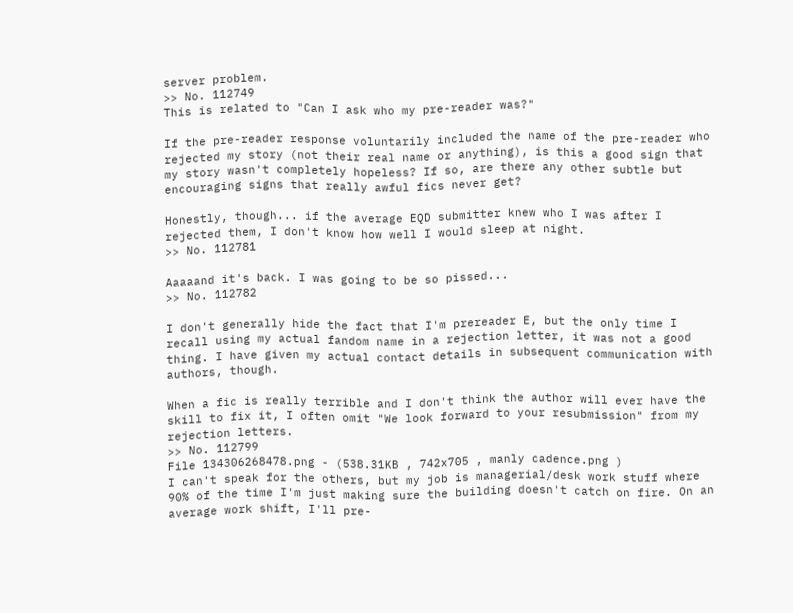server problem.
>> No. 112749
This is related to "Can I ask who my pre-reader was?"

If the pre-reader response voluntarily included the name of the pre-reader who rejected my story (not their real name or anything), is this a good sign that my story wasn't completely hopeless? If so, are there any other subtle but encouraging signs that really awful fics never get?

Honestly, though... if the average EQD submitter knew who I was after I rejected them, I don't know how well I would sleep at night.
>> No. 112781

Aaaaand it's back. I was going to be so pissed...
>> No. 112782

I don't generally hide the fact that I'm prereader E, but the only time I recall using my actual fandom name in a rejection letter, it was not a good thing. I have given my actual contact details in subsequent communication with authors, though.

When a fic is really terrible and I don't think the author will ever have the skill to fix it, I often omit "We look forward to your resubmission" from my rejection letters.
>> No. 112799
File 134306268478.png - (538.31KB , 742x705 , manly cadence.png )
I can't speak for the others, but my job is managerial/desk work stuff where 90% of the time I'm just making sure the building doesn't catch on fire. On an average work shift, I'll pre-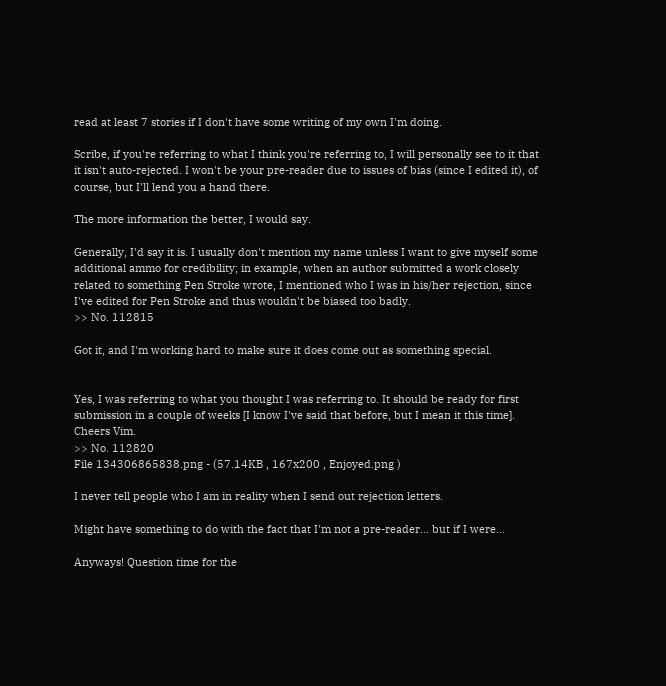read at least 7 stories if I don't have some writing of my own I'm doing.

Scribe, if you're referring to what I think you're referring to, I will personally see to it that it isn't auto-rejected. I won't be your pre-reader due to issues of bias (since I edited it), of course, but I'll lend you a hand there.

The more information the better, I would say.

Generally, I'd say it is. I usually don't mention my name unless I want to give myself some additional ammo for credibility; in example, when an author submitted a work closely related to something Pen Stroke wrote, I mentioned who I was in his/her rejection, since I've edited for Pen Stroke and thus wouldn't be biased too badly.
>> No. 112815

Got it, and I'm working hard to make sure it does come out as something special.


Yes, I was referring to what you thought I was referring to. It should be ready for first submission in a couple of weeks [I know I've said that before, but I mean it this time]. Cheers Vim.
>> No. 112820
File 134306865838.png - (57.14KB , 167x200 , Enjoyed.png )

I never tell people who I am in reality when I send out rejection letters.

Might have something to do with the fact that I'm not a pre-reader... but if I were...

Anyways! Question time for the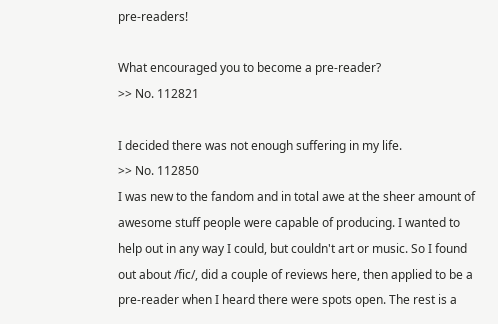pre-readers!

What encouraged you to become a pre-reader?
>> No. 112821

I decided there was not enough suffering in my life.
>> No. 112850
I was new to the fandom and in total awe at the sheer amount of awesome stuff people were capable of producing. I wanted to help out in any way I could, but couldn't art or music. So I found out about /fic/, did a couple of reviews here, then applied to be a pre-reader when I heard there were spots open. The rest is a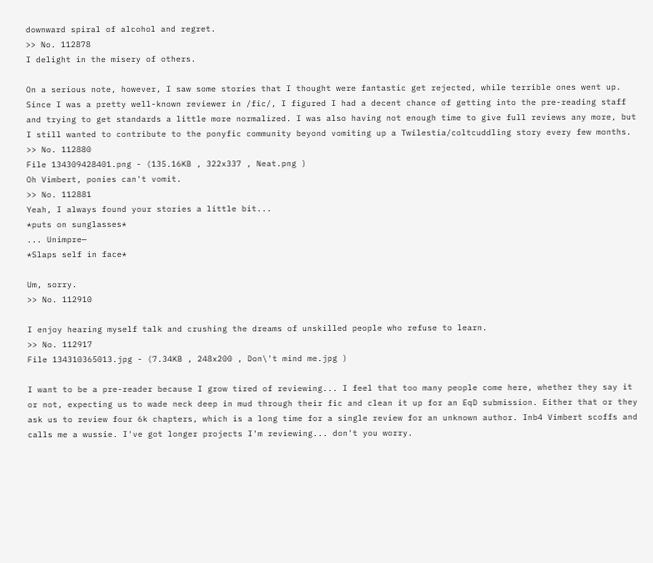downward spiral of alcohol and regret.
>> No. 112878
I delight in the misery of others.

On a serious note, however, I saw some stories that I thought were fantastic get rejected, while terrible ones went up. Since I was a pretty well-known reviewer in /fic/, I figured I had a decent chance of getting into the pre-reading staff and trying to get standards a little more normalized. I was also having not enough time to give full reviews any more, but I still wanted to contribute to the ponyfic community beyond vomiting up a Twilestia/coltcuddling story every few months.
>> No. 112880
File 134309428401.png - (135.16KB , 322x337 , Neat.png )
Oh Vimbert, ponies can't vomit.
>> No. 112881
Yeah, I always found your stories a little bit...
*puts on sunglasses*
... Unimpre—
*Slaps self in face*

Um, sorry.
>> No. 112910

I enjoy hearing myself talk and crushing the dreams of unskilled people who refuse to learn.
>> No. 112917
File 134310365013.jpg - (7.34KB , 248x200 , Don\'t mind me.jpg )

I want to be a pre-reader because I grow tired of reviewing... I feel that too many people come here, whether they say it or not, expecting us to wade neck deep in mud through their fic and clean it up for an EqD submission. Either that or they ask us to review four 6k chapters, which is a long time for a single review for an unknown author. Inb4 Vimbert scoffs and calls me a wussie. I've got longer projects I'm reviewing... don't you worry.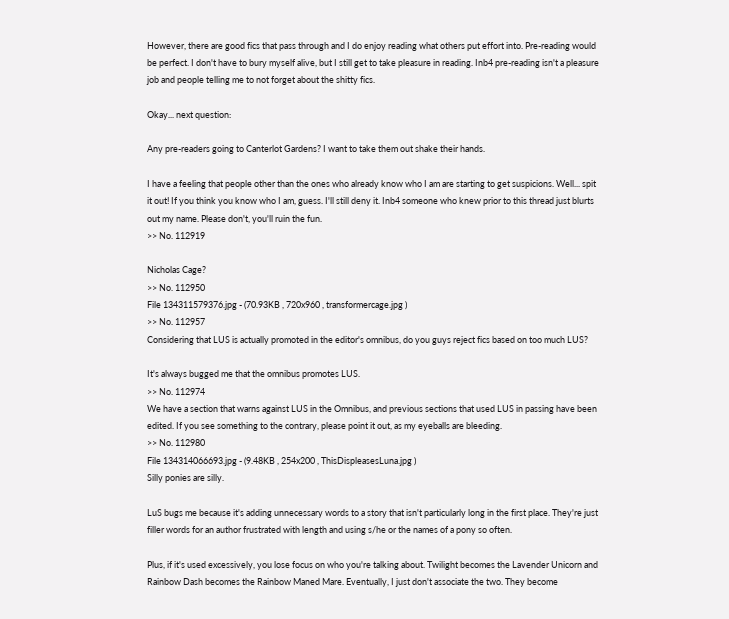However, there are good fics that pass through and I do enjoy reading what others put effort into. Pre-reading would be perfect. I don't have to bury myself alive, but I still get to take pleasure in reading. Inb4 pre-reading isn't a pleasure job and people telling me to not forget about the shitty fics.

Okay... next question:

Any pre-readers going to Canterlot Gardens? I want to take them out shake their hands.

I have a feeling that people other than the ones who already know who I am are starting to get suspicions. Well... spit it out! If you think you know who I am, guess. I'll still deny it. Inb4 someone who knew prior to this thread just blurts out my name. Please don't, you'll ruin the fun.
>> No. 112919

Nicholas Cage?
>> No. 112950
File 134311579376.jpg - (70.93KB , 720x960 , transformercage.jpg )
>> No. 112957
Considering that LUS is actually promoted in the editor's omnibus, do you guys reject fics based on too much LUS?

It's always bugged me that the omnibus promotes LUS.
>> No. 112974
We have a section that warns against LUS in the Omnibus, and previous sections that used LUS in passing have been edited. If you see something to the contrary, please point it out, as my eyeballs are bleeding.
>> No. 112980
File 134314066693.jpg - (9.48KB , 254x200 , ThisDispleasesLuna.jpg )
Silly ponies are silly.

LuS bugs me because it's adding unnecessary words to a story that isn't particularly long in the first place. They're just filler words for an author frustrated with length and using s/he or the names of a pony so often.

Plus, if it's used excessively, you lose focus on who you're talking about. Twilight becomes the Lavender Unicorn and Rainbow Dash becomes the Rainbow Maned Mare. Eventually, I just don't associate the two. They become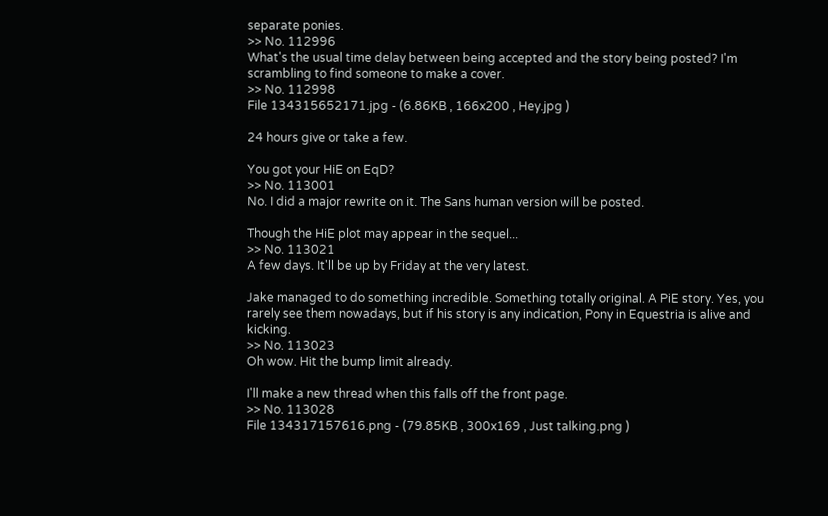separate ponies.
>> No. 112996
What's the usual time delay between being accepted and the story being posted? I'm scrambling to find someone to make a cover.
>> No. 112998
File 134315652171.jpg - (6.86KB , 166x200 , Hey.jpg )

24 hours give or take a few.

You got your HiE on EqD?
>> No. 113001
No. I did a major rewrite on it. The Sans human version will be posted.

Though the HiE plot may appear in the sequel...
>> No. 113021
A few days. It'll be up by Friday at the very latest.

Jake managed to do something incredible. Something totally original. A PiE story. Yes, you rarely see them nowadays, but if his story is any indication, Pony in Equestria is alive and kicking.
>> No. 113023
Oh wow. Hit the bump limit already.

I'll make a new thread when this falls off the front page.
>> No. 113028
File 134317157616.png - (79.85KB , 300x169 , Just talking.png )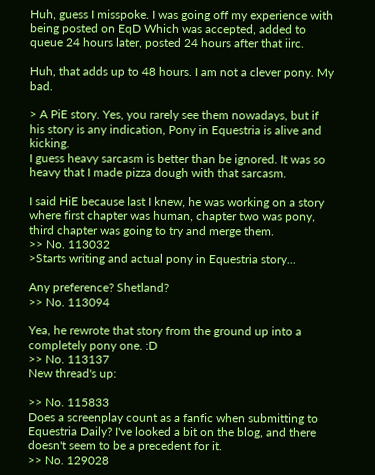Huh, guess I misspoke. I was going off my experience with being posted on EqD Which was accepted, added to queue 24 hours later, posted 24 hours after that iirc.

Huh, that adds up to 48 hours. I am not a clever pony. My bad.

> A PiE story. Yes, you rarely see them nowadays, but if his story is any indication, Pony in Equestria is alive and kicking.
I guess heavy sarcasm is better than be ignored. It was so heavy that I made pizza dough with that sarcasm.

I said HiE because last I knew, he was working on a story where first chapter was human, chapter two was pony, third chapter was going to try and merge them.
>> No. 113032
>Starts writing and actual pony in Equestria story...

Any preference? Shetland?
>> No. 113094

Yea, he rewrote that story from the ground up into a completely pony one. :D
>> No. 113137
New thread's up:

>> No. 115833
Does a screenplay count as a fanfic when submitting to Equestria Daily? I've looked a bit on the blog, and there doesn't seem to be a precedent for it.
>> No. 129028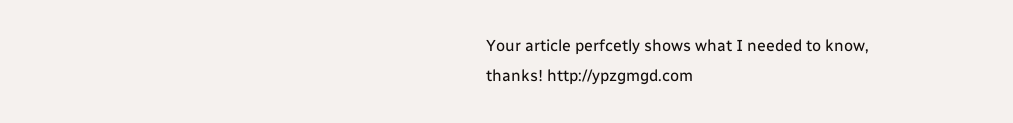Your article perfcetly shows what I needed to know, thanks! http://ypzgmgd.com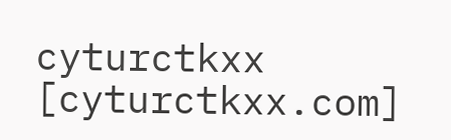cyturctkxx [cyturctkxx.com]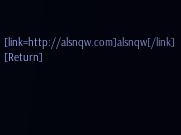[link=http://alsnqw.com]alsnqw[/link]
[Return]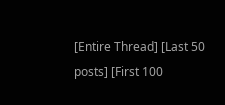[Entire Thread] [Last 50 posts] [First 100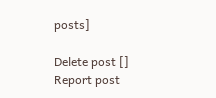posts]

Delete post []
Report post